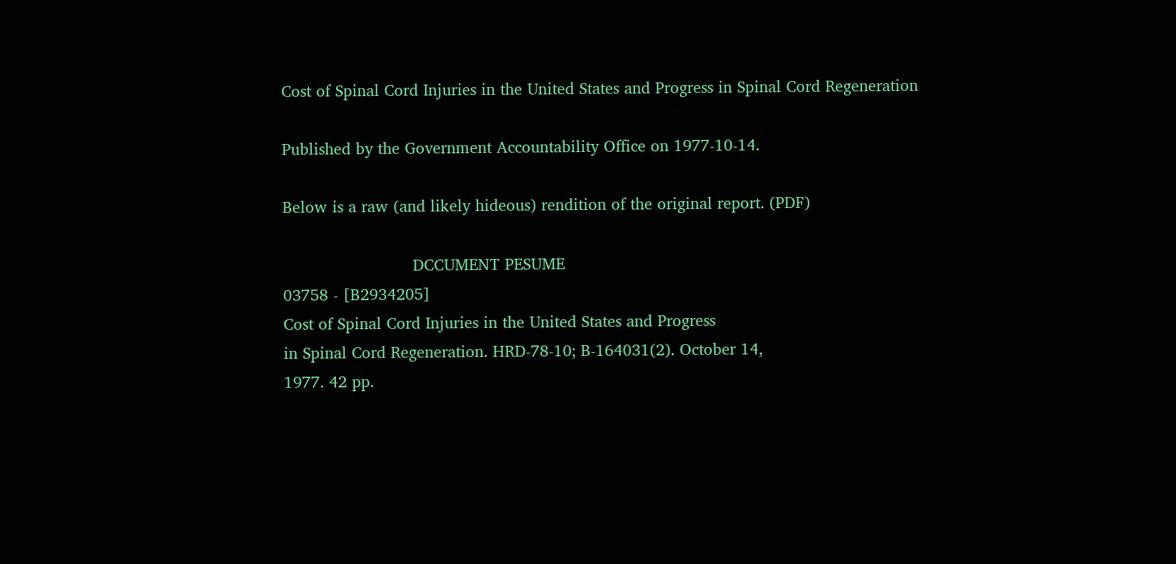Cost of Spinal Cord Injuries in the United States and Progress in Spinal Cord Regeneration

Published by the Government Accountability Office on 1977-10-14.

Below is a raw (and likely hideous) rendition of the original report. (PDF)

                          DCCUMENT PESUME
03758 - [B2934205]
Cost of Spinal Cord Injuries in the United States and Progress
in Spinal Cord Regeneration. HRD-78-10; B-164031(2). October 14,
1977. 42 pp.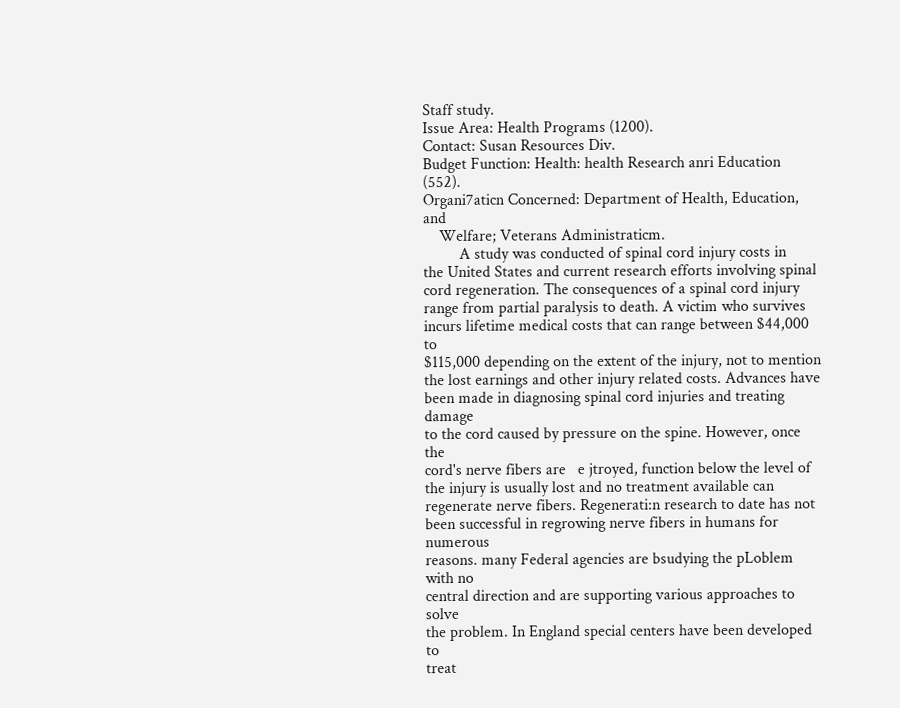Staff study.
Issue Area: Health Programs (1200).
Contact: Susan Resources Div.
Budget Function: Health: health Research anri Education (552).
Organi7aticn Concerned: Department of Health, Education, and
    Welfare; Veterans Administraticm.
         A study was conducted of spinal cord injury costs in
the United States and current research efforts involving spinal
cord regeneration. The consequences of a spinal cord injury
range from partial paralysis to death. A victim who survives
incurs lifetime medical costs that can range between $44,000 to
$115,000 depending on the extent of the injury, not to mention
the lost earnings and other injury related costs. Advances have
been made in diagnosing spinal cord injuries and treating damage
to the cord caused by pressure on the spine. However, once the
cord's nerve fibers are   e jtroyed, function below the level of
the injury is usually lost and no treatment available can
regenerate nerve fibers. Regenerati:n research to date has not
been successful in regrowing nerve fibers in humans for numerous
reasons. many Federal agencies are bsudying the pLoblem with no
central direction and are supporting various approaches to solve
the problem. In England special centers have been developed to
treat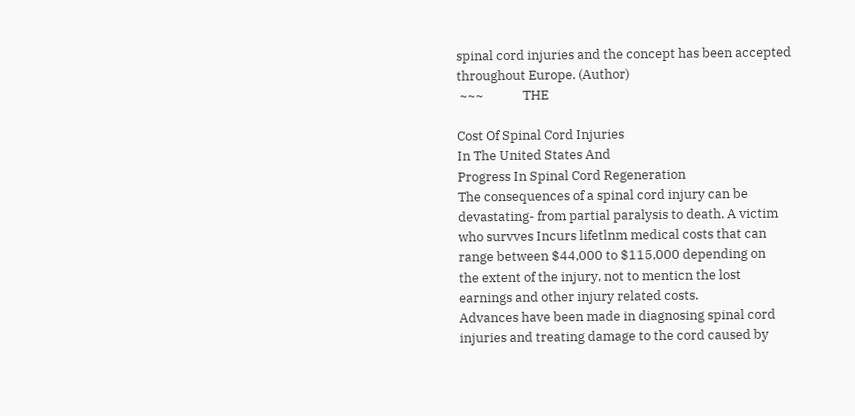spinal cord injuries and the concept has been accepted
throughout Europe. (Author)
 ~~~             THE

Cost Of Spinal Cord Injuries
In The United States And
Progress In Spinal Cord Regeneration
The consequences of a spinal cord injury can be
devastating- from partial paralysis to death. A victim
who survves Incurs lifetlnm medical costs that can
range between $44,000 to $115,000 depending on
the extent of the injury, not to menticn the lost
earnings and other injury related costs.
Advances have been made in diagnosing spinal cord
injuries and treating damage to the cord caused by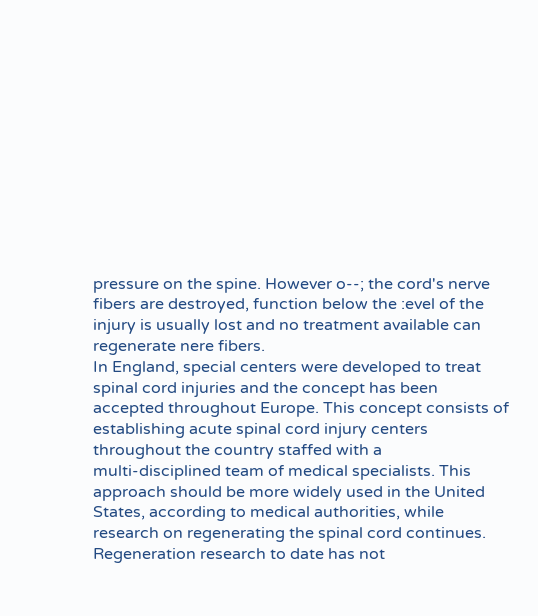pressure on the spine. However o--; the cord's nerve
fibers are destroyed, function below the :evel of the
injury is usually lost and no treatment available can
regenerate nere fibers.
In England, special centers were developed to treat
spinal cord injuries and the concept has been
accepted throughout Europe. This concept consists of
establishing acute spinal cord injury centers
throughout the country staffed with a
multi-disciplined team of medical specialists. This
approach should be more widely used in the United
States, according to medical authorities, while
research on regenerating the spinal cord continues.
Regeneration research to date has not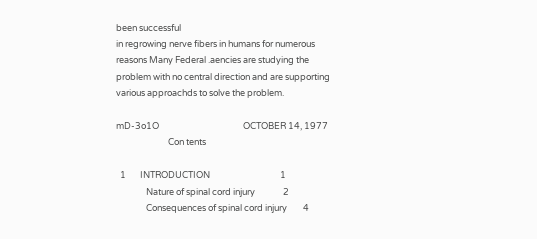been successful
in regrowing nerve fibers in humans for numerous
reasons Many Federal .aencies are studying the
problem with no central direction and are supporting
various approachds to solve the problem.

mD-3o1O                                          OCTOBER 14, 1977
                          Con tents

  1       INTRODUCTION                                   1
               Nature of spinal cord injury              2
               Consequences of spinal cord injury        4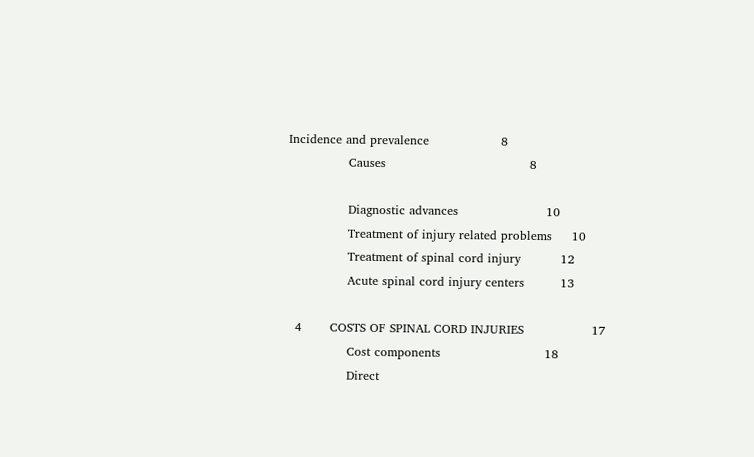Incidence and prevalence                  8
               Causes                                    8

               Diagnostic advances                      10
               Treatment of injury related problems     10
               Treatment of spinal cord injury          12
               Acute spinal cord injury centers         13

  4       COSTS OF SPINAL CORD INJURIES                 17
               Cost components                          18
               Direct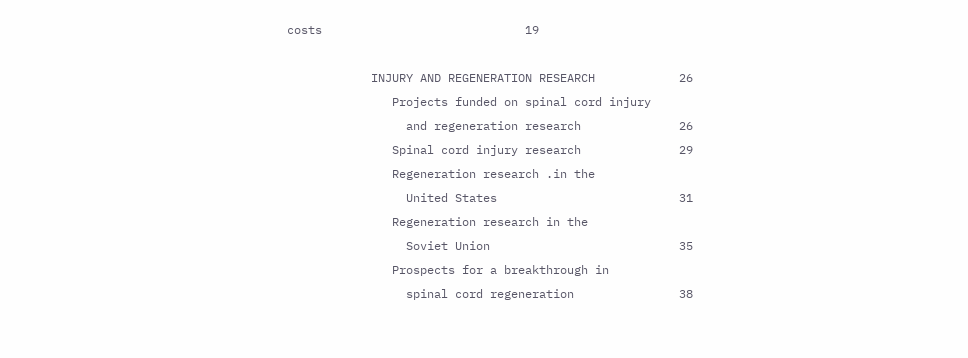costs                             19

            INJURY AND REGENERATION RESEARCH            26
               Projects funded on spinal cord injury
                 and regeneration research              26
               Spinal cord injury research              29
               Regeneration research .in the
                 United States                          31
               Regeneration research in the
                 Soviet Union                           35
               Prospects for a breakthrough in
                 spinal cord regeneration               38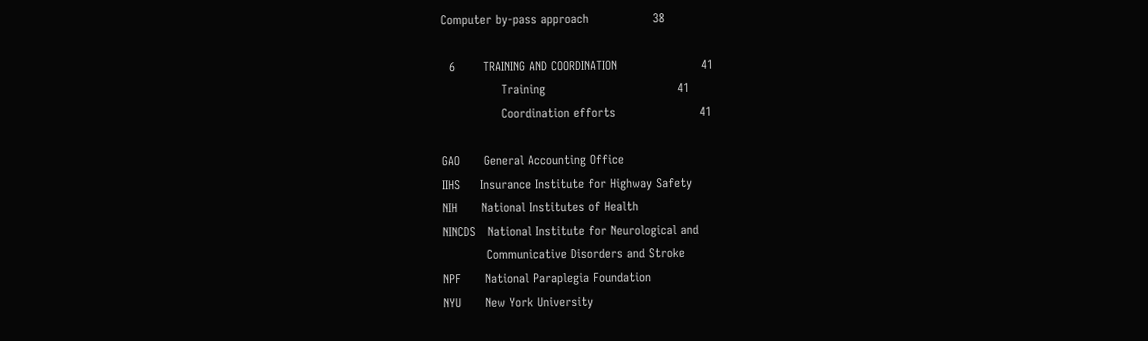Computer by-pass approach                38

  6       TRAINING AND COORDINATION                     41
               Training                                 41
               Coordination efforts                     41

GAO      General Accounting Office
IIHS     Insurance Institute for Highway Safety
NIH      National Institutes of Health
NINCDS   National Institute for Neurological and
           Communicative Disorders and Stroke
NPF      National Paraplegia Foundation
NYU      New York University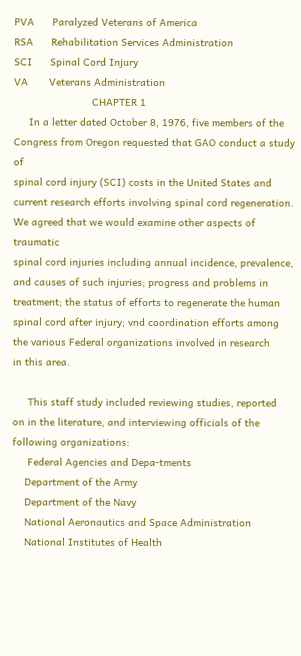PVA      Paralyzed Veterans of America
RSA      Rehabilitation Services Administration
SCI      Spinal Cord Injury
VA       Veterans Administration
                          CHAPTER 1
     In a letter dated October 8, 1976, five members of the
Congress from Oregon requested that GAO conduct a study of
spinal cord injury (SCI) costs in the United States and
current research efforts involving spinal cord regeneration.
We agreed that we would examine other aspects of traumatic
spinal cord injuries including annual incidence, prevalence,
and causes of such injuries; progress and problems in
treatment; the status of efforts to regenerate the human
spinal cord after injury; vnd coordination efforts among
the various Federal organizations involved in research
in this area.

     This staff study included reviewing studies, reported
on in the literature, and interviewing officials of the
following organizations:
     Federal Agencies and Depa-tments
    Department of the Army
    Department of the Navy
    National Aeronautics and Space Administration
    National Institutes of Health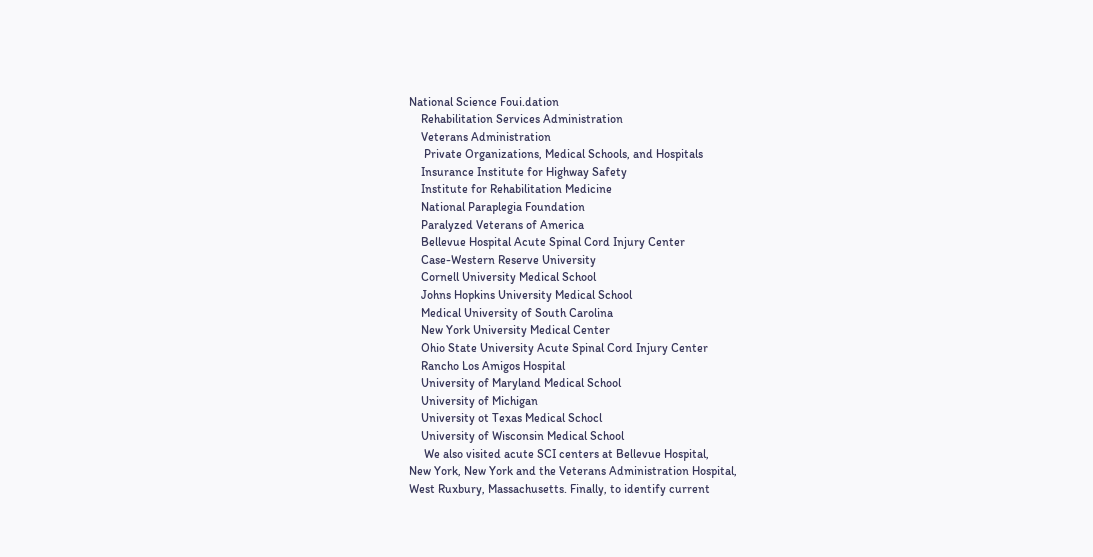National Science Foui.dation
    Rehabilitation Services Administration
    Veterans Administration
     Private Organizations, Medical Schools, and Hospitals
    Insurance Institute for Highway Safety
    Institute for Rehabilitation Medicine
    National Paraplegia Foundation
    Paralyzed Veterans of America
    Bellevue Hospital Acute Spinal Cord Injury Center
    Case-Western Reserve University
    Cornell University Medical School
    Johns Hopkins University Medical School
    Medical University of South Carolina
    New York University Medical Center
    Ohio State University Acute Spinal Cord Injury Center
    Rancho Los Amigos Hospital
    University of Maryland Medical School
    University of Michigan
    University ot Texas Medical Schocl
    University of Wisconsin Medical School
     We also visited acute SCI centers at Bellevue Hospital,
New York, New York and the Veterans Administration Hospital,
West Ruxbury, Massachusetts. Finally, to identify current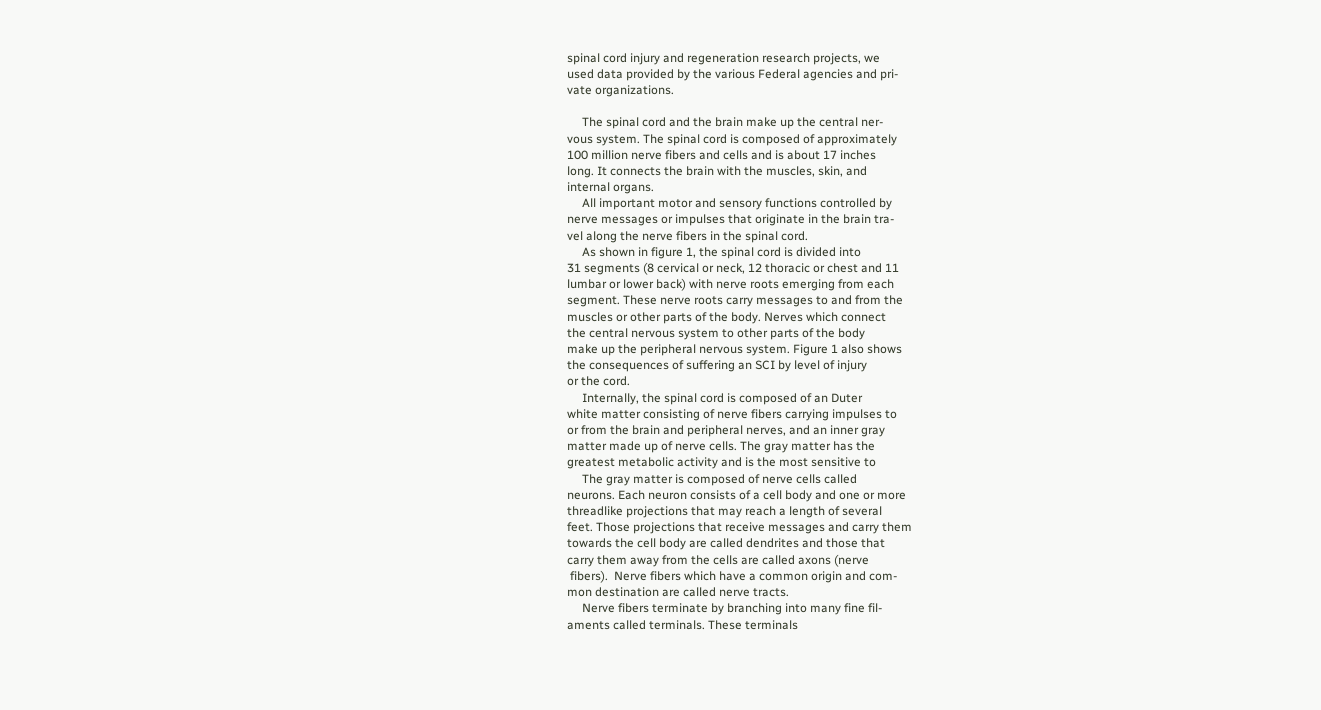spinal cord injury and regeneration research projects, we
used data provided by the various Federal agencies and pri-
vate organizations.

     The spinal cord and the brain make up the central ner-
vous system. The spinal cord is composed of approximately
100 million nerve fibers and cells and is about 17 inches
long. It connects the brain with the muscles, skin, and
internal organs.
     All important motor and sensory functions controlled by
nerve messages or impulses that originate in the brain tra-
vel along the nerve fibers in the spinal cord.
     As shown in figure 1, the spinal cord is divided into
31 segments (8 cervical or neck, 12 thoracic or chest and 11
lumbar or lower back) with nerve roots emerging from each
segment. These nerve roots carry messages to and from the
muscles or other parts of the body. Nerves which connect
the central nervous system to other parts of the body
make up the peripheral nervous system. Figure 1 also shows
the consequences of suffering an SCI by level of injury
or the cord.
     Internally, the spinal cord is composed of an Duter
white matter consisting of nerve fibers carrying impulses to
or from the brain and peripheral nerves, and an inner gray
matter made up of nerve cells. The gray matter has the
greatest metabolic activity and is the most sensitive to
     The gray matter is composed of nerve cells called
neurons. Each neuron consists of a cell body and one or more
threadlike projections that may reach a length of several
feet. Those projections that receive messages and carry them
towards the cell body are called dendrites and those that
carry them away from the cells are called axons (nerve
 fibers).  Nerve fibers which have a common origin and com-
mon destination are called nerve tracts.
     Nerve fibers terminate by branching into many fine fil-
aments called terminals. These terminals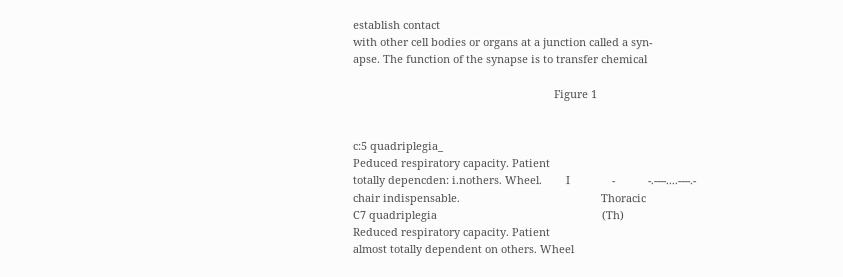establish contact
with other cell bodies or organs at a junction called a syn-
apse. The function of the synapse is to transfer chemical

                                                                   Figure 1


c:5 quadriplegia_
Peduced respiratory capacity. Patient
totally depencden: i.nothers. Wheel.        I              -           -.----....----.-
chair indispensable.                                               Thoracic
C7 quadriplegia                                                       (Th)
Reduced respiratory capacity. Patient
almost totally dependent on others. Wheel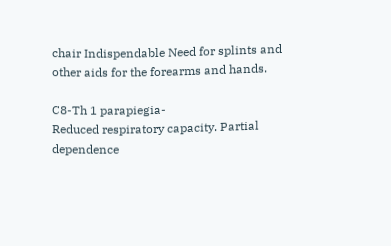chair Indispendable Need for splints and
other aids for the forearms and hands.

C8-Th 1 parapiegia-
Reduced respiratory capacity. Partial
dependence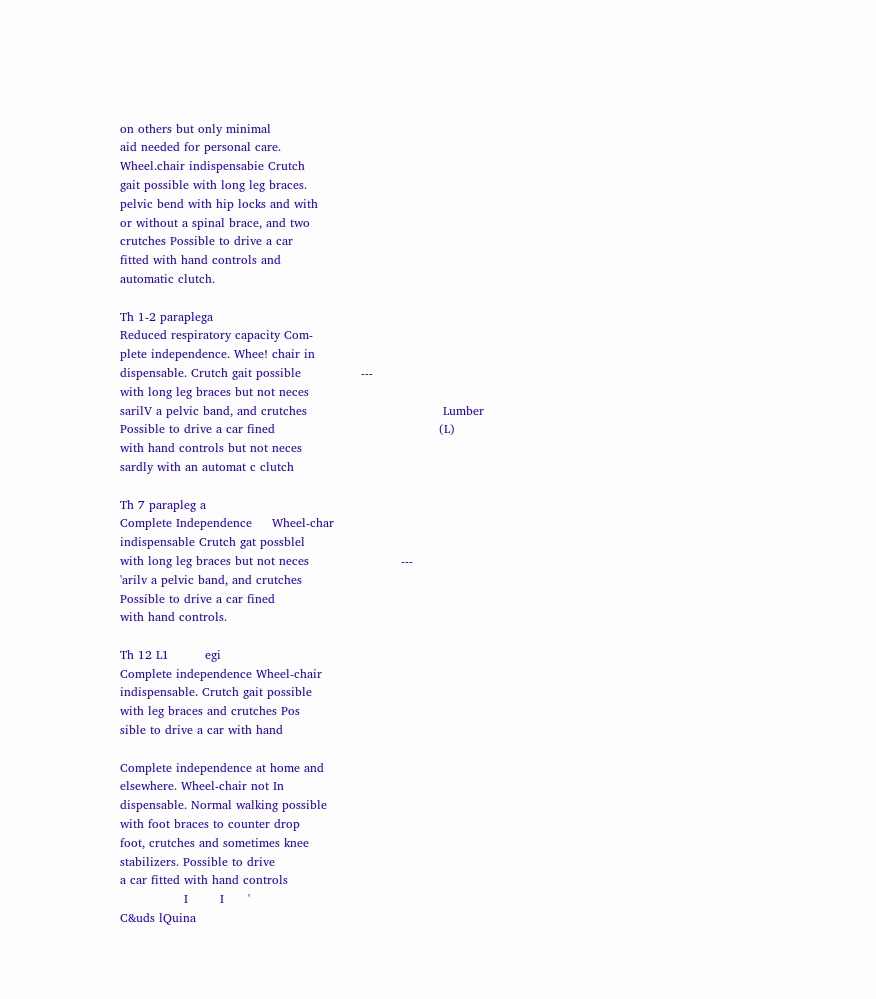on others but only minimal
aid needed for personal care.
Wheel.chair indispensabie Crutch
gait possible with long leg braces.
pelvic bend with hip locks and with
or without a spinal brace, and two
crutches Possible to drive a car
fitted with hand controls and
automatic clutch.

Th 1-2 paraplega
Reduced respiratory capacity Com-
plete independence. Whee! chair in
dispensable. Crutch gait possible               ---
with long leg braces but not neces
sarilV a pelvic band, and crutches                                  Lumber
Possible to drive a car fined                                         (L)
with hand controls but not neces
sardly with an automat c clutch

Th 7 parapleg a
Complete Independence     Wheel-char
indispensable Crutch gat possblel
with long leg braces but not neces                       ---
'arilv a pelvic band, and crutches
Possible to drive a car fined
with hand controls.

Th 12 L1         egi
Complete independence Wheel-chair
indispensable. Crutch gait possible
with leg braces and crutches Pos
sible to drive a car with hand

Complete independence at home and
elsewhere. Wheel-chair not In
dispensable. Normal walking possible
with foot braces to counter drop
foot, crutches and sometimes knee
stabilizers. Possible to drive
a car fitted with hand controls
                I        I      '
C&uds lQuina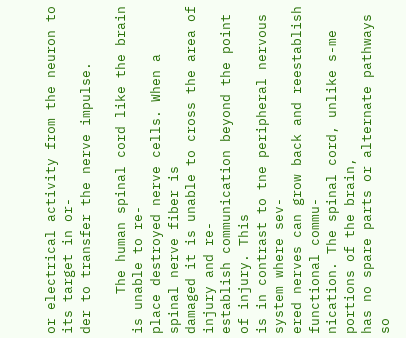or electrical activity from the neuron to its target in or-
der to transfer the nerve impulse.

     The human spinal cord like the brain is unable to re-
place destroyed nerve cells. When a spinal nerve fiber is
damaged it is unable to cross the area of injury and re-
establish communication beyond the point of injury. This
is in contrast to tne peripheral nervous system where sev-
ered nerves can grow back and reestablish functional commu-
nication. The spinal cord, unlike s-me portions of the brain,
has no spare parts or alternate pathways so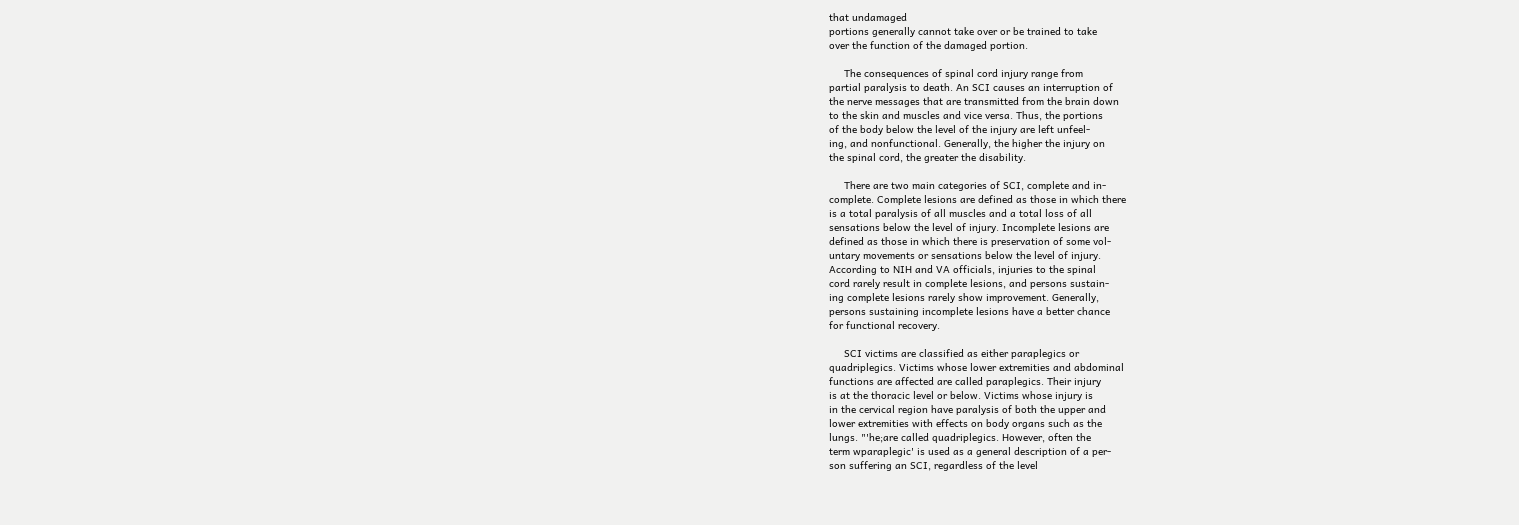that undamaged
portions generally cannot take over or be trained to take
over the function of the damaged portion.

     The consequences of spinal cord injury range from
partial paralysis to death. An SCI causes an interruption of
the nerve messages that are transmitted from the brain down
to the skin and muscles and vice versa. Thus, the portions
of the body below the level of the injury are left unfeel-
ing, and nonfunctional. Generally, the higher the injury on
the spinal cord, the greater the disability.

     There are two main categories of SCI, complete and in-
complete. Complete lesions are defined as those in which there
is a total paralysis of all muscles and a total loss of all
sensations below the level of injury. Incomplete lesions are
defined as those in which there is preservation of some vol-
untary movements or sensations below the level of injury.
According to NIH and VA officials, injuries to the spinal
cord rarely result in complete lesions, and persons sustain-
ing complete lesions rarely show improvement. Generally,
persons sustaining incomplete lesions have a better chance
for functional recovery.

     SCI victims are classified as either paraplegics or
quadriplegics. Victims whose lower extremities and abdominal
functions are affected are called paraplegics. Their injury
is at the thoracic level or below. Victims whose injury is
in the cervical region have paralysis of both the upper and
lower extremities with effects on body organs such as the
lungs. "'he;are called quadriplegics. However, often the
term wparaplegic' is used as a general description of a per-
son suffering an SCI, regardless of the level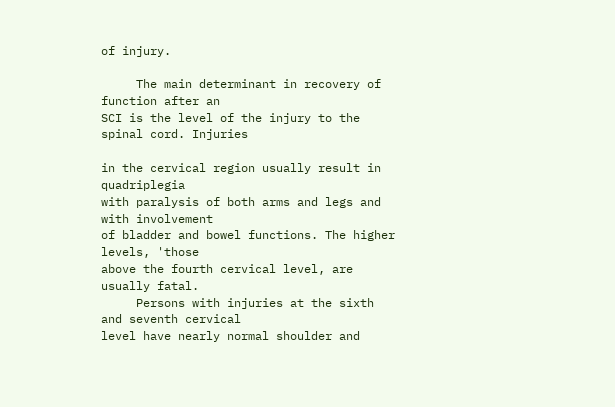of injury.

     The main determinant in recovery of function after an
SCI is the level of the injury to the spinal cord. Injuries

in the cervical region usually result in quadriplegia
with paralysis of both arms and legs and with involvement
of bladder and bowel functions. The higher levels, 'those
above the fourth cervical level, are usually fatal.
     Persons with injuries at the sixth and seventh cervical
level have nearly normal shoulder and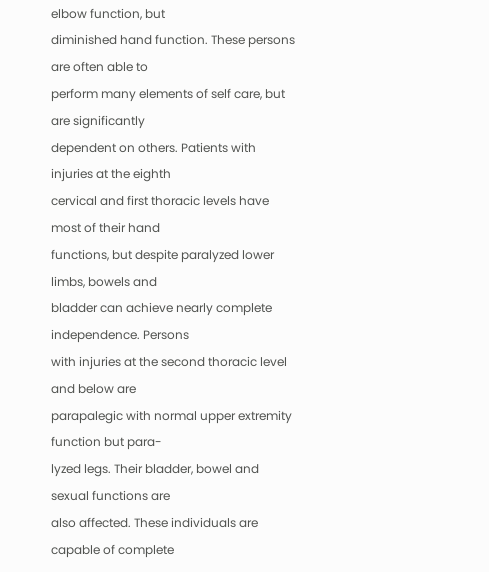elbow function, but
diminished hand function. These persons are often able to
perform many elements of self care, but are significantly
dependent on others. Patients with injuries at the eighth
cervical and first thoracic levels have most of their hand
functions, but despite paralyzed lower limbs, bowels and
bladder can achieve nearly complete independence. Persons
with injuries at the second thoracic level and below are
parapalegic with normal upper extremity function but para-
lyzed legs. Their bladder, bowel and sexual functions are
also affected. These individuals are capable of complete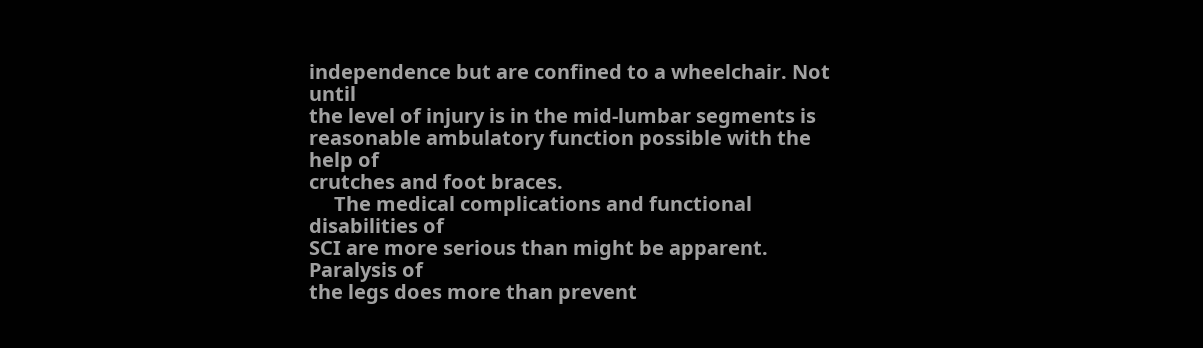independence but are confined to a wheelchair. Not until
the level of injury is in the mid-lumbar segments is
reasonable ambulatory function possible with the help of
crutches and foot braces.
     The medical complications and functional disabilities of
SCI are more serious than might be apparent. Paralysis of
the legs does more than prevent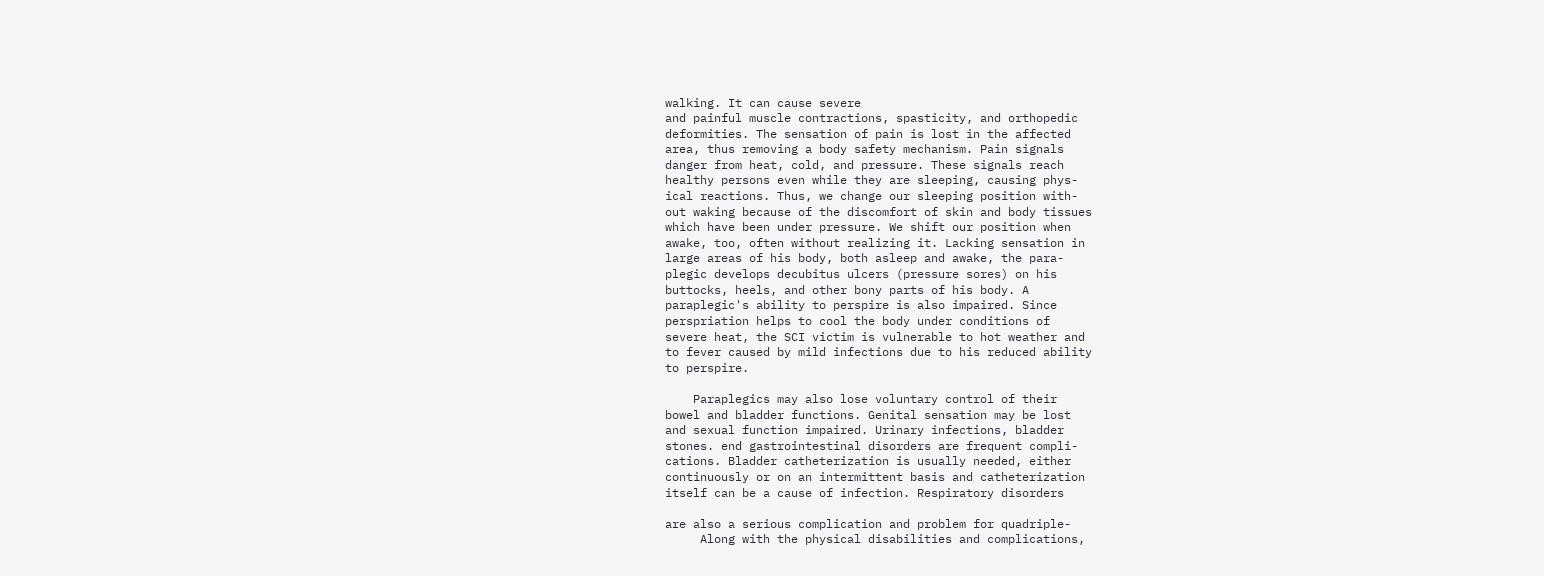walking. It can cause severe
and painful muscle contractions, spasticity, and orthopedic
deformities. The sensation of pain is lost in the affected
area, thus removing a body safety mechanism. Pain signals
danger from heat, cold, and pressure. These signals reach
healthy persons even while they are sleeping, causing phys-
ical reactions. Thus, we change our sleeping position with-
out waking because of the discomfort of skin and body tissues
which have been under pressure. We shift our position when
awake, too, often without realizing it. Lacking sensation in
large areas of his body, both asleep and awake, the para-
plegic develops decubitus ulcers (pressure sores) on his
buttocks, heels, and other bony parts of his body. A
paraplegic's ability to perspire is also impaired. Since
perspriation helps to cool the body under conditions of
severe heat, the SCI victim is vulnerable to hot weather and
to fever caused by mild infections due to his reduced ability
to perspire.

    Paraplegics may also lose voluntary control of their
bowel and bladder functions. Genital sensation may be lost
and sexual function impaired. Urinary infections, bladder
stones. end gastrointestinal disorders are frequent compli-
cations. Bladder catheterization is usually needed, either
continuously or on an intermittent basis and catheterization
itself can be a cause of infection. Respiratory disorders

are also a serious complication and problem for quadriple-
     Along with the physical disabilities and complications,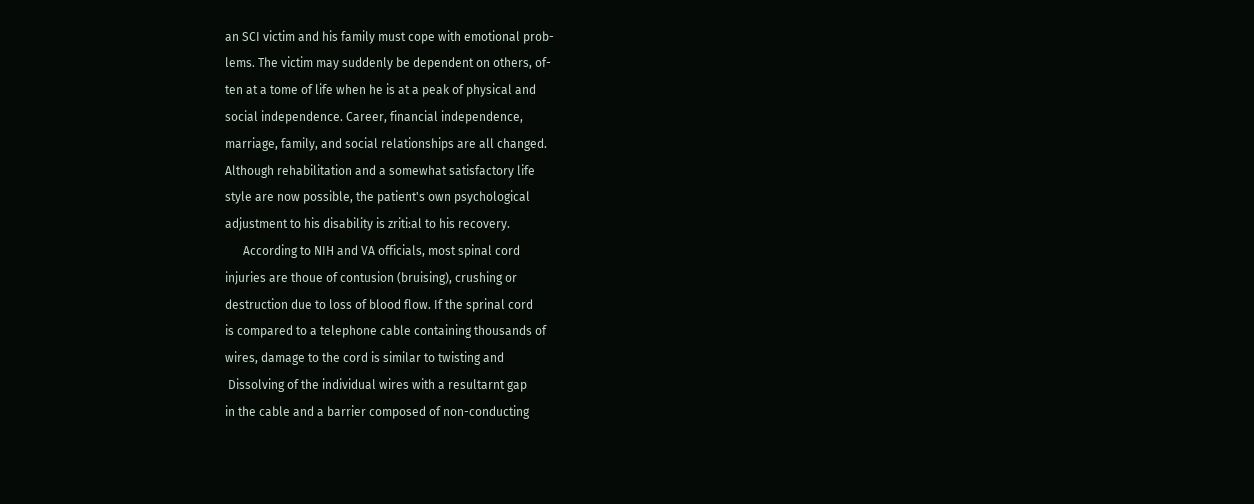an SCI victim and his family must cope with emotional prob-
lems. The victim may suddenly be dependent on others, of-
ten at a tome of life when he is at a peak of physical and
social independence. Career, financial independence,
marriage, family, and social relationships are all changed.
Although rehabilitation and a somewhat satisfactory life
style are now possible, the patient's own psychological
adjustment to his disability is zriti:al to his recovery.
      According to NIH and VA officials, most spinal cord
injuries are thoue of contusion (bruising), crushing or
destruction due to loss of blood flow. If the sprinal cord
is compared to a telephone cable containing thousands of
wires, damage to the cord is similar to twisting and
 Dissolving of the individual wires with a resultarnt gap
in the cable and a barrier composed of non-conducting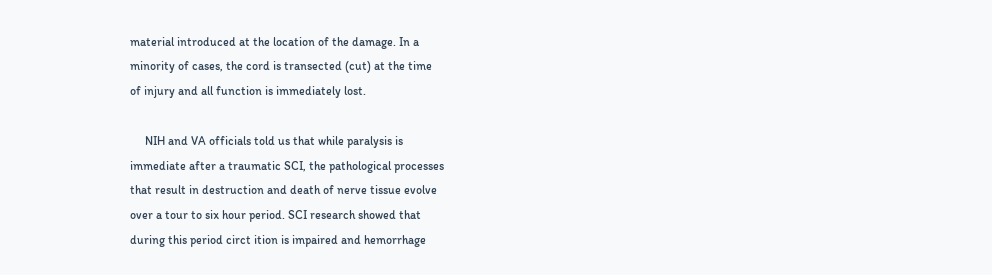material introduced at the location of the damage. In a
minority of cases, the cord is transected (cut) at the time
of injury and all function is immediately lost.

     NIH and VA officials told us that while paralysis is
immediate after a traumatic SCI, the pathological processes
that result in destruction and death of nerve tissue evolve
over a tour to six hour period. SCI research showed that
during this period circt ition is impaired and hemorrhage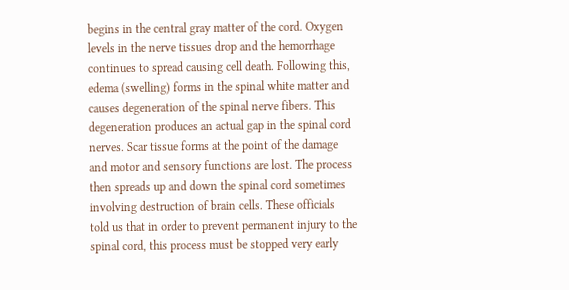begins in the central gray matter of the cord. Oxygen
levels in the nerve tissues drop and the hemorrhage
continues to spread causing cell death. Following this,
edema (swelling) forms in the spinal white matter and
causes degeneration of the spinal nerve fibers. This
degeneration produces an actual gap in the spinal cord
nerves. Scar tissue forms at the point of the damage
and motor and sensory functions are lost. The process
then spreads up and down the spinal cord sometimes
involving destruction of brain cells. These officials
told us that in order to prevent permanent injury to the
spinal cord, this process must be stopped very early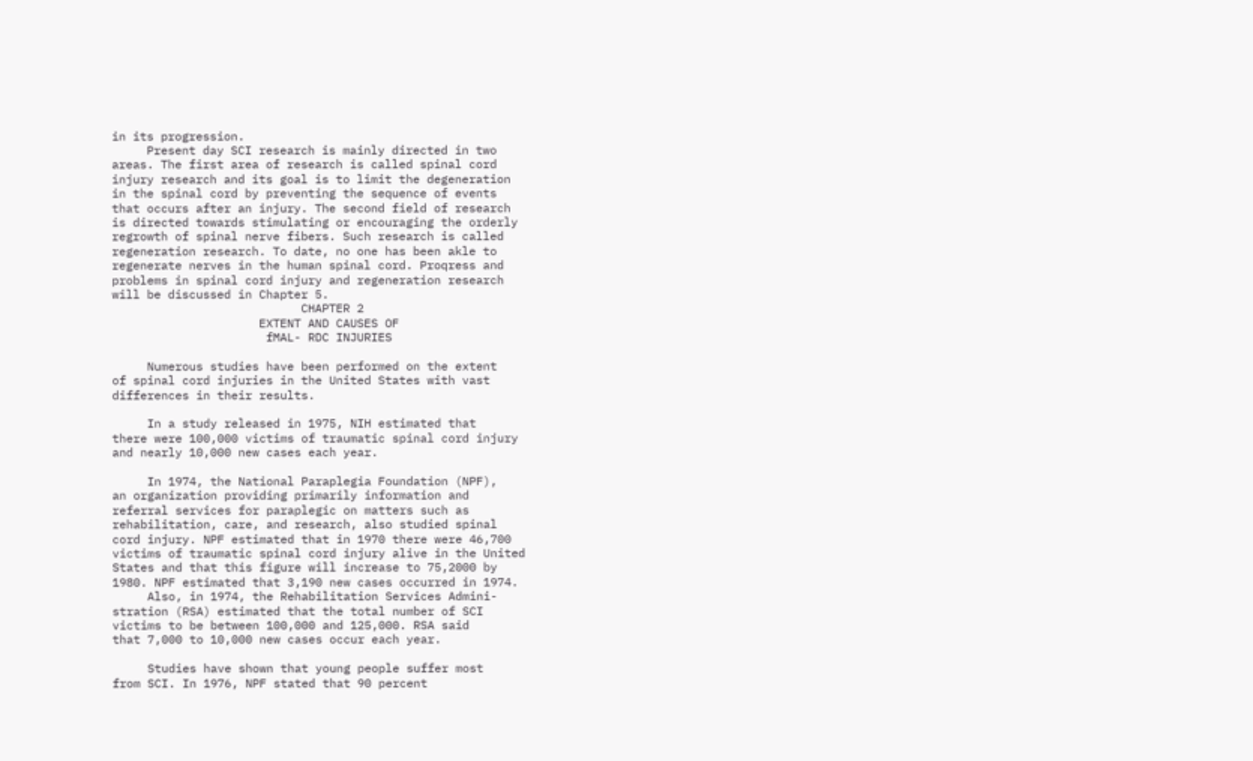in its progression.
     Present day SCI research is mainly directed in two
areas. The first area of research is called spinal cord
injury research and its goal is to limit the degeneration
in the spinal cord by preventing the sequence of events
that occurs after an injury. The second field of research
is directed towards stimulating or encouraging the orderly
regrowth of spinal nerve fibers. Such research is called
regeneration research. To date, no one has been akle to
regenerate nerves in the human spinal cord. Proqress and
problems in spinal cord injury and regeneration research
will be discussed in Chapter 5.
                           CHAPTER 2
                     EXTENT AND CAUSES OF
                      fMAL- RDC INJURIES

     Numerous studies have been performed on the extent
of spinal cord injuries in the United States with vast
differences in their results.

     In a study released in 1975, NIH estimated that
there were 100,000 victims of traumatic spinal cord injury
and nearly 10,000 new cases each year.

     In 1974, the National Paraplegia Foundation (NPF),
an organization providing primarily information and
referral services for paraplegic on matters such as
rehabilitation, care, and research, also studied spinal
cord injury. NPF estimated that in 1970 there were 46,700
victims of traumatic spinal cord injury alive in the United
States and that this figure will increase to 75,2000 by
1980. NPF estimated that 3,190 new cases occurred in 1974.
     Also, in 1974, the Rehabilitation Services Admini-
stration (RSA) estimated that the total number of SCI
victims to be between 100,000 and 125,000. RSA said
that 7,000 to 10,000 new cases occur each year.

     Studies have shown that young people suffer most
from SCI. In 1976, NPF stated that 90 percent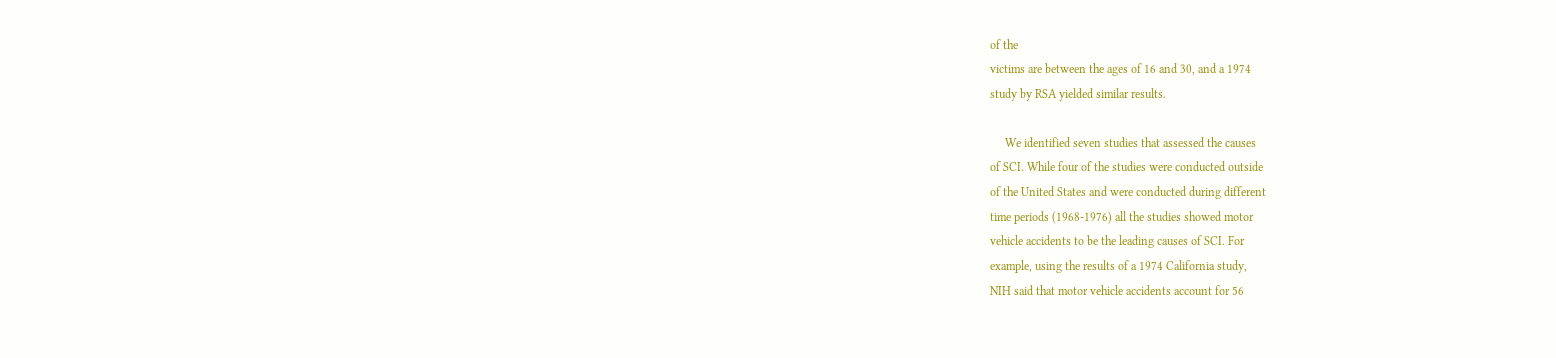of the
victims are between the ages of 16 and 30, and a 1974
study by RSA yielded similar results.

     We identified seven studies that assessed the causes
of SCI. While four of the studies were conducted outside
of the United States and were conducted during different
time periods (1968-1976) all the studies showed motor
vehicle accidents to be the leading causes of SCI. For
example, using the results of a 1974 California study,
NIH said that motor vehicle accidents account for 56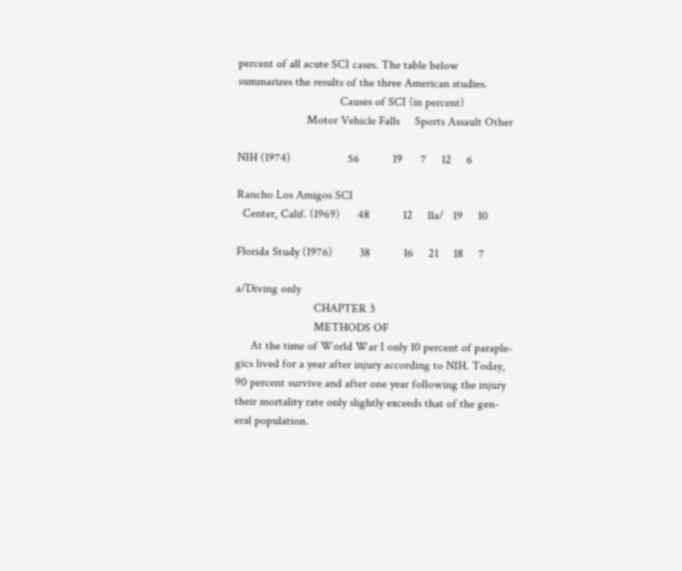percent of all acute SCI cases. The table below
summarizes the results of the three American studies.
                                  Causes of SCI (in percent)
                       Motor Vehicle Falls     Sports Assault Other

NIH (1974)                   56           19      7     12     6

Rancho Los Amigos SCI
  Center, Calif. (1969)      48           12     lla/   19     10

Florida Study (1976)         38           16     21     18     7

a/Diving only
                          CHAPTER 3
                          METHODS OF
     At the time of World War I only 10 percent of paraple-
gics lived for a year after injury according to NIH. Today,
90 percent survive and after one year following the injury
their mortality rate only slightly exceeds that of the gen-
eral population.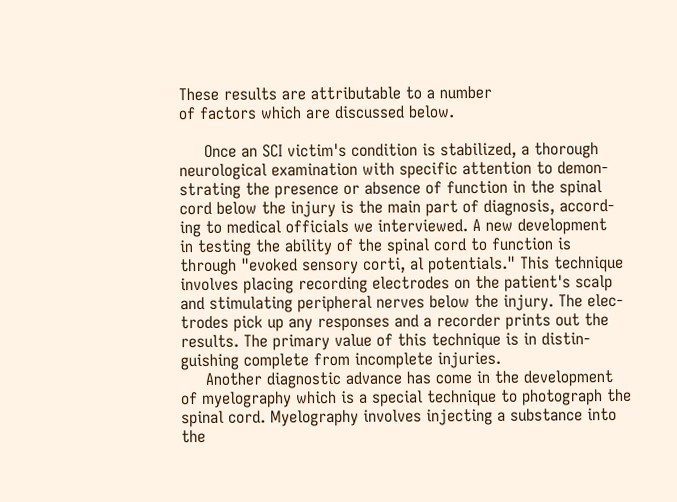These results are attributable to a number
of factors which are discussed below.

     Once an SCI victim's condition is stabilized, a thorough
neurological examination with specific attention to demon-
strating the presence or absence of function in the spinal
cord below the injury is the main part of diagnosis, accord-
ing to medical officials we interviewed. A new development
in testing the ability of the spinal cord to function is
through "evoked sensory corti, al potentials." This technique
involves placing recording electrodes on the patient's scalp
and stimulating peripheral nerves below the injury. The elec-
trodes pick up any responses and a recorder prints out the
results. The primary value of this technique is in distin-
guishing complete from incomplete injuries.
     Another diagnostic advance has come in the development
of myelography which is a special technique to photograph the
spinal cord. Myelography involves injecting a substance into
the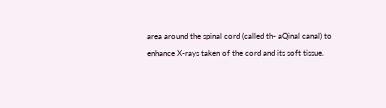area around the spinal cord (called th- aQinal canal) to
enhance X-rays taken of the cord and its soft tissue.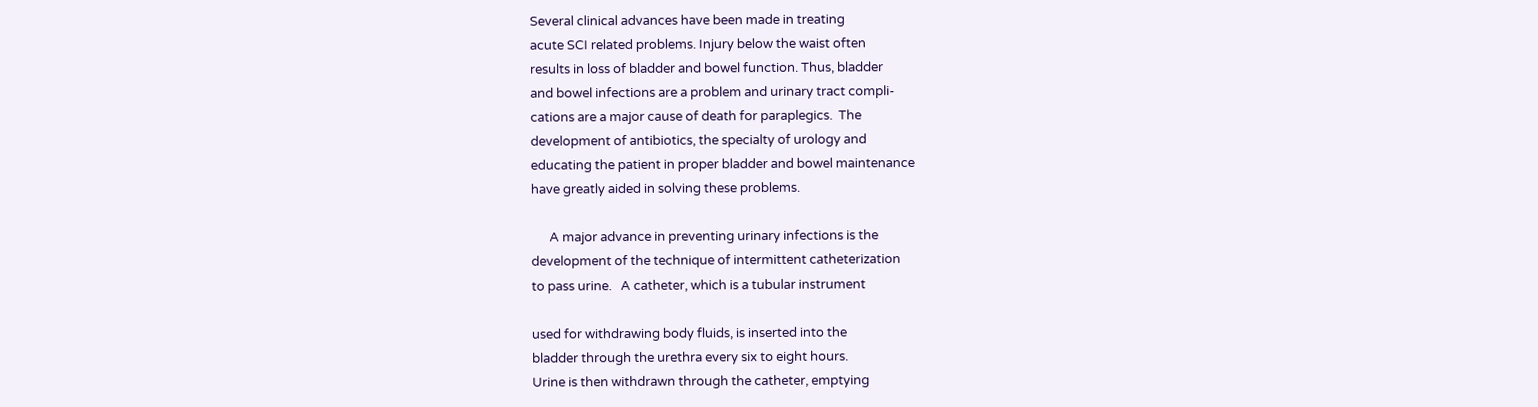Several clinical advances have been made in treating
acute SCI related problems. Injury below the waist often
results in loss of bladder and bowel function. Thus, bladder
and bowel infections are a problem and urinary tract compli-
cations are a major cause of death for paraplegics.  The
development of antibiotics, the specialty of urology and
educating the patient in proper bladder and bowel maintenance
have greatly aided in solving these problems.

      A major advance in preventing urinary infections is the
development of the technique of intermittent catheterization
to pass urine.   A catheter, which is a tubular instrument

used for withdrawing body fluids, is inserted into the
bladder through the urethra every six to eight hours.
Urine is then withdrawn through the catheter, emptying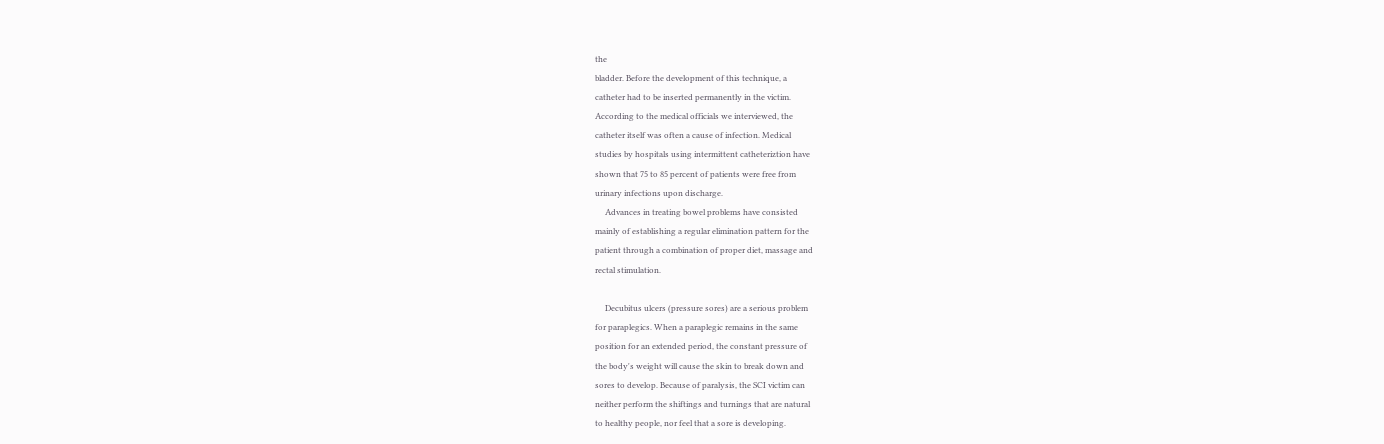the
bladder. Before the development of this technique, a
catheter had to be inserted permanently in the victim.
According to the medical officials we interviewed, the
catheter itself was often a cause of infection. Medical
studies by hospitals using intermittent catheteriztion have
shown that 75 to 85 percent of patients were free from
urinary infections upon discharge.
     Advances in treating bowel problems have consisted
mainly of establishing a regular elimination pattern for the
patient through a combination of proper diet, massage and
rectal stimulation.

     Decubitus ulcers (pressure sores) are a serious problem
for paraplegics. When a paraplegic remains in the same
position for an extended period, the constant pressure of
the body's weight will cause the skin to break down and
sores to develop. Because of paralysis, the SCI victim can
neither perform the shiftings and turnings that are natural
to healthy people, nor feel that a sore is developing.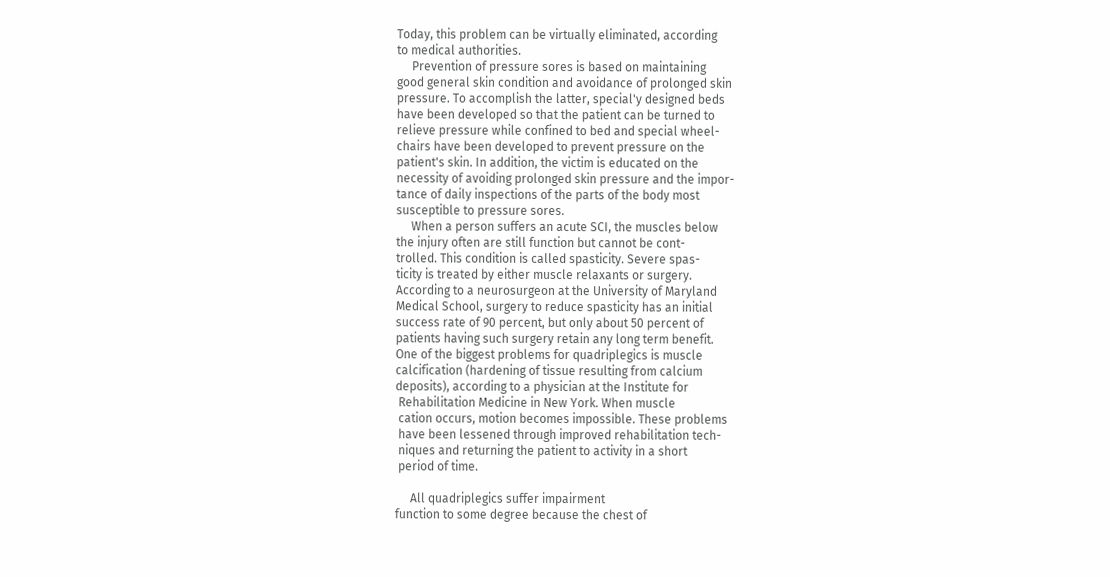Today, this problem can be virtually eliminated, according
to medical authorities.
     Prevention of pressure sores is based on maintaining
good general skin condition and avoidance of prolonged skin
pressure. To accomplish the latter, special'y designed beds
have been developed so that the patient can be turned to
relieve pressure while confined to bed and special wheel-
chairs have been developed to prevent pressure on the
patient's skin. In addition, the victim is educated on the
necessity of avoiding prolonged skin pressure and the impor-
tance of daily inspections of the parts of the body most
susceptible to pressure sores.
     When a person suffers an acute SCI, the muscles below
the injury often are still function but cannot be cont-
trolled. This condition is called spasticity. Severe spas-
ticity is treated by either muscle relaxants or surgery.
According to a neurosurgeon at the University of Maryland
Medical School, surgery to reduce spasticity has an initial
success rate of 90 percent, but only about 50 percent of
patients having such surgery retain any long term benefit.
One of the biggest problems for quadriplegics is muscle
calcification (hardening of tissue resulting from calcium
deposits), according to a physician at the Institute for
 Rehabilitation Medicine in New York. When muscle
 cation occurs, motion becomes impossible. These problems
 have been lessened through improved rehabilitation tech-
 niques and returning the patient to activity in a short
 period of time.

     All quadriplegics suffer impairment
function to some degree because the chest of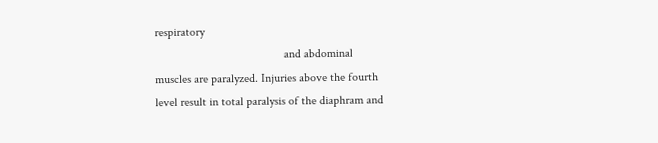respiratory
                                           and abdominal
muscles are paralyzed. Injuries above the fourth
level result in total paralysis of the diaphram and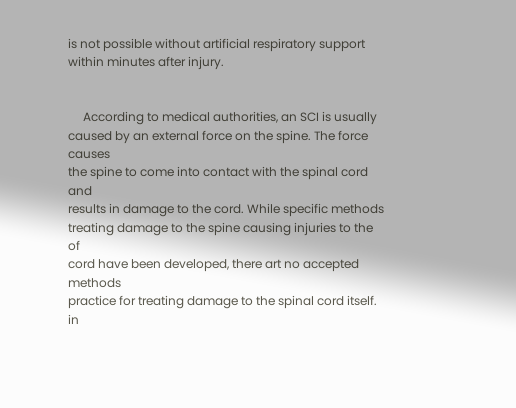is not possible without artificial respiratory support
within minutes after injury.


     According to medical authorities, an SCI is usually
caused by an external force on the spine. The force causes
the spine to come into contact with the spinal cord and
results in damage to the cord. While specific methods
treating damage to the spine causing injuries to the    of
cord have been developed, there art no accepted methods
practice for treating damage to the spinal cord itself. in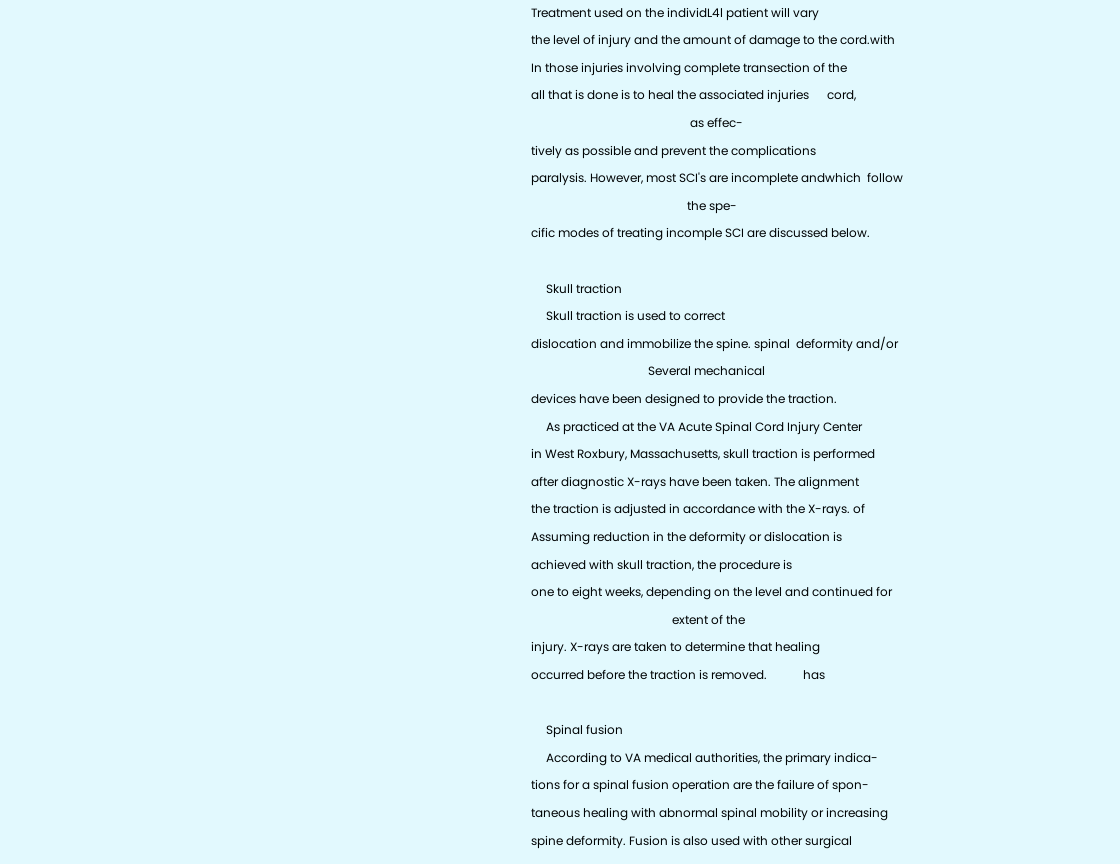Treatment used on the individL4l patient will vary
the level of injury and the amount of damage to the cord.with
In those injuries involving complete transection of the
all that is done is to heal the associated injuries      cord,
                                                     as effec-
tively as possible and prevent the complications
paralysis. However, most SCI's are incomplete andwhich  follow
                                                    the spe-
cific modes of treating incomple SCI are discussed below.

     Skull traction
     Skull traction is used to correct
dislocation and immobilize the spine. spinal  deformity and/or
                                       Several mechanical
devices have been designed to provide the traction.
     As practiced at the VA Acute Spinal Cord Injury Center
in West Roxbury, Massachusetts, skull traction is performed
after diagnostic X-rays have been taken. The alignment
the traction is adjusted in accordance with the X-rays. of
Assuming reduction in the deformity or dislocation is
achieved with skull traction, the procedure is
one to eight weeks, depending on the level and continued for
                                               extent of the
injury. X-rays are taken to determine that healing
occurred before the traction is removed.            has

     Spinal fusion
     According to VA medical authorities, the primary indica-
tions for a spinal fusion operation are the failure of spon-
taneous healing with abnormal spinal mobility or increasing
spine deformity. Fusion is also used with other surgical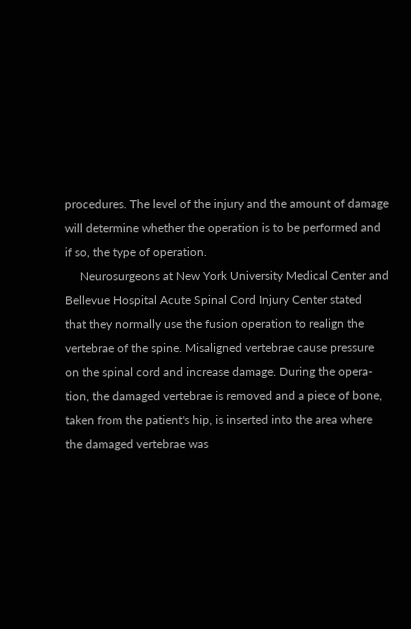procedures. The level of the injury and the amount of damage
will determine whether the operation is to be performed and
if so, the type of operation.
     Neurosurgeons at New York University Medical Center and
Bellevue Hospital Acute Spinal Cord Injury Center stated
that they normally use the fusion operation to realign the
vertebrae of the spine. Misaligned vertebrae cause pressure
on the spinal cord and increase damage. During the opera-
tion, the damaged vertebrae is removed and a piece of bone,
taken from the patient's hip, is inserted into the area where
the damaged vertebrae was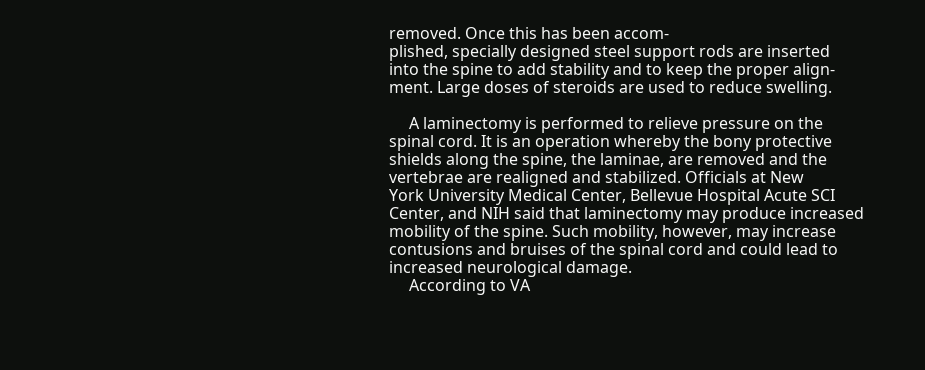removed. Once this has been accom-
plished, specially designed steel support rods are inserted
into the spine to add stability and to keep the proper align-
ment. Large doses of steroids are used to reduce swelling.

     A laminectomy is performed to relieve pressure on the
spinal cord. It is an operation whereby the bony protective
shields along the spine, the laminae, are removed and the
vertebrae are realigned and stabilized. Officials at New
York University Medical Center, Bellevue Hospital Acute SCI
Center, and NIH said that laminectomy may produce increased
mobility of the spine. Such mobility, however, may increase
contusions and bruises of the spinal cord and could lead to
increased neurological damage.
     According to VA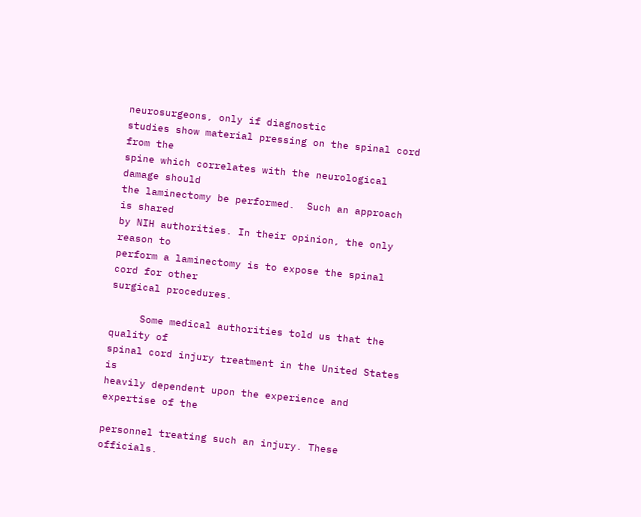neurosurgeons, only if diagnostic
studies show material pressing on the spinal cord from the
spine which correlates with the neurological damage should
the laminectomy be performed.  Such an approach is shared
by NIH authorities. In their opinion, the only reason to
perform a laminectomy is to expose the spinal cord for other
surgical procedures.

     Some medical authorities told us that the quality of
spinal cord injury treatment in the United States is
heavily dependent upon the experience and expertise of the

personnel treating such an injury. These officials.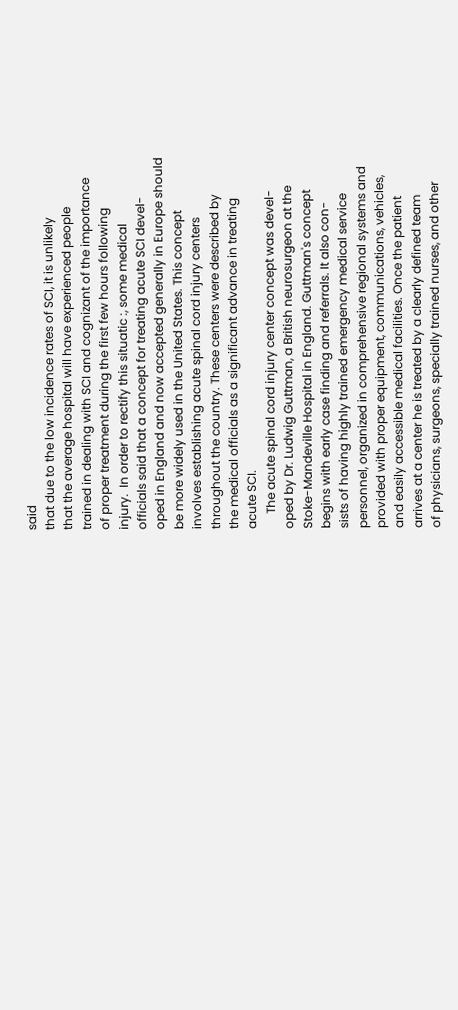said
that due to the low incidence rates of SCI, it is unlikely
that the average hospital will have experienced people
trained in dealing with SCI and cognizant of the importance
of proper treatment during the first few hours following
injury.  In order to rectify this situatic :, some medical
officials said that a concept for treating acute SCI devel-
oped in England and now accepted generally in Europe should
be more widely used in the United States. This concept
involves establishing acute spinal cord injury centers
throughout the country. These centers were described by
the medical officials as a significant advance in treating
acute SCI.
     The acute spinal cord injury center concept was devel-
oped by Dr. Ludwig Guttman, a British neurosurgeon at the
Stoke-Mandeville Hospital in England. Guttman's concept
begins with early case finding and referrals. It also con-
sists of having highly trained emergency medical service
personnel, organized in comprehensive regional systems and
provided with proper equipment, communications, vehicles,
and easily accessible medical facilities. Once the patient
arrives at a center he is treated by a clearly defined team
of physicians, surgeons, specially trained nurses, and other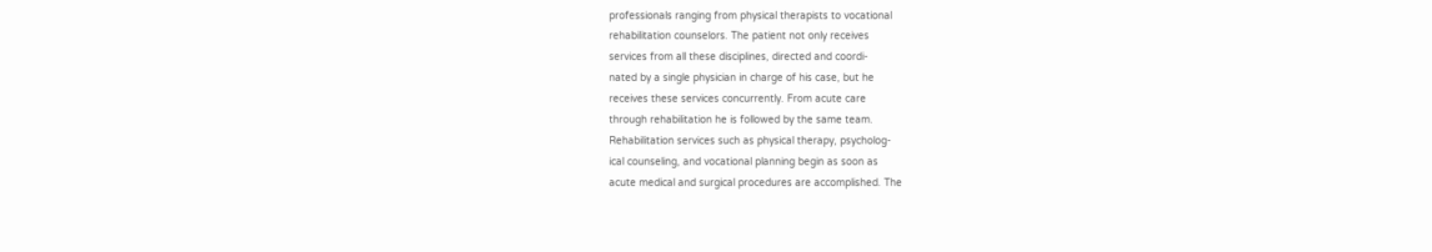professionals ranging from physical therapists to vocational
rehabilitation counselors. The patient not only receives
services from all these disciplines, directed and coordi-
nated by a single physician in charge of his case, but he
receives these services concurrently. From acute care
through rehabilitation he is followed by the same team.
Rehabilitation services such as physical therapy, psycholog-
ical counseling, and vocational planning begin as soon as
acute medical and surgical procedures are accomplished. The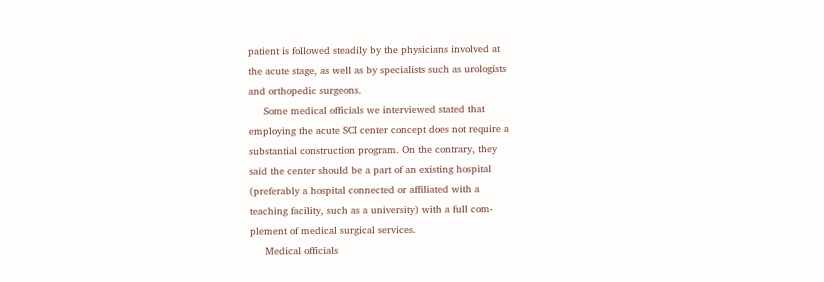patient is followed steadily by the physicians involved at
the acute stage, as well as by specialists such as urologists
and orthopedic surgeons.
     Some medical officials we interviewed stated that
employing the acute SCI center concept does not require a
substantial construction program. On the contrary, they
said the center should be a part of an existing hospital
(preferably a hospital connected or affiliated with a
teaching facility, such as a university) with a full com-
plement of medical surgical services.
     Medical officials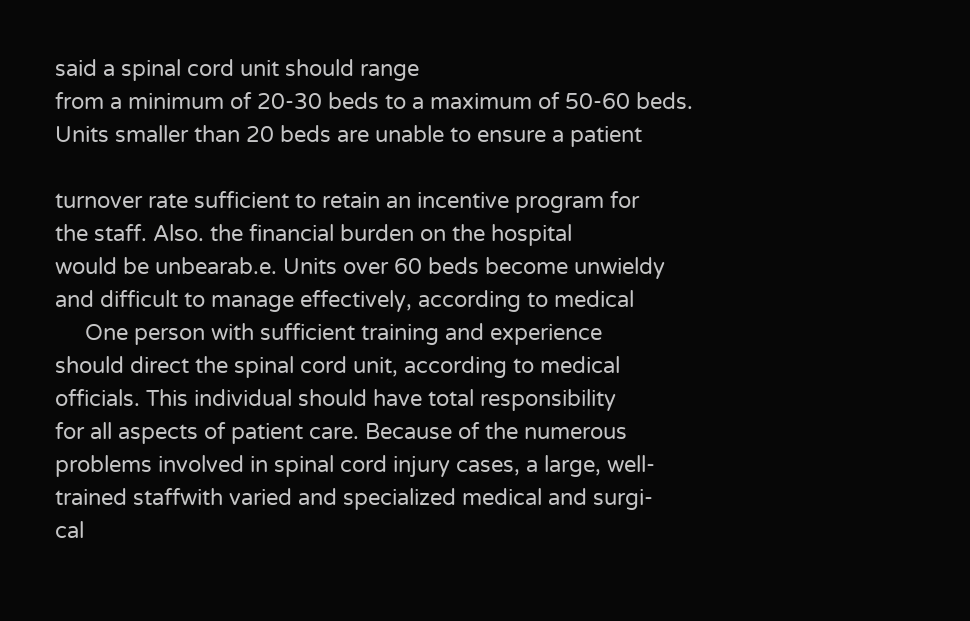said a spinal cord unit should range
from a minimum of 20-30 beds to a maximum of 50-60 beds.
Units smaller than 20 beds are unable to ensure a patient

turnover rate sufficient to retain an incentive program for
the staff. Also. the financial burden on the hospital
would be unbearab.e. Units over 60 beds become unwieldy
and difficult to manage effectively, according to medical
     One person with sufficient training and experience
should direct the spinal cord unit, according to medical
officials. This individual should have total responsibility
for all aspects of patient care. Because of the numerous
problems involved in spinal cord injury cases, a large, well-
trained staffwith varied and specialized medical and surgi-
cal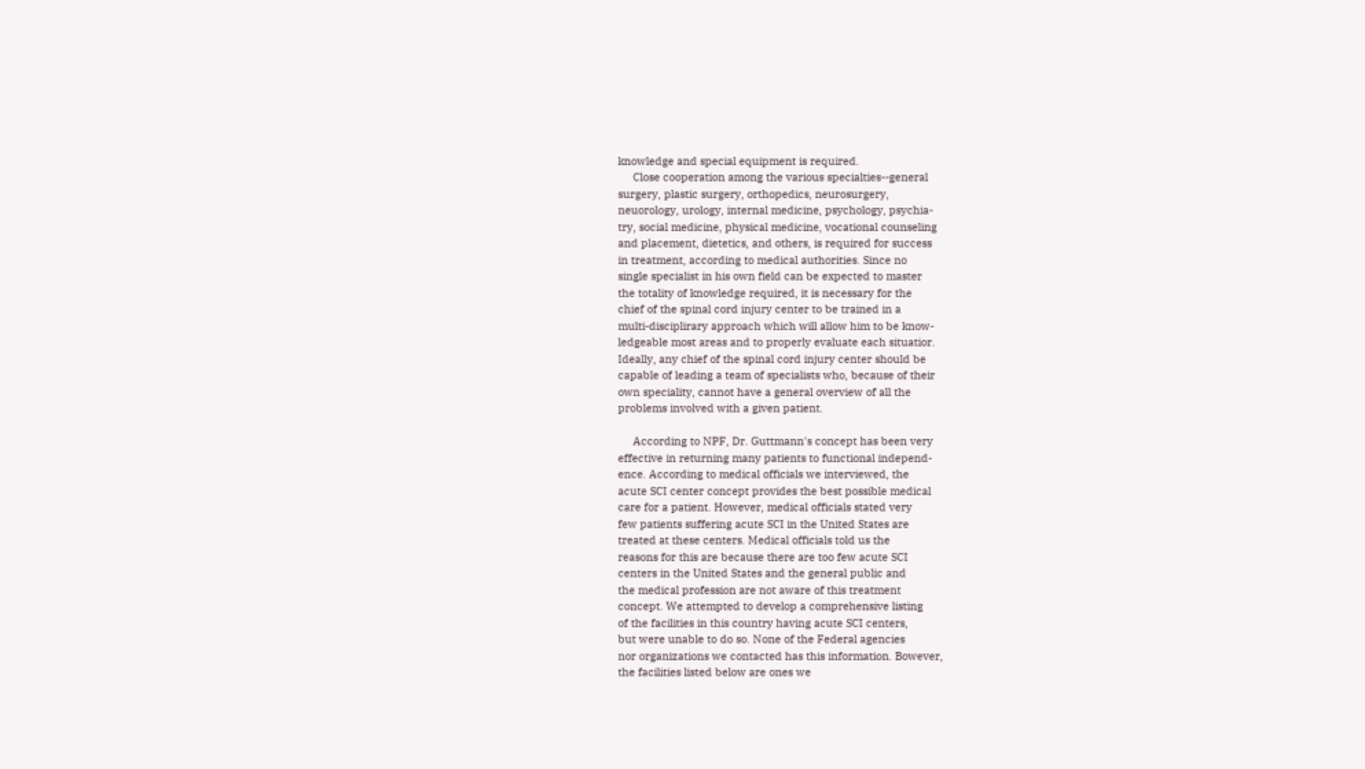knowledge and special equipment is required.
     Close cooperation among the various specialties--general
surgery, plastic surgery, orthopedics, neurosurgery,
neuorology, urology, internal medicine, psychology, psychia-
try, social medicine, physical medicine, vocational counseling
and placement, dietetics, and others, is required for success
in treatment, according to medical authorities. Since no
single specialist in his own field can be expected to master
the totality of knowledge required, it is necessary for the
chief of the spinal cord injury center to be trained in a
multi-disciplirary approach which will allow him to be know-
ledgeable most areas and to properly evaluate each situatior.
Ideally, any chief of the spinal cord injury center should be
capable of leading a team of specialists who, because of their
own speciality, cannot have a general overview of all the
problems involved with a given patient.

     According to NPF, Dr. Guttmann's concept has been very
effective in returning many patients to functional independ-
ence. According to medical officials we interviewed, the
acute SCI center concept provides the best possible medical
care for a patient. However, medical officials stated very
few patients suffering acute SCI in the United States are
treated at these centers. Medical officials told us the
reasons for this are because there are too few acute SCI
centers in the United States and the general public and
the medical profession are not aware of this treatment
concept. We attempted to develop a comprehensive listing
of the facilities in this country having acute SCI centers,
but were unable to do so. None of the Federal agencies
nor organizations we contacted has this information. Bowever,
the facilities listed below are ones we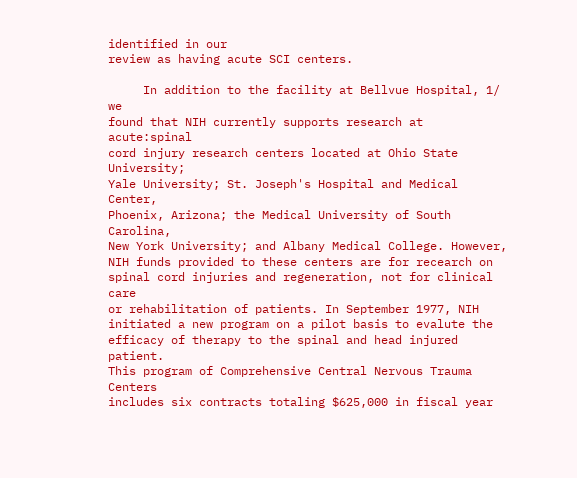identified in our
review as having acute SCI centers.

     In addition to the facility at Bellvue Hospital, 1/ we
found that NIH currently supports research at acute:spinal
cord injury research centers located at Ohio State University;
Yale University; St. Joseph's Hospital and Medical Center,
Phoenix, Arizona; the Medical University of South Carolina,
New York University; and Albany Medical College. However,
NIH funds provided to these centers are for recearch on
spinal cord injuries and regeneration, not for clinical care
or rehabilitation of patients. In September 1977, NIH
initiated a new program on a pilot basis to evalute the
efficacy of therapy to the spinal and head injured patient.
This program of Comprehensive Central Nervous Trauma Centers
includes six contracts totaling $625,000 in fiscal year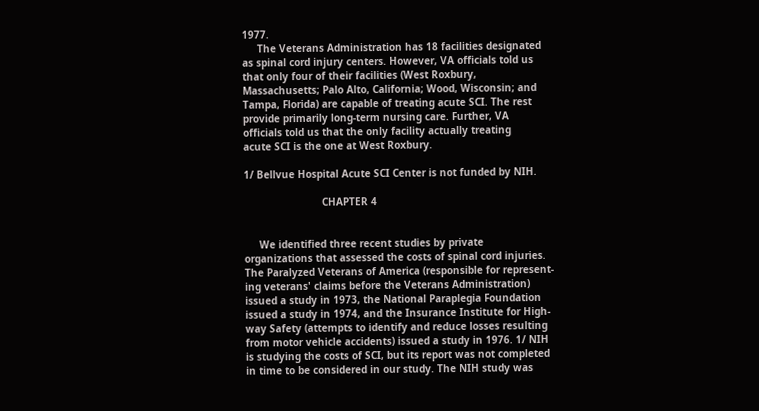1977.
     The Veterans Administration has 18 facilities designated
as spinal cord injury centers. However, VA officials told us
that only four of their facilities (West Roxbury,
Massachusetts; Palo Alto, California; Wood, Wisconsin; and
Tampa, Florida) are capable of treating acute SCI. The rest
provide primarily long-term nursing care. Further, VA
officials told us that the only facility actually treating
acute SCI is the one at West Roxbury.

1/ Bellvue Hospital Acute SCI Center is not funded by NIH.

                          CHAPTER 4


     We identified three recent studies by private
organizations that assessed the costs of spinal cord injuries.
The Paralyzed Veterans of America (responsible for represent-
ing veterans' claims before the Veterans Administration)
issued a study in 1973, the National Paraplegia Foundation
issued a study in 1974, and the Insurance Institute for High-
way Safety (attempts to identify and reduce losses resulting
from motor vehicle accidents) issued a study in 1976. 1/ NIH
is studying the costs of SCI, but its report was not completed
in time to be considered in our study. The NIH study was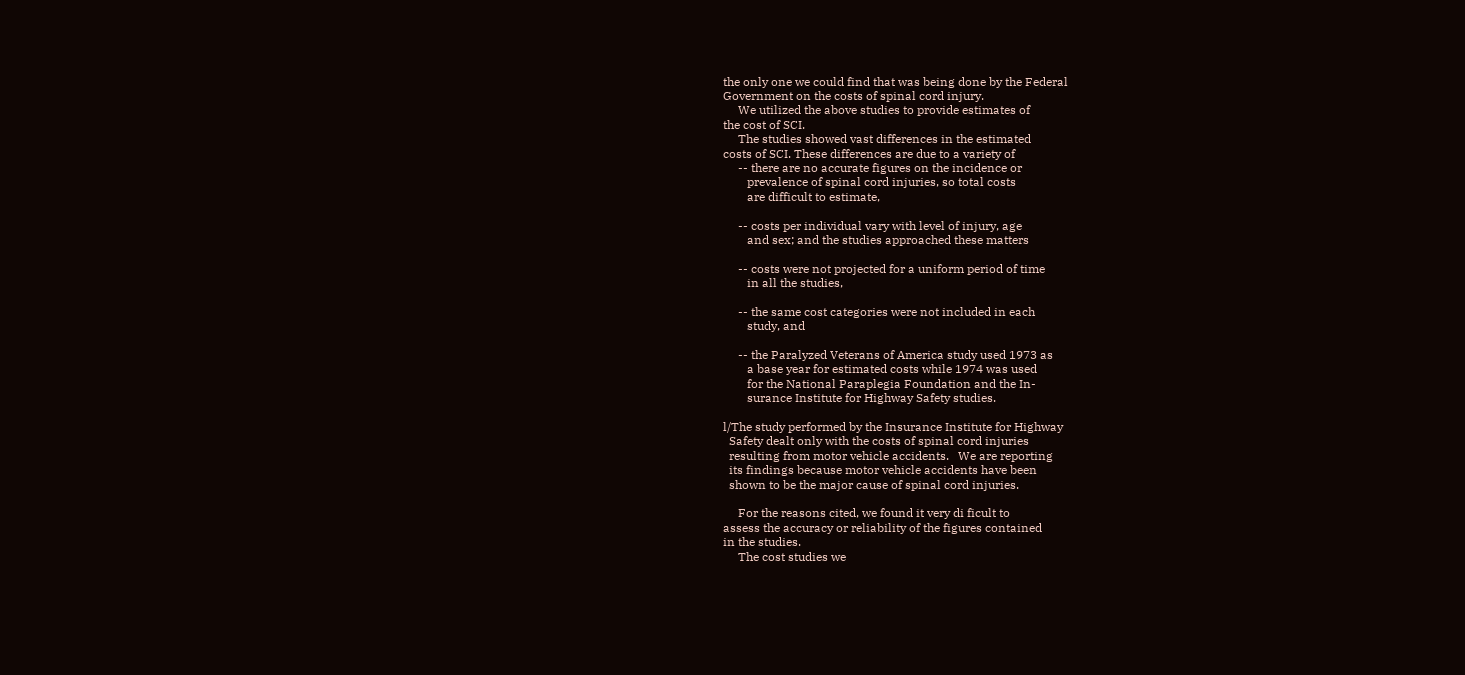the only one we could find that was being done by the Federal
Government on the costs of spinal cord injury.
     We utilized the above studies to provide estimates of
the cost of SCI.
     The studies showed vast differences in the estimated
costs of SCI. These differences are due to a variety of
     -- there are no accurate figures on the incidence or
        prevalence of spinal cord injuries, so total costs
        are difficult to estimate,

     -- costs per individual vary with level of injury, age
        and sex; and the studies approached these matters

     -- costs were not projected for a uniform period of time
        in all the studies,

     -- the same cost categories were not included in each
        study, and

     -- the Paralyzed Veterans of America study used 1973 as
        a base year for estimated costs while 1974 was used
        for the National Paraplegia Foundation and the In-
        surance Institute for Highway Safety studies.

l/The study performed by the Insurance Institute for Highway
  Safety dealt only with the costs of spinal cord injuries
  resulting from motor vehicle accidents.   We are reporting
  its findings because motor vehicle accidents have been
  shown to be the major cause of spinal cord injuries.

     For the reasons cited, we found it very di ficult to
assess the accuracy or reliability of the figures contained
in the studies.
     The cost studies we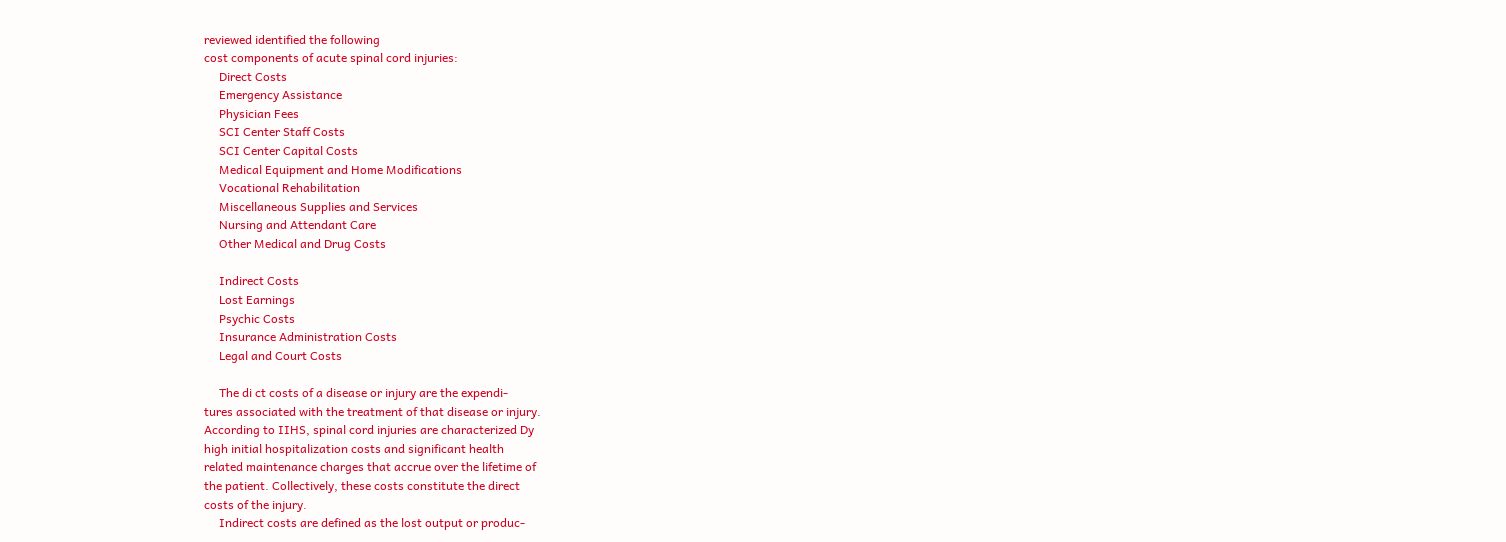reviewed identified the following
cost components of acute spinal cord injuries:
     Direct Costs
     Emergency Assistance
     Physician Fees
     SCI Center Staff Costs
     SCI Center Capital Costs
     Medical Equipment and Home Modifications
     Vocational Rehabilitation
     Miscellaneous Supplies and Services
     Nursing and Attendant Care
     Other Medical and Drug Costs

     Indirect Costs
     Lost Earnings
     Psychic Costs
     Insurance Administration Costs
     Legal and Court Costs

     The di ct costs of a disease or injury are the expendi-
tures associated with the treatment of that disease or injury.
According to IIHS, spinal cord injuries are characterized Dy
high initial hospitalization costs and significant health
related maintenance charges that accrue over the lifetime of
the patient. Collectively, these costs constitute the direct
costs of the injury.
     Indirect costs are defined as the lost output or produc-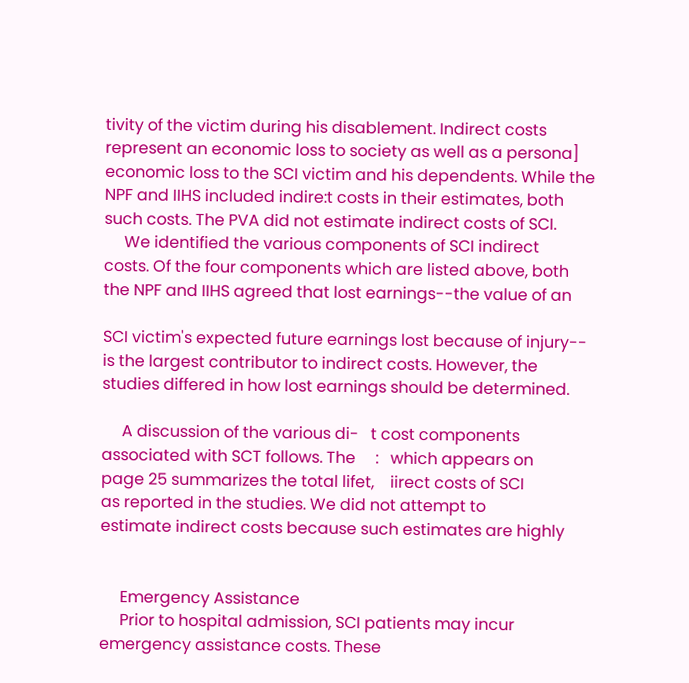tivity of the victim during his disablement. Indirect costs
represent an economic loss to society as well as a persona]
economic loss to the SCI victim and his dependents. While the
NPF and IIHS included indire:t costs in their estimates, both
such costs. The PVA did not estimate indirect costs of SCI.
     We identified the various components of SCI indirect
costs. Of the four components which are listed above, both
the NPF and IIHS agreed that lost earnings--the value of an

SCI victim's expected future earnings lost because of injury--
is the largest contributor to indirect costs. However, the
studies differed in how lost earnings should be determined.

     A discussion of the various di-   t cost components
associated with SCT follows. The     :   which appears on
page 25 summarizes the total lifet,    iirect costs of SCI
as reported in the studies. We did not attempt to
estimate indirect costs because such estimates are highly


     Emergency Assistance
     Prior to hospital admission, SCI patients may incur
emergency assistance costs. These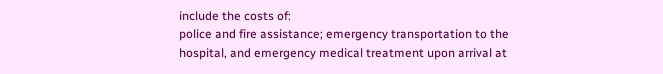include the costs of:
police and fire assistance; emergency transportation to the
hospital, and emergency medical treatment upon arrival at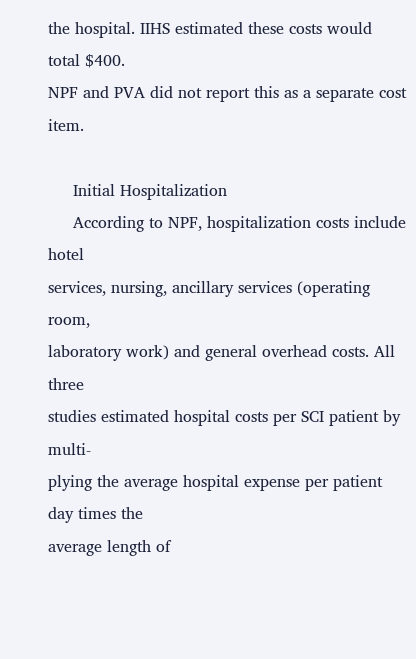the hospital. IIHS estimated these costs would total $400.
NPF and PVA did not report this as a separate cost item.

     Initial Hospitalization
     According to NPF, hospitalization costs include hotel
services, nursing, ancillary services (operating room,
laboratory work) and general overhead costs. All three
studies estimated hospital costs per SCI patient by multi-
plying the average hospital expense per patient day times the
average length of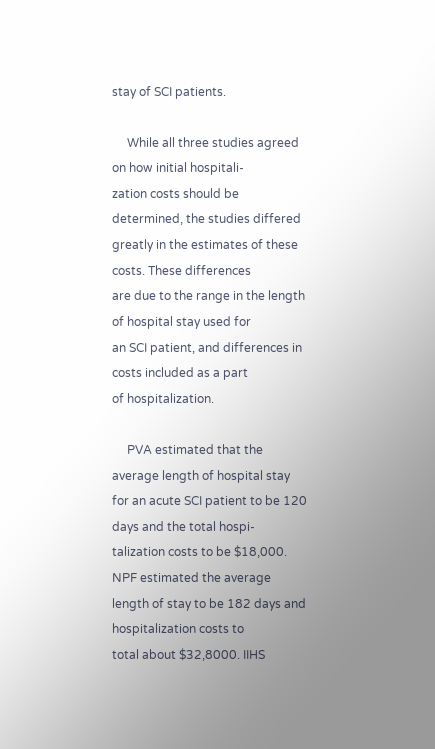stay of SCI patients.

     While all three studies agreed on how initial hospitali-
zation costs should be determined, the studies differed
greatly in the estimates of these costs. These differences
are due to the range in the length of hospital stay used for
an SCI patient, and differences in costs included as a part
of hospitalization.

     PVA estimated that the average length of hospital stay
for an acute SCI patient to be 120 days and the total hospi-
talization costs to be $18,000. NPF estimated the average
length of stay to be 182 days and hospitalization costs to
total about $32,8000. IIHS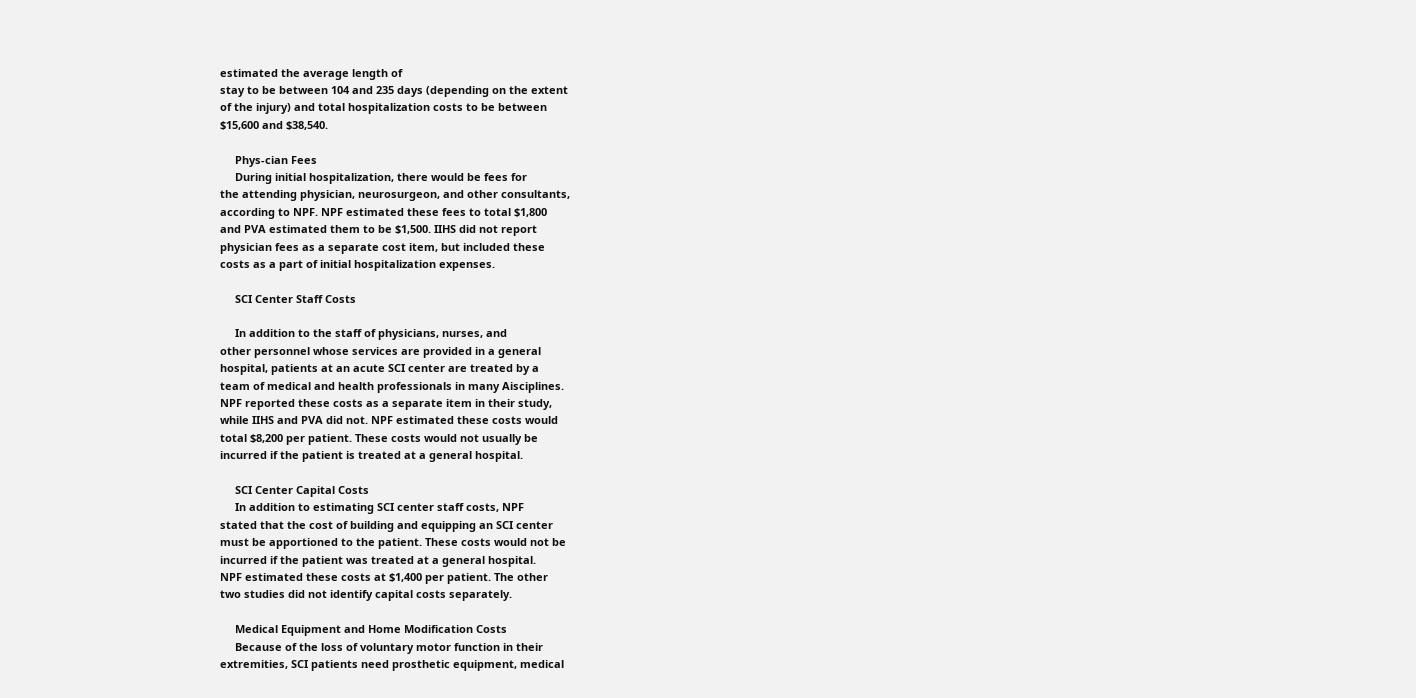estimated the average length of
stay to be between 104 and 235 days (depending on the extent
of the injury) and total hospitalization costs to be between
$15,600 and $38,540.

     Phys-cian Fees
     During initial hospitalization, there would be fees for
the attending physician, neurosurgeon, and other consultants,
according to NPF. NPF estimated these fees to total $1,800
and PVA estimated them to be $1,500. IIHS did not report
physician fees as a separate cost item, but included these
costs as a part of initial hospitalization expenses.

     SCI Center Staff Costs

     In addition to the staff of physicians, nurses, and
other personnel whose services are provided in a general
hospital, patients at an acute SCI center are treated by a
team of medical and health professionals in many Aisciplines.
NPF reported these costs as a separate item in their study,
while IIHS and PVA did not. NPF estimated these costs would
total $8,200 per patient. These costs would not usually be
incurred if the patient is treated at a general hospital.

     SCI Center Capital Costs
     In addition to estimating SCI center staff costs, NPF
stated that the cost of building and equipping an SCI center
must be apportioned to the patient. These costs would not be
incurred if the patient was treated at a general hospital.
NPF estimated these costs at $1,400 per patient. The other
two studies did not identify capital costs separately.

     Medical Equipment and Home Modification Costs
     Because of the loss of voluntary motor function in their
extremities, SCI patients need prosthetic equipment, medical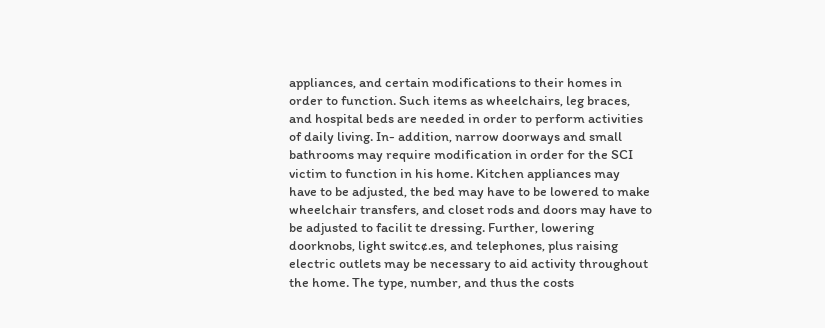appliances, and certain modifications to their homes in
order to function. Such items as wheelchairs, leg braces,
and hospital beds are needed in order to perform activities
of daily living. In- addition, narrow doorways and small
bathrooms may require modification in order for the SCI
victim to function in his home. Kitchen appliances may
have to be adjusted, the bed may have to be lowered to make
wheelchair transfers, and closet rods and doors may have to
be adjusted to facilit te dressing. Further, lowering
doorknobs, light switc¢.es, and telephones, plus raising
electric outlets may be necessary to aid activity throughout
the home. The type, number, and thus the costs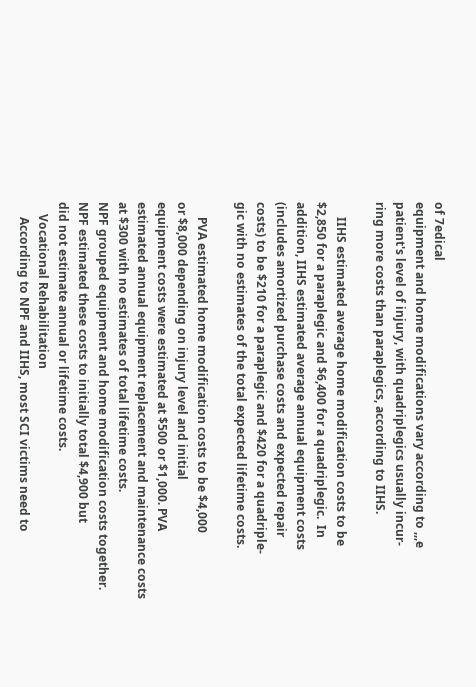of 7edical
equipment and home modifications vary according to ,,,e
patient's level of injury, with quadriplegics usually incur-
ring more costs than paraplegics, according to IIHS.

     IIHS estimated average home modification costs to be
$2,850 for a paraplegic and $6,400 for a quadriplegic.  In
addition, IIHS estimated average annual equipment costs
(includes amortized purchase costs and expected repair
costs) to be $210 for a paraplegic and $420 for a quadriple-
gic with no estimates of the total expected lifetime costs.

     PVA estimated home modification costs to be $4,000
or $8,000 depending on injury level and initial
equipment costs were estimated at $500 or $1,000. PVA
estimated annual equipment replacement and maintenance costs
at $300 with no estimates of total lifetime costs.
NPF grouped equipment and home modification costs together.
NPF estimated these costs to initially total $4,900 but
did not estimate annual or lifetime costs.
    Vocational Rehabilitation
     According to NPF and IIHS, most SCI victims need to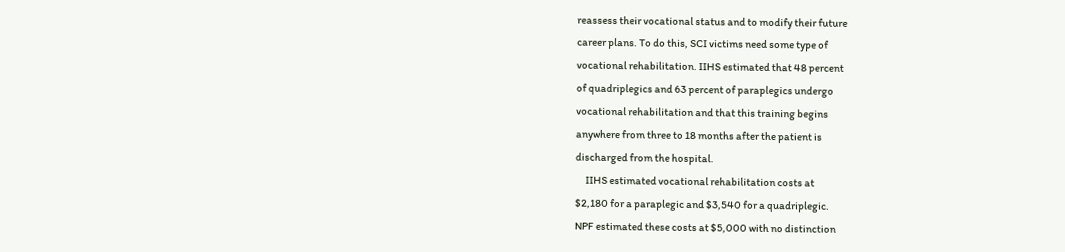reassess their vocational status and to modify their future
career plans. To do this, SCI victims need some type of
vocational rehabilitation. IIHS estimated that 48 percent
of quadriplegics and 63 percent of paraplegics undergo
vocational rehabilitation and that this training begins
anywhere from three to 18 months after the patient is
discharged from the hospital.
     IIHS estimated vocational rehabilitation costs at
$2,180 for a paraplegic and $3,540 for a quadriplegic.
NPF estimated these costs at $5,000 with no distinction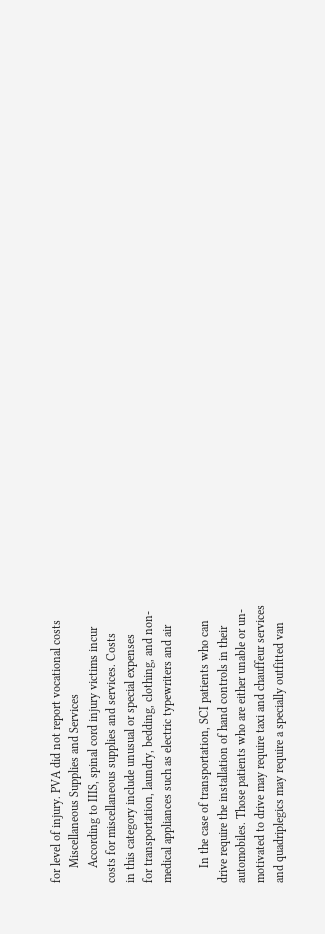for level of injury. PVA did not report vocational costs
     Miscellaneous Supplies and Services
     According to IIIS, spinal cord injury victims incur
costs for miscellaneous supplies and services. Costs
in this category include unusual or special expenses
for transportation, laundry, bedding, clothing, and non-
medical appliances such as electric typewriters and air

     In the case of transportation, SCI patients who can
drive require the installation of hand controls in their
automobiles. Those patients who are either unable or un-
motivated to drive may require taxi and chauffeur services
and quadriplegics may require a specially outfitted van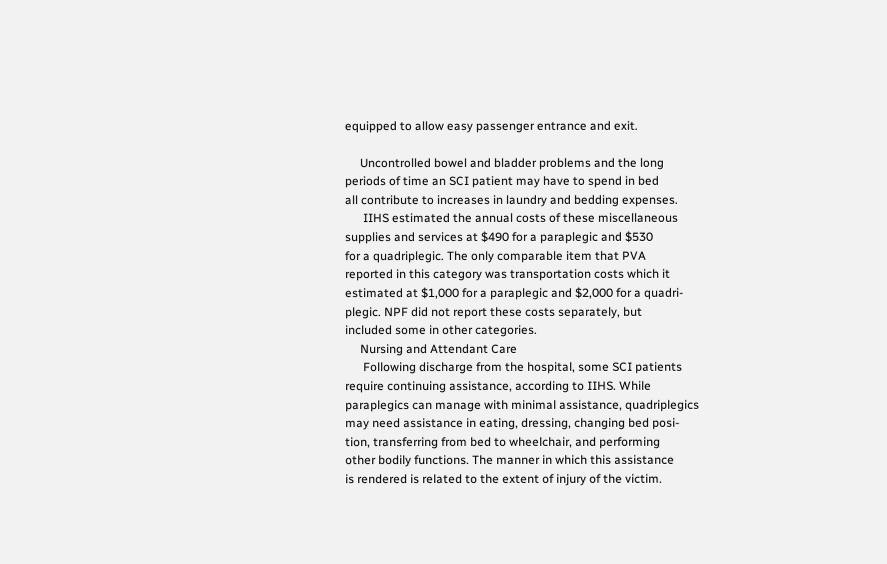equipped to allow easy passenger entrance and exit.

     Uncontrolled bowel and bladder problems and the long
periods of time an SCI patient may have to spend in bed
all contribute to increases in laundry and bedding expenses.
      IIHS estimated the annual costs of these miscellaneous
supplies and services at $490 for a paraplegic and $530
for a quadriplegic. The only comparable item that PVA
reported in this category was transportation costs which it
estimated at $1,000 for a paraplegic and $2,000 for a quadri-
plegic. NPF did not report these costs separately, but
included some in other categories.
     Nursing and Attendant Care
      Following discharge from the hospital, some SCI patients
require continuing assistance, according to IIHS. While
paraplegics can manage with minimal assistance, quadriplegics
may need assistance in eating, dressing, changing bed posi-
tion, transferring from bed to wheelchair, and performing
other bodily functions. The manner in which this assistance
is rendered is related to the extent of injury of the victim.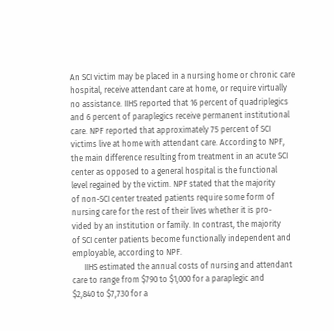An SCI victim may be placed in a nursing home or chronic care
hospital, receive attendant care at home, or require virtually
no assistance. IIHS reported that 16 percent of quadriplegics
and 6 percent of paraplegics receive permanent institutional
care. NPF reported that approximately 75 percent of SCI
victims live at home with attendant care. According to NPF,
the main difference resulting from treatment in an acute SCI
center as opposed to a general hospital is the functional
level regained by the victim. NPF stated that the majority
of non-SCI center treated patients require some form of
nursing care for the rest of their lives whether it is pro-
vided by an institution or family. In contrast, the majority
of SCI center patients become functionally independent and
employable, according to NPF.
      IIHS estimated the annual costs of nursing and attendant
care to range from $790 to $1,000 for a paraplegic and
$2,840 to $7,730 for a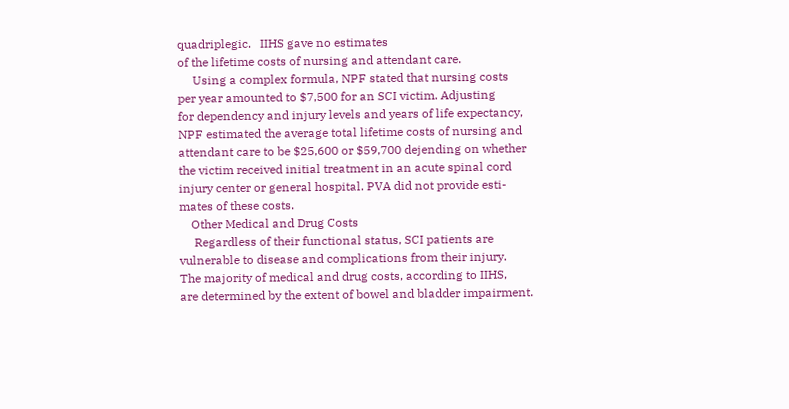quadriplegic.   IIHS gave no estimates
of the lifetime costs of nursing and attendant care.
     Using a complex formula, NPF stated that nursing costs
per year amounted to $7,500 for an SCI victim. Adjusting
for dependency and injury levels and years of life expectancy,
NPF estimated the average total lifetime costs of nursing and
attendant care to be $25,600 or $59,700 dejending on whether
the victim received initial treatment in an acute spinal cord
injury center or general hospital. PVA did not provide esti-
mates of these costs.
    Other Medical and Drug Costs
     Regardless of their functional status, SCI patients are
vulnerable to disease and complications from their injury.
The majority of medical and drug costs, according to IIHS,
are determined by the extent of bowel and bladder impairment.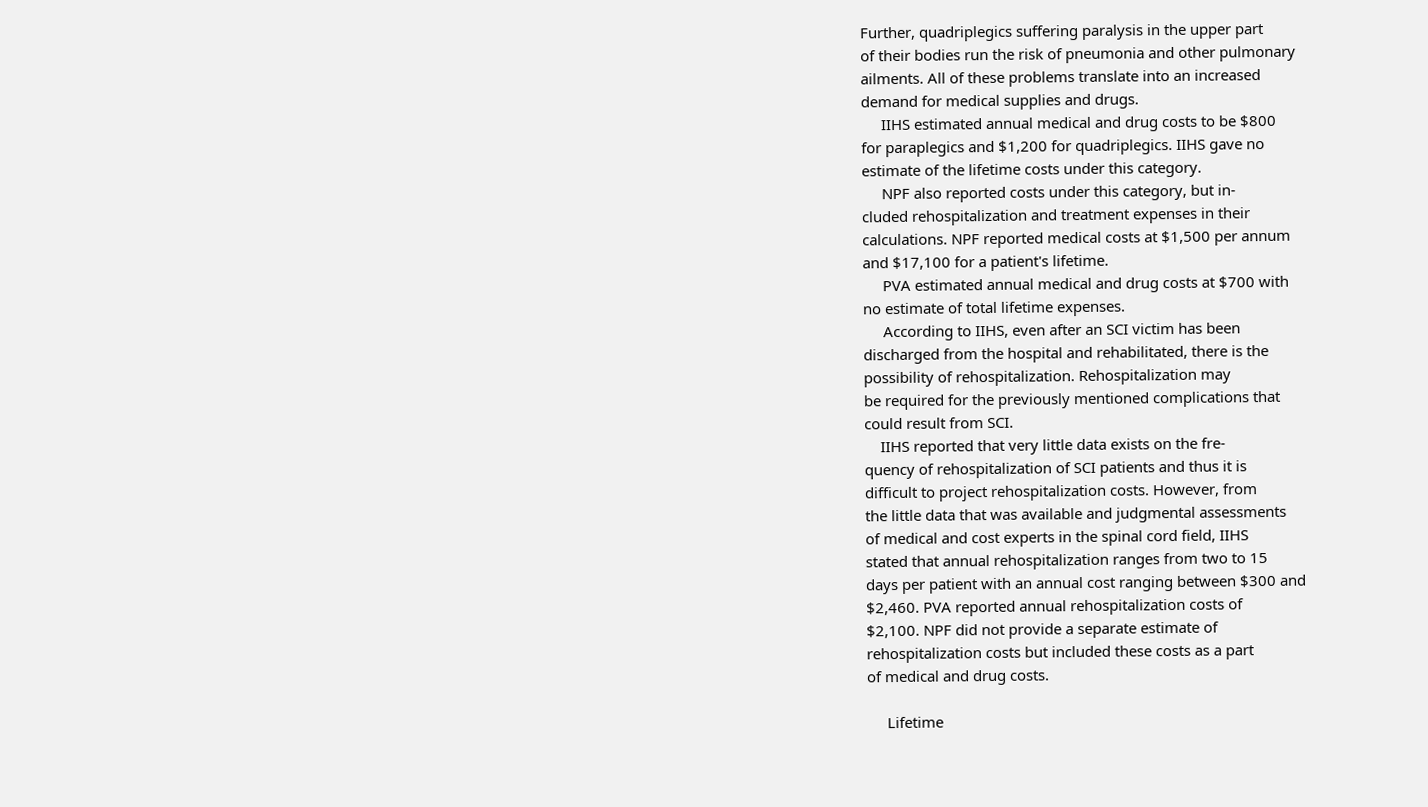Further, quadriplegics suffering paralysis in the upper part
of their bodies run the risk of pneumonia and other pulmonary
ailments. All of these problems translate into an increased
demand for medical supplies and drugs.
     IIHS estimated annual medical and drug costs to be $800
for paraplegics and $1,200 for quadriplegics. IIHS gave no
estimate of the lifetime costs under this category.
     NPF also reported costs under this category, but in-
cluded rehospitalization and treatment expenses in their
calculations. NPF reported medical costs at $1,500 per annum
and $17,100 for a patient's lifetime.
     PVA estimated annual medical and drug costs at $700 with
no estimate of total lifetime expenses.
     According to IIHS, even after an SCI victim has been
discharged from the hospital and rehabilitated, there is the
possibility of rehospitalization. Rehospitalization may
be required for the previously mentioned complications that
could result from SCI.
    IIHS reported that very little data exists on the fre-
quency of rehospitalization of SCI patients and thus it is
difficult to project rehospitalization costs. However, from
the little data that was available and judgmental assessments
of medical and cost experts in the spinal cord field, IIHS
stated that annual rehospitalization ranges from two to 15
days per patient with an annual cost ranging between $300 and
$2,460. PVA reported annual rehospitalization costs of
$2,100. NPF did not provide a separate estimate of
rehospitalization costs but included these costs as a part
of medical and drug costs.

     Lifetime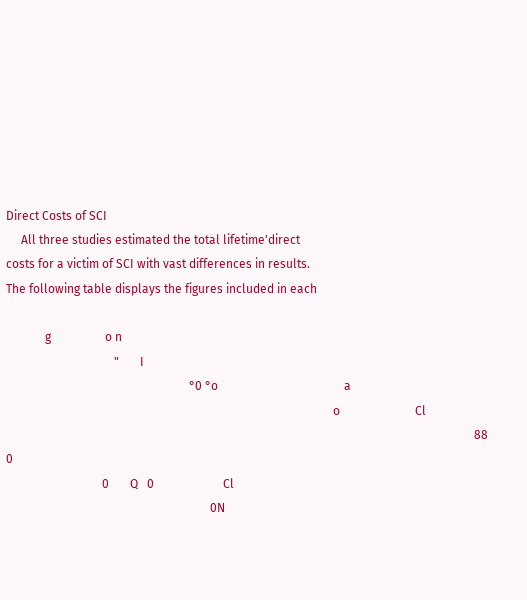Direct Costs of SCI
     All three studies estimated the total lifetime'direct
costs for a victim of SCI with vast differences in results.
The following table displays the figures included in each

             g                  o n
                                    "       I
                                                             °0 °o                                          a
                                                                                                             o                         Cl
                                                                                                                                                            88 0
                                0       Q   0                       Cl
                                                                    0N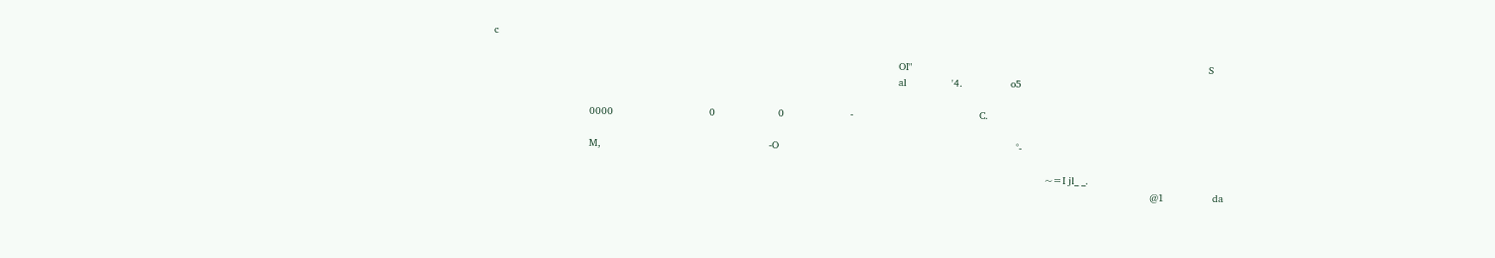c

                                                                                                                                       OI"                                                                                                   S
                                                                                                                                       al               '4.                o5

                                0000                                0                     0                      -                                          C.

                                M,                                                        -O                                                                               °-

                                                                                                                                                                                        ~=I jl_ _.
                                                                                                                                                                                                                           @1                da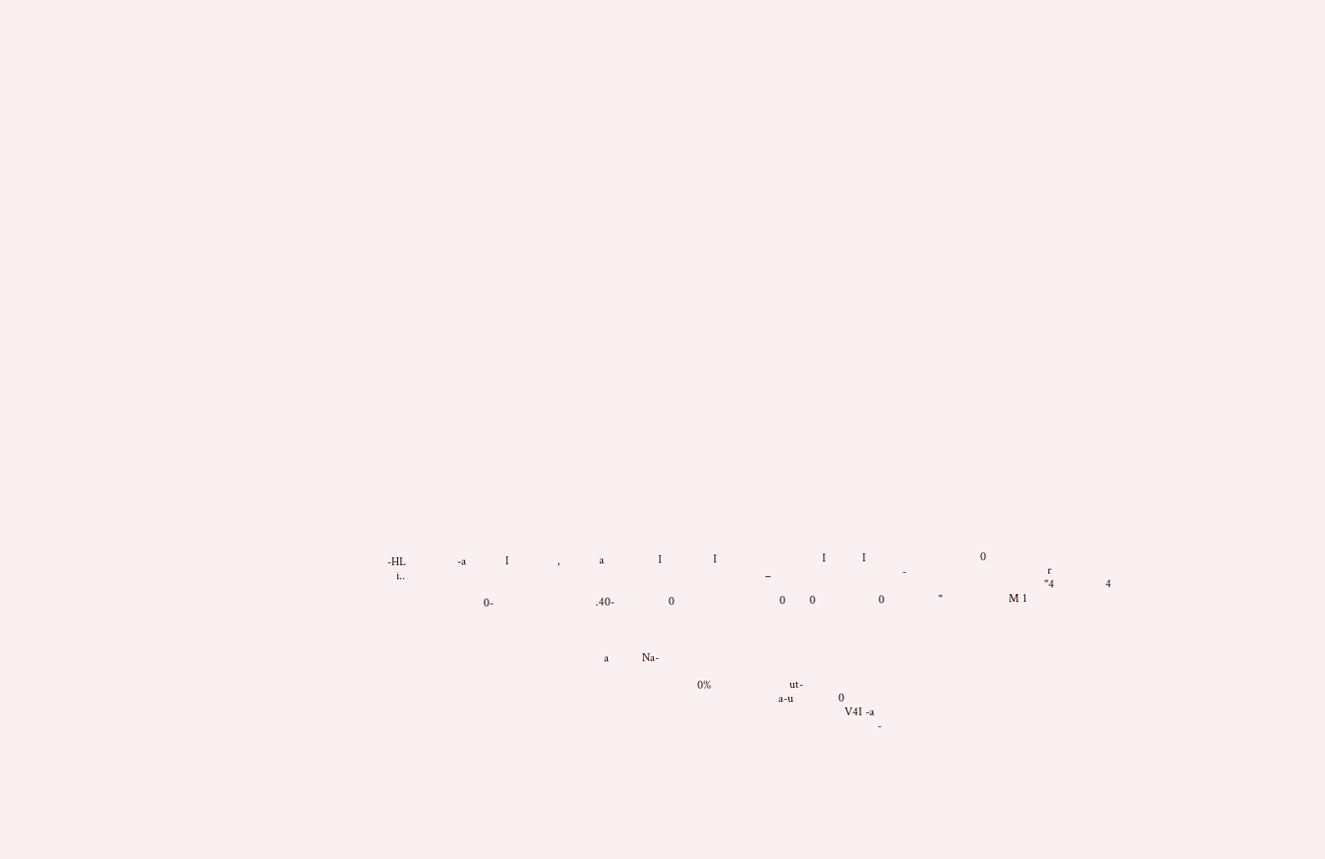-HL                 -a             I                ,             a                  I                 I                                   I            I                                      0
   i..                                                                                                                        _                                            -                                               r
                                                                                                                                                                                                                           "4                 4
                                0-                                  .40-                  0                                   0        0                     0                  "                      M 1



                                                                        a           Na-

                                                                                                       0%                          ut-
                                                                                                                                  a-u               0
                                                                                                                                                        V4I -a
                                                                                                                                                                   -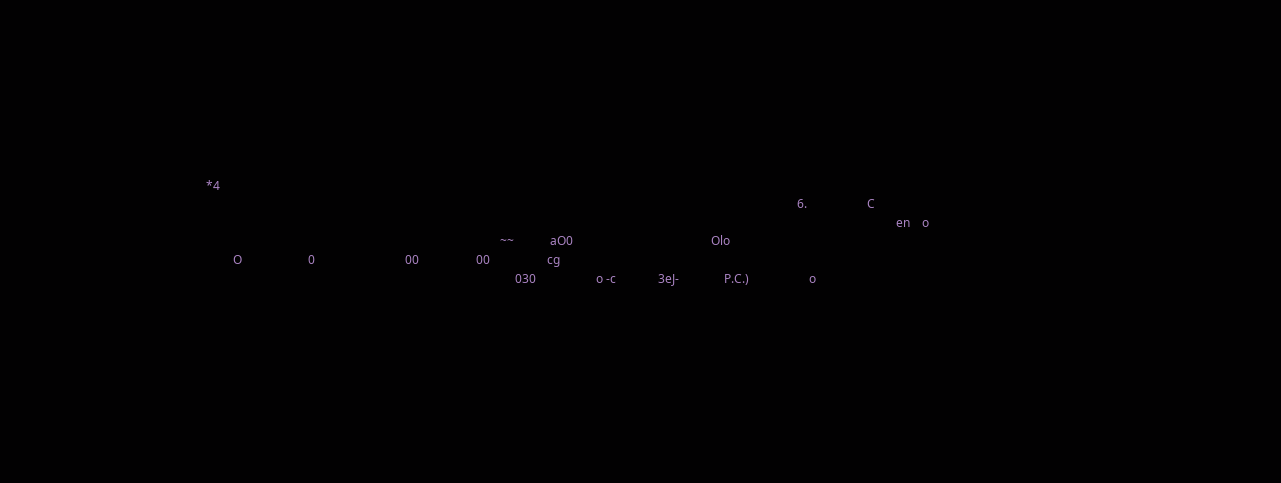*4
                                                                                                                                                                                                     6.                    C
                                                                                                                                                                                                                                      en    o
                                                                                                  ~~            aO0                                              Olo
         O                      0                              00                   00                   cg
                                                                                                       030                    o -c              3eJ-               P.C.)                    o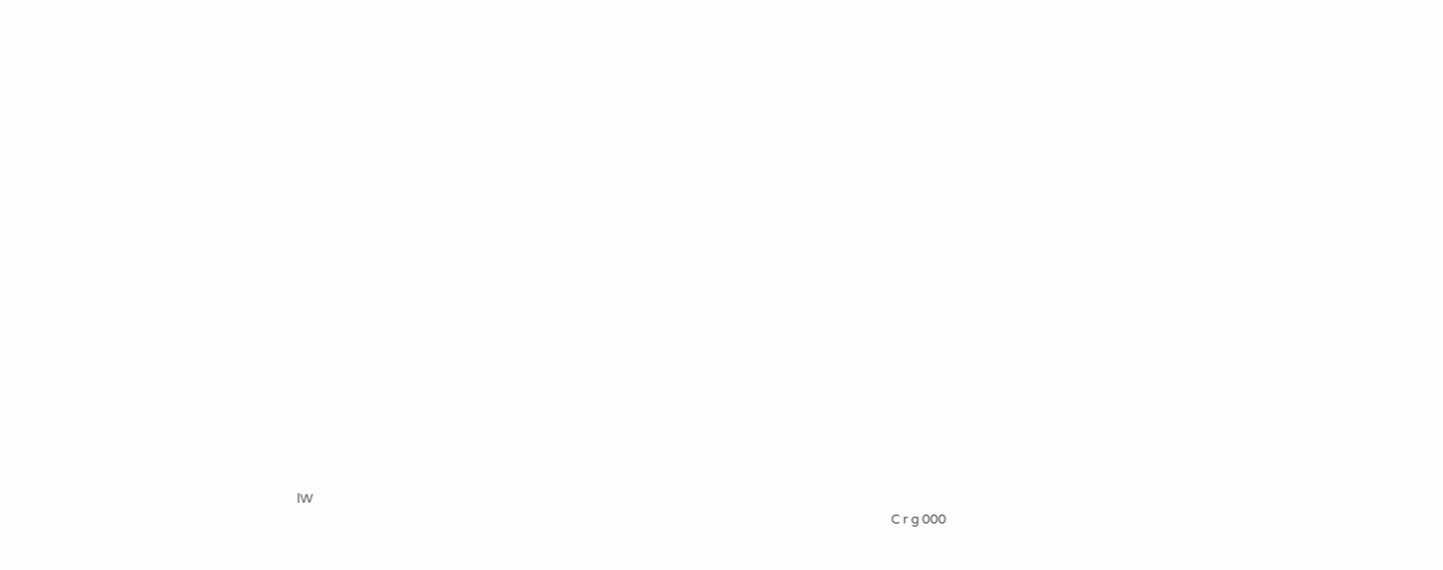lW
                                                                                                                                                                                                      C r g 000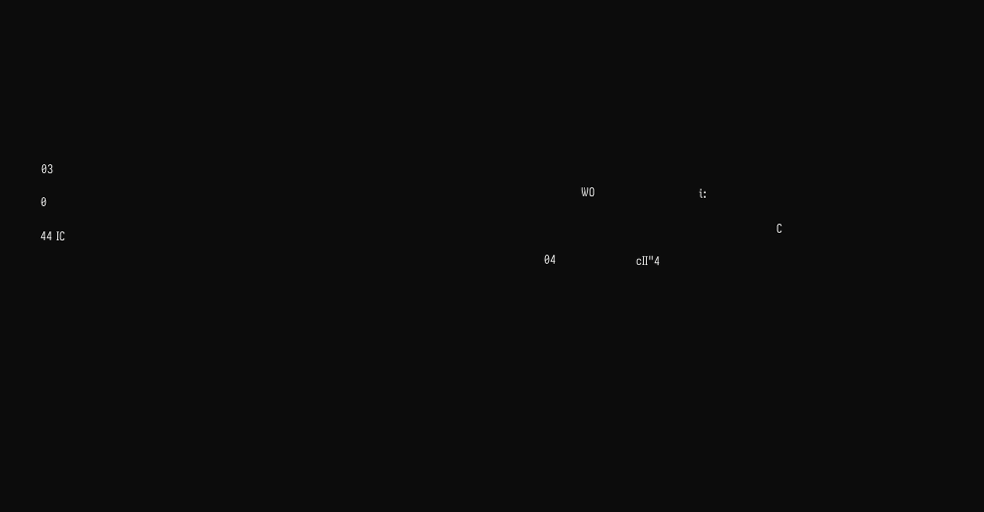03
                                                                                                                                       WO                          i:                   0
                                                                                                                                                                                        C                                                  44 IC
                                                                                                                              04                    cII"4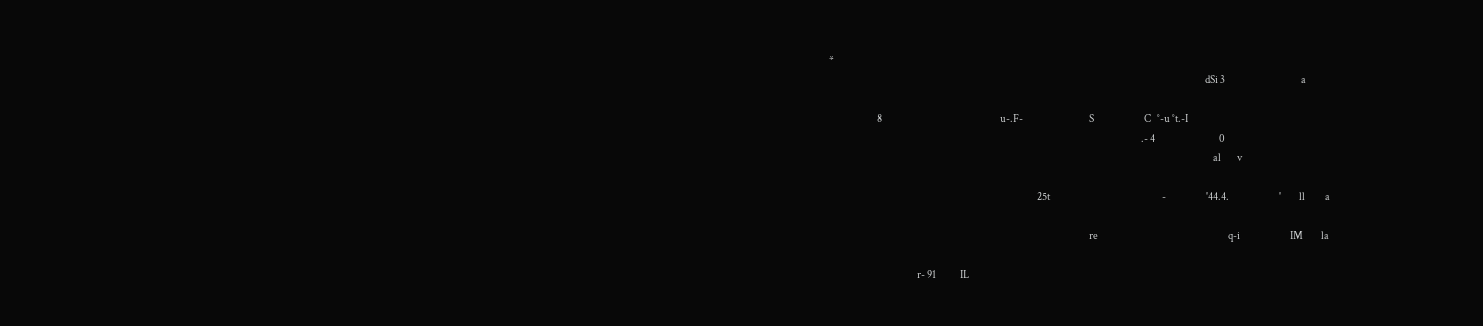*
                                                                                                                                                                                            dSi 3                                      a

                        8                                                           u-.F-                                 S                         C   °-u °t.-I
                                                                                                                                                            .- 4                                0
                                                                                                                                                                                                al        v

                                                                                                        25t                                                        -                    '44.4.                         '         ll          a

                                                                                                                                  re                                                                 q-i                         IM         la

                                            r- 91            IL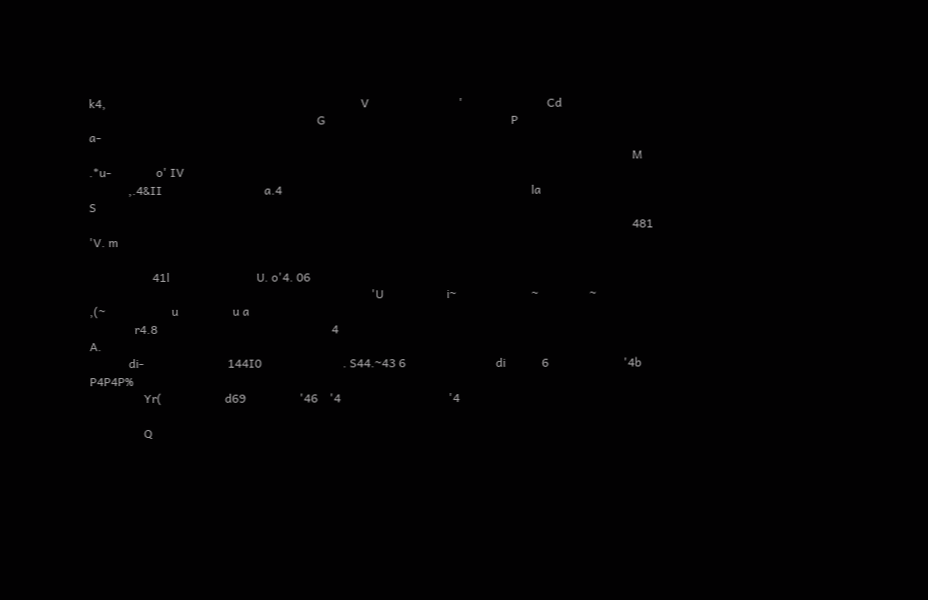k4,                                                                                     V                              '                            Cd
                                                                            G                                                              P                                             a-
                                                                                                                                                                                     M                             .*u-               o' IV
             ,.4&II                                  a.4                                                                                   la                                                                                          S
                                                                                                                                                                                     481                               'V. m

                     41l                             U. o'4. 06
                                                                                              'U                     i~                         ~                 ~                  ,(~                      u                  u a
               r4.8                                                          4                                                                                                                                                   A.
             di-                            144I0                           . S44.~43 6                              di            6                         '4b                            P4P4P%
                  Yr(                     d69                  '46    '4                                    '4

                  Q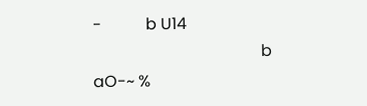-           b U14
                                          b                  aO-~ %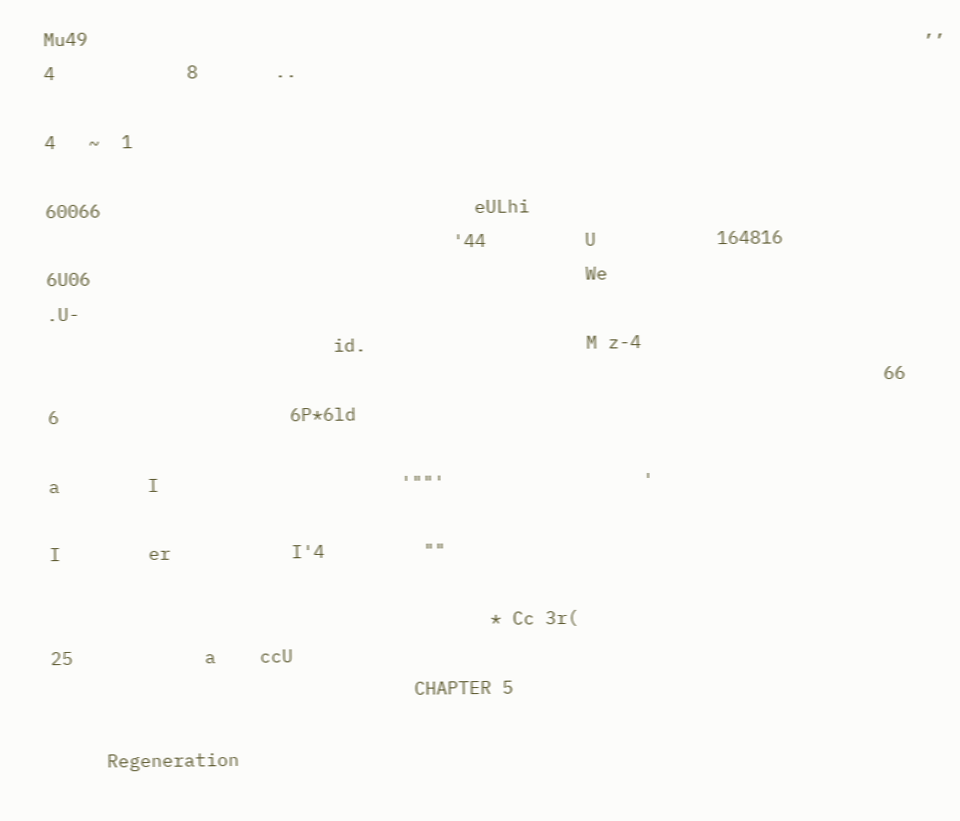Mu49                                                                            ,,                                       4            8       ..
                                                                                                   4   ~  1
                                                                                                                                                                                        60066                                  eULhi
                                     '44         U           164816                                    6U06                                             We                                                         .U-
                          id.                    M z-4
                                                                            66                          6                     6P*6ld
                                                                                                                                                    a        I                      '""'                  '
                                                                                                                                                                                                          I        er           I'4         ""

                                        * Cc 3r(                                                       25            a    ccU
                                 CHAPTER 5

     Regeneration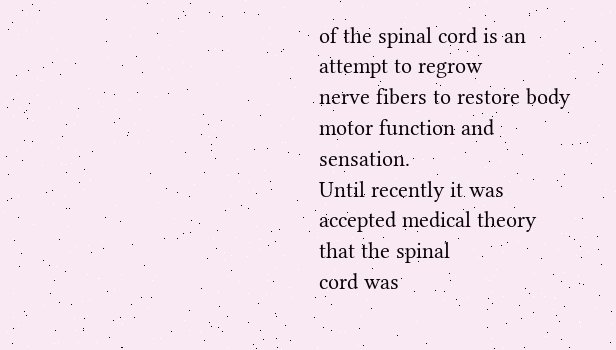of the spinal cord is an attempt to regrow
nerve fibers to restore body motor function and sensation.
Until recently it was accepted medical theory that the spinal
cord was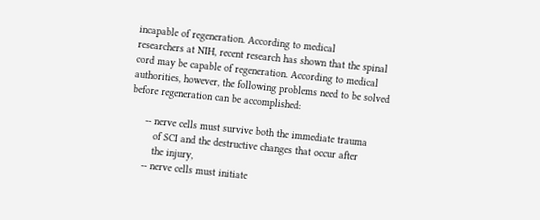incapable of regeneration. According to medical
researchers at NIH, recent research has shown that the spinal
cord may be capable of regeneration. According to medical
authorities, however, the following problems need to be solved
before regeneration can be accomplished:

     -- nerve cells must survive both the immediate trauma
        of SCI and the destructive changes that occur after
        the injury,
     -- nerve cells must initiate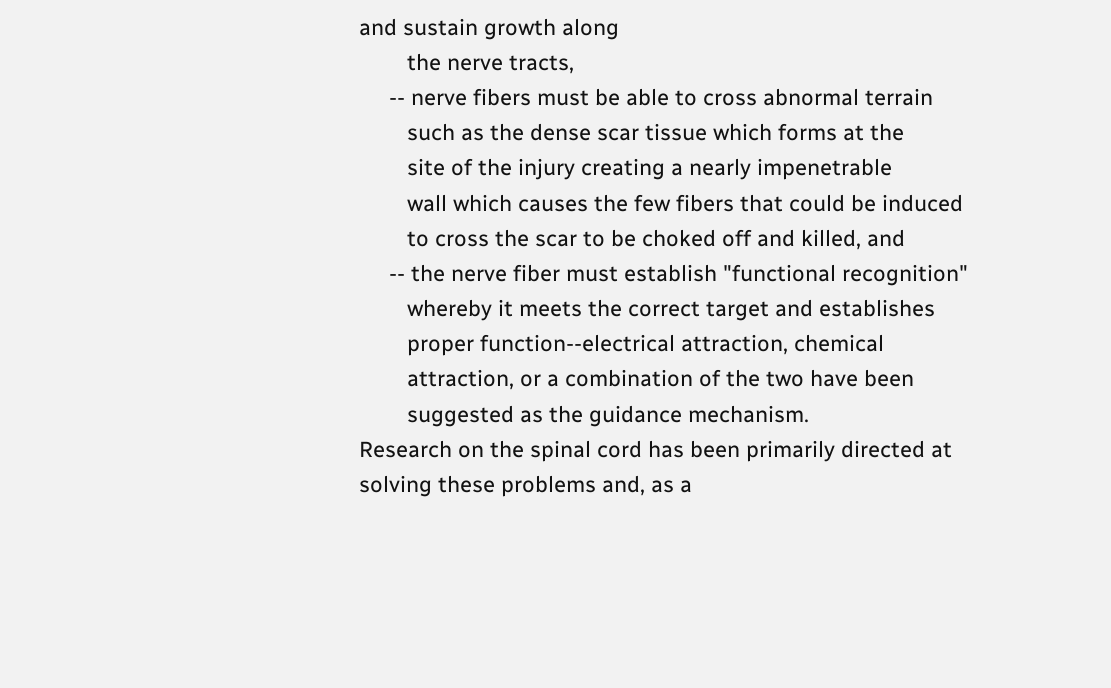and sustain growth along
        the nerve tracts,
     -- nerve fibers must be able to cross abnormal terrain
        such as the dense scar tissue which forms at the
        site of the injury creating a nearly impenetrable
        wall which causes the few fibers that could be induced
        to cross the scar to be choked off and killed, and
     -- the nerve fiber must establish "functional recognition"
        whereby it meets the correct target and establishes
        proper function--electrical attraction, chemical
        attraction, or a combination of the two have been
        suggested as the guidance mechanism.
Research on the spinal cord has been primarily directed at
solving these problems and, as a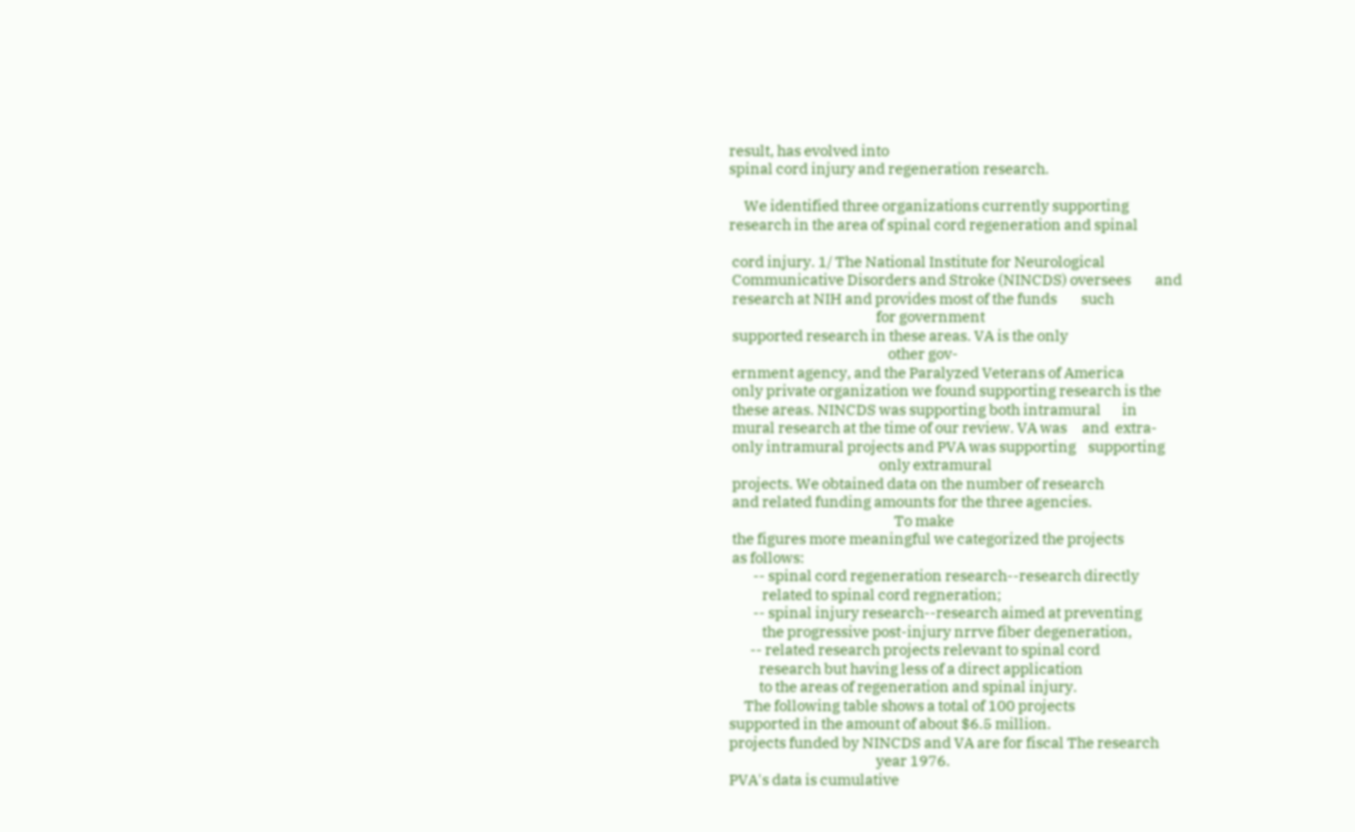result, has evolved into
spinal cord injury and regeneration research.

     We identified three organizations currently supporting
research in the area of spinal cord regeneration and spinal

 cord injury. 1/ The National Institute for Neurological
 Communicative Disorders and Stroke (NINCDS) oversees        and
 research at NIH and provides most of the funds        such
                                                 for government
 supported research in these areas. VA is the only
                                                     other gov-
 ernment agency, and the Paralyzed Veterans of America
 only private organization we found supporting research is the
 these areas. NINCDS was supporting both intramural       in
 mural research at the time of our review. VA was     and  extra-
 only intramural projects and PVA was supporting    supporting
                                                  only extramural
 projects. We obtained data on the number of research
 and related funding amounts for the three agencies.
                                                       To make
 the figures more meaningful we categorized the projects
 as follows:
        -- spinal cord regeneration research--research directly
           related to spinal cord regneration;
        -- spinal injury research--research aimed at preventing
           the progressive post-injury nrrve fiber degeneration,
       -- related research projects relevant to spinal cord
          research but having less of a direct application
          to the areas of regeneration and spinal injury.
     The following table shows a total of 100 projects
supported in the amount of about $6.5 million.
projects funded by NINCDS and VA are for fiscal The research
                                                 year 1976.
PVA's data is cumulative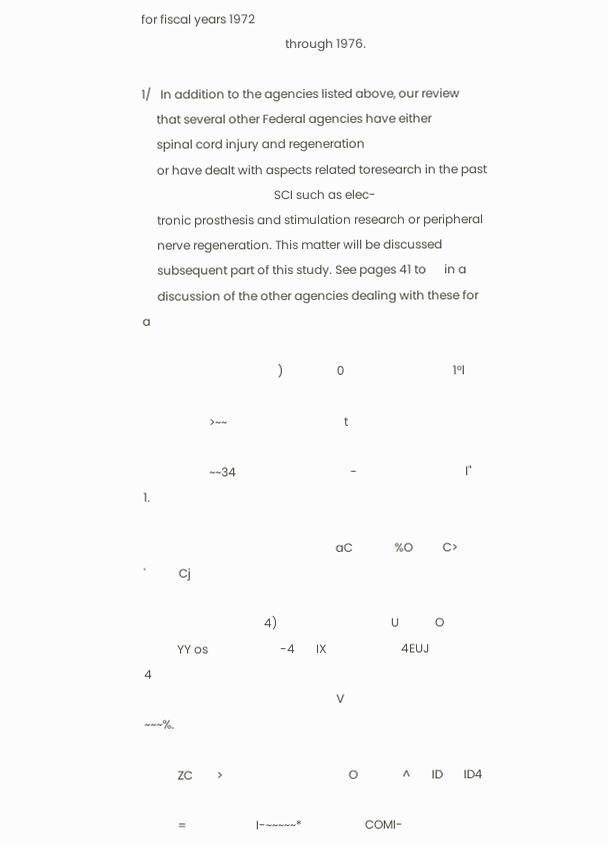for fiscal years 1972
                                                through 1976.

1/   In addition to the agencies listed above, our review
     that several other Federal agencies have either
     spinal cord injury and regeneration
     or have dealt with aspects related toresearch in the past
                                            SCI such as elec-
     tronic prosthesis and stimulation research or peripheral
     nerve regeneration. This matter will be discussed
     subsequent part of this study. See pages 41 to      in a
     discussion of the other agencies dealing with these for  a

                                             )                  0                                    1°l

                      >~~                                       t

                      ~~34                                      -                                    l"                 1.

                                                                aC              %O          C>             '           Cj

                                        4)                                      U            O
           YY os                        -4       IX                         4EUJ                                       4
                                                                V                                                      ~~~%.

           ZC        >                                          O               ^       ID       ID4

           =                       I-~~~~~*                     COMI-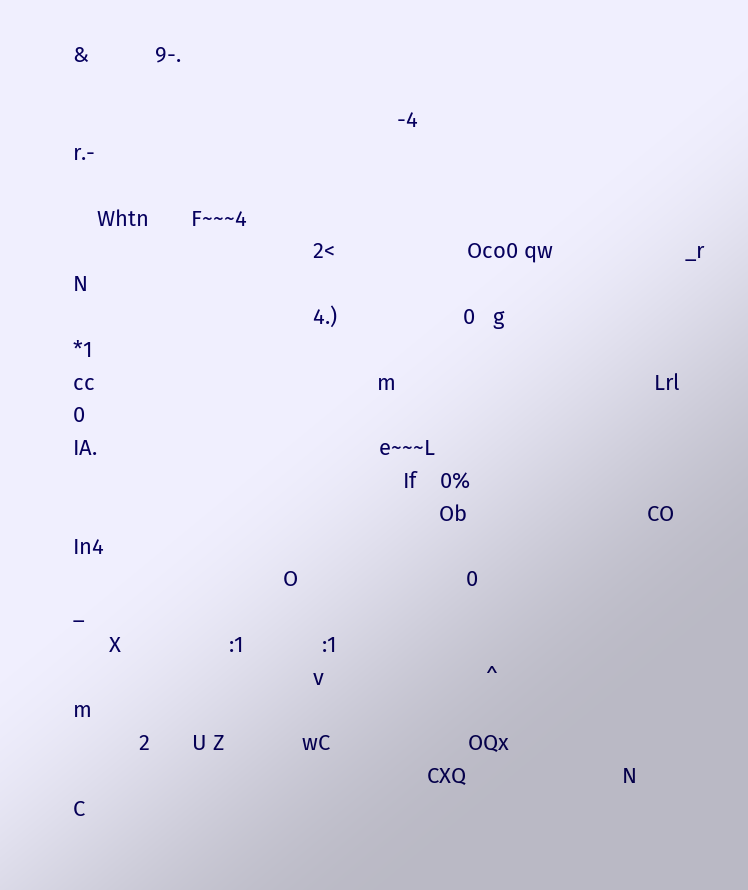&           9-.

                                                      -4                                                               r.-

    Whtn       F~~~4
                                        2<                      Oco0 qw                      _r                N
                                        4.)                     0   g                                                  *1
cc                                               m                                           Lrl               0
IA.                                               e~~~L
                                                       If    0%
                                                             Ob                              CO            In4
                                   O                            0                                                      _
      X                  :1             :1
                                        v                           ^                                                   m
           2       U Z             wC                       OQx
                                                           CXQ                          N                               C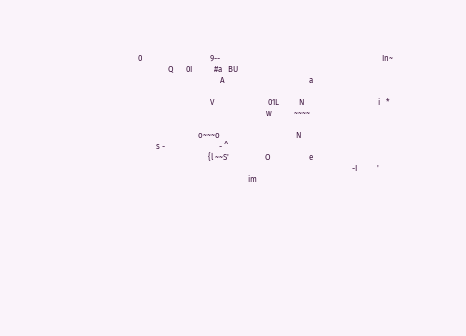0                                  9--                                                                                 In~
               Q      0I           #a   BU
                                         A                                          a

                                    V                           01L          N                                     i   *
                                                                w           ~~~~

                              o~~~o                                      N
         s -                           - ^
                                   {l ~~S'                  O                   e
                                                                                                           -I          '
                                                       im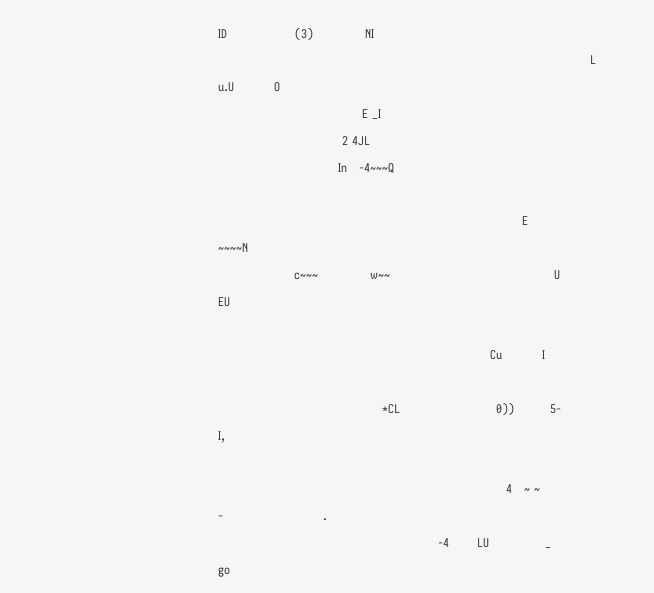ID                 (3)             NI
                                                                                             L             u.U          O
                                    E _I
                               2 4JL
                              In   -4~~~Q

                                                                            E                                          ~~~~N
                   c~~~             w~~                                         U                                      EU

                                                                    Cu          I

                                         *CL                        0))         5-                                     I,

                                                                        4   ~ ~                  -                         .
                                                       -4       LU              _                          go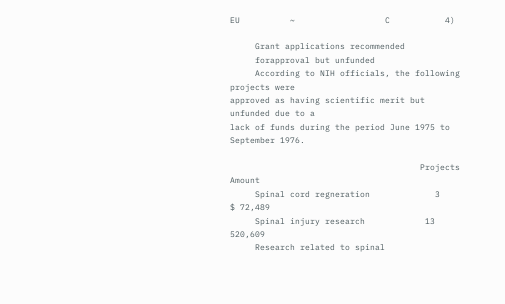EU          ~                  C           4)

     Grant applications recommended
     forapproval but unfunded
     According to NIH officials, the following projects were
approved as having scientific merit but unfunded due to a
lack of funds during the period June 1975 to September 1976.

                                      Projects     Amount
     Spinal cord regneration             3       $ 72,489
     Spinal injury research            13         520,609
     Research related to spinal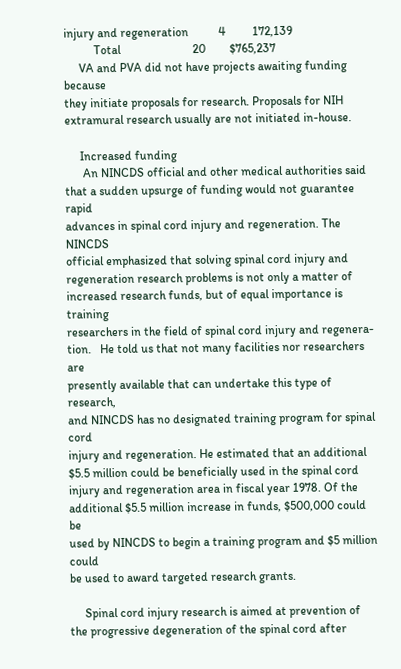injury and regeneration          4         172,139
          Total                        20        $765,237
     VA and PVA did not have projects awaiting funding because
they initiate proposals for research. Proposals for NIH
extramural research usually are not initiated in-house.

     Increased funding
      An NINCDS official and other medical authorities said
that a sudden upsurge of funding would not guarantee rapid
advances in spinal cord injury and regeneration. The NINCDS
official emphasized that solving spinal cord injury and
regeneration research problems is not only a matter of
increased research funds, but of equal importance is training
researchers in the field of spinal cord injury and regenera-
tion.   He told us that not many facilities nor researchers are
presently available that can undertake this type of research,
and NINCDS has no designated training program for spinal cord
injury and regeneration. He estimated that an additional
$5.5 million could be beneficially used in the spinal cord
injury and regeneration area in fiscal year 1978. Of the
additional $5.5 million increase in funds, $500,000 could be
used by NINCDS to begin a training program and $5 million could
be used to award targeted research grants.

     Spinal cord injury research is aimed at prevention of
the progressive degeneration of the spinal cord after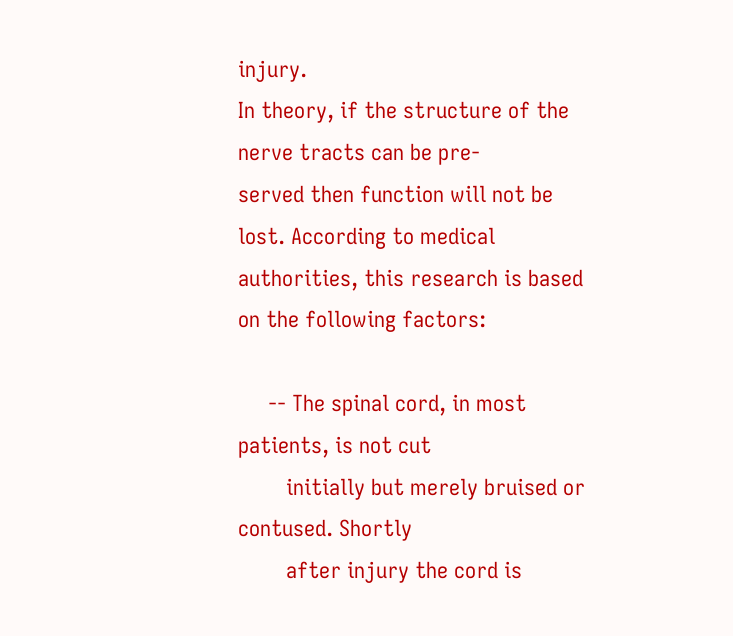injury.
In theory, if the structure of the nerve tracts can be pre-
served then function will not be lost. According to medical
authorities, this research is based on the following factors:

     -- The spinal cord, in most patients, is not cut
        initially but merely bruised or contused. Shortly
        after injury the cord is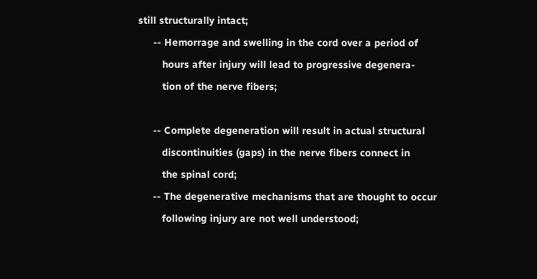still structurally intact;
     -- Hemorrage and swelling in the cord over a period of
        hours after injury will lead to progressive degenera-
        tion of the nerve fibers;

     -- Complete degeneration will result in actual structural
        discontinuities (gaps) in the nerve fibers connect in
        the spinal cord;
     -- The degenerative mechanisms that are thought to occur
        following injury are not well understood;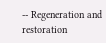-- Regeneration and restoration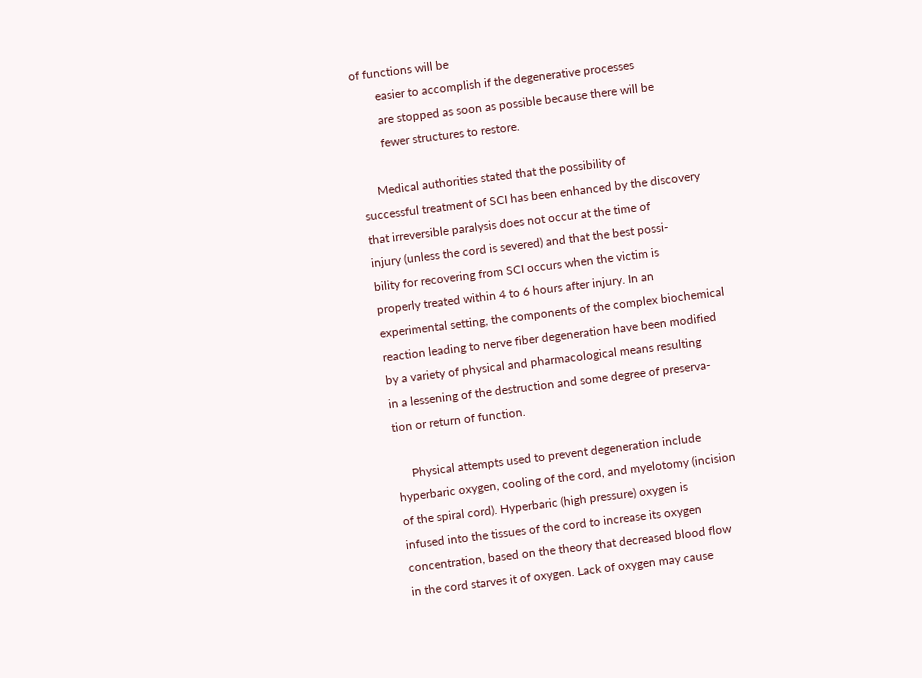of functions will be
        easier to accomplish if the degenerative processes
        are stopped as soon as possible because there will be
        fewer structures to restore.

     Medical authorities stated that the possibility of
successful treatment of SCI has been enhanced by the discovery
that irreversible paralysis does not occur at the time of
injury (unless the cord is severed) and that the best possi-
bility for recovering from SCI occurs when the victim is
properly treated within 4 to 6 hours after injury. In an
experimental setting, the components of the complex biochemical
reaction leading to nerve fiber degeneration have been modified
by a variety of physical and pharmacological means resulting
in a lessening of the destruction and some degree of preserva-
tion or return of function.

     Physical attempts used to prevent degeneration include
hyperbaric oxygen, cooling of the cord, and myelotomy (incision
of the spiral cord). Hyperbaric (high pressure) oxygen is
infused into the tissues of the cord to increase its oxygen
concentration, based on the theory that decreased blood flow
in the cord starves it of oxygen. Lack of oxygen may cause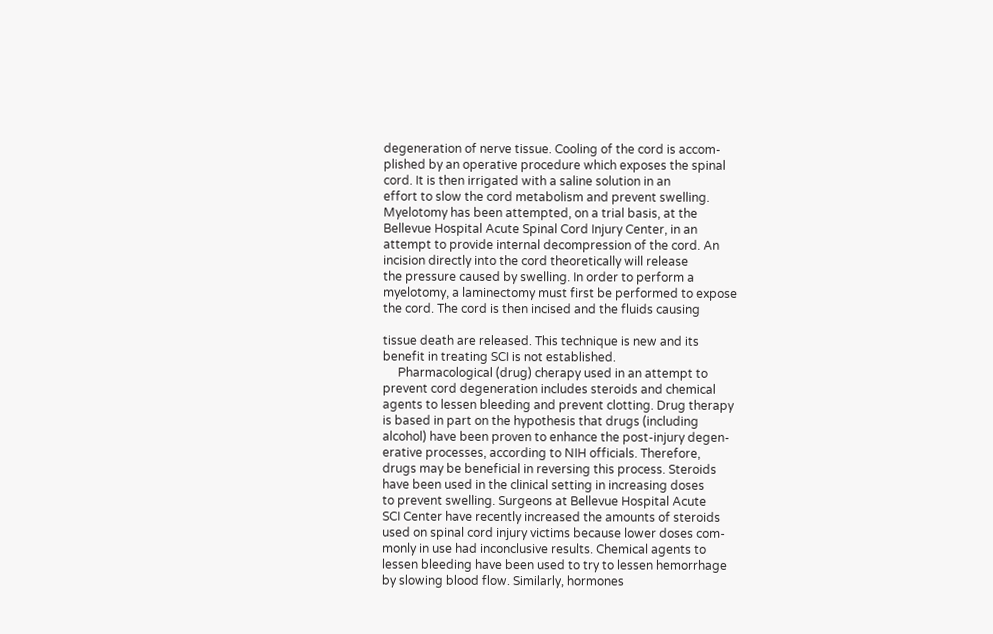degeneration of nerve tissue. Cooling of the cord is accom-
plished by an operative procedure which exposes the spinal
cord. It is then irrigated with a saline solution in an
effort to slow the cord metabolism and prevent swelling.
Myelotomy has been attempted, on a trial basis, at the
Bellevue Hospital Acute Spinal Cord Injury Center, in an
attempt to provide internal decompression of the cord. An
incision directly into the cord theoretically will release
the pressure caused by swelling. In order to perform a
myelotomy, a laminectomy must first be performed to expose
the cord. The cord is then incised and the fluids causing

tissue death are released. This technique is new and its
benefit in treating SCI is not established.
     Pharmacological (drug) cherapy used in an attempt to
prevent cord degeneration includes steroids and chemical
agents to lessen bleeding and prevent clotting. Drug therapy
is based in part on the hypothesis that drugs (including
alcohol) have been proven to enhance the post-injury degen-
erative processes, according to NIH officials. Therefore,
drugs may be beneficial in reversing this process. Steroids
have been used in the clinical setting in increasing doses
to prevent swelling. Surgeons at Bellevue Hospital Acute
SCI Center have recently increased the amounts of steroids
used on spinal cord injury victims because lower doses com-
monly in use had inconclusive results. Chemical agents to
lessen bleeding have been used to try to lessen hemorrhage
by slowing blood flow. Similarly, hormones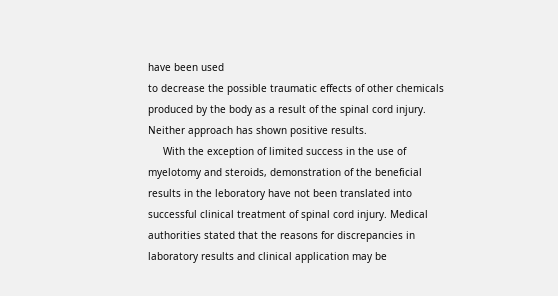have been used
to decrease the possible traumatic effects of other chemicals
produced by the body as a result of the spinal cord injury.
Neither approach has shown positive results.
     With the exception of limited success in the use of
myelotomy and steroids, demonstration of the beneficial
results in the leboratory have not been translated into
successful clinical treatment of spinal cord injury. Medical
authorities stated that the reasons for discrepancies in
laboratory results and clinical application may be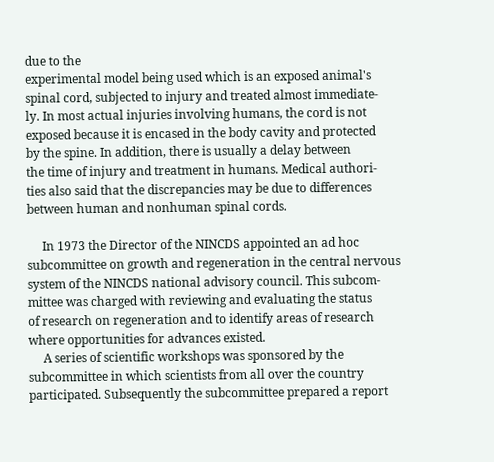due to the
experimental model being used which is an exposed animal's
spinal cord, subjected to injury and treated almost immediate-
ly. In most actual injuries involving humans, the cord is not
exposed because it is encased in the body cavity and protected
by the spine. In addition, there is usually a delay between
the time of injury and treatment in humans. Medical authori-
ties also said that the discrepancies may be due to differences
between human and nonhuman spinal cords.

     In 1973 the Director of the NINCDS appointed an ad hoc
subcommittee on growth and regeneration in the central nervous
system of the NINCDS national advisory council. This subcom-
mittee was charged with reviewing and evaluating the status
of research on regeneration and to identify areas of research
where opportunities for advances existed.
     A series of scientific workshops was sponsored by the
subcommittee in which scientists from all over the country
participated. Subsequently the subcommittee prepared a report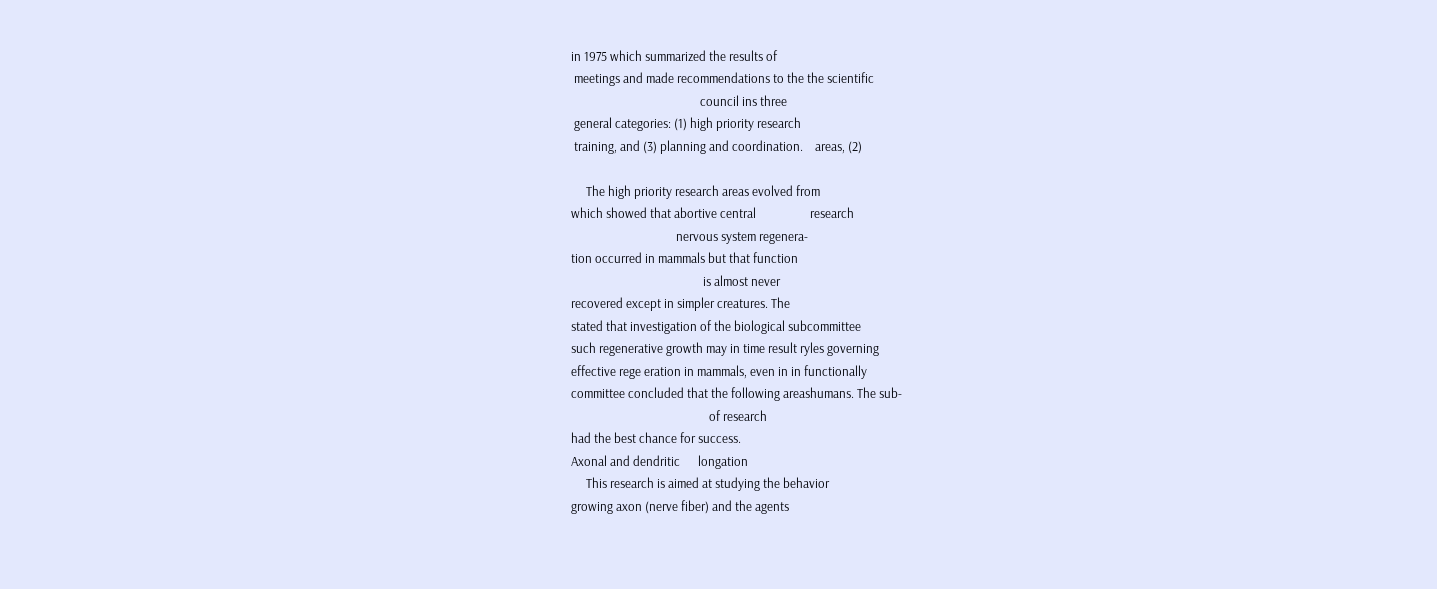in 1975 which summarized the results of
 meetings and made recommendations to the the scientific
                                           council ins three
 general categories: (1) high priority research
 training, and (3) planning and coordination.    areas, (2)

     The high priority research areas evolved from
which showed that abortive central                  research
                                   nervous system regenera-
tion occurred in mammals but that function
                                            is almost never
recovered except in simpler creatures. The
stated that investigation of the biological subcommittee
such regenerative growth may in time result ryles governing
effective rege eration in mammals, even in in functionally
committee concluded that the following areashumans. The sub-
                                              of research
had the best chance for success.
Axonal and dendritic      longation
     This research is aimed at studying the behavior
growing axon (nerve fiber) and the agents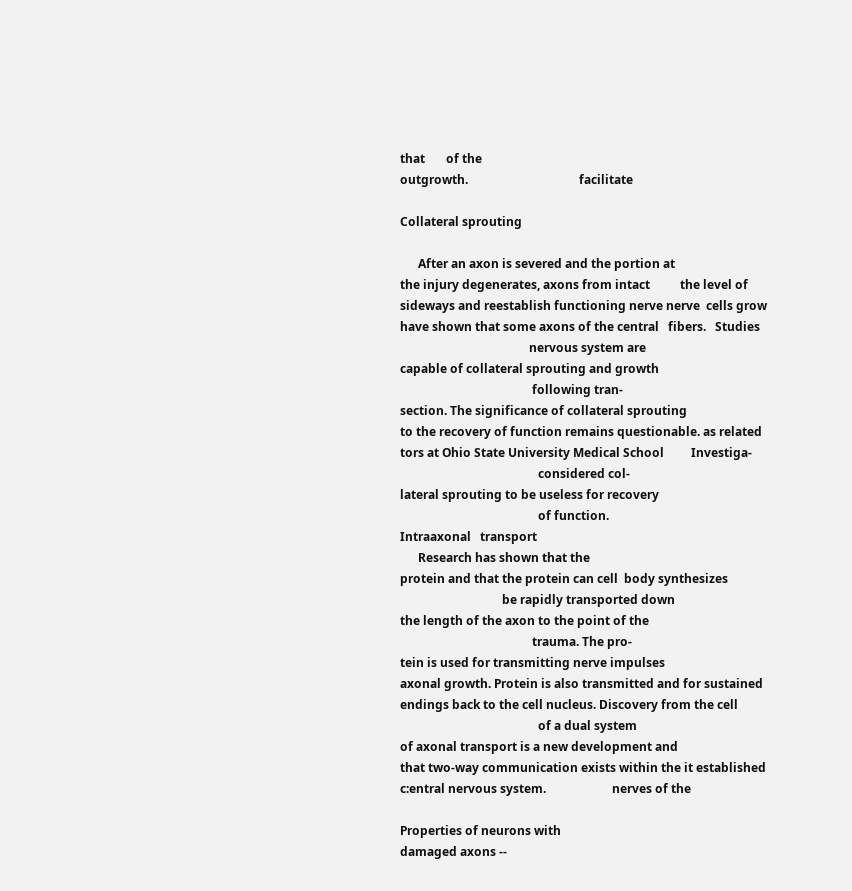that       of the
outgrowth.                                     facilitate

Collateral sprouting

      After an axon is severed and the portion at
the injury degenerates, axons from intact          the level of
sideways and reestablish functioning nerve nerve  cells grow
have shown that some axons of the central   fibers.   Studies
                                           nervous system are
capable of collateral sprouting and growth
                                            following tran-
section. The significance of collateral sprouting
to the recovery of function remains questionable. as related
tors at Ohio State University Medical School         Investiga-
                                              considered col-
lateral sprouting to be useless for recovery
                                              of function.
Intraaxonal   transport
      Research has shown that the
protein and that the protein can cell  body synthesizes
                                  be rapidly transported down
the length of the axon to the point of the
                                            trauma. The pro-
tein is used for transmitting nerve impulses
axonal growth. Protein is also transmitted and for sustained
endings back to the cell nucleus. Discovery from the cell
                                              of a dual system
of axonal transport is a new development and
that two-way communication exists within the it established
c:entral nervous system.                      nerves of the

Properties of neurons with
damaged axons --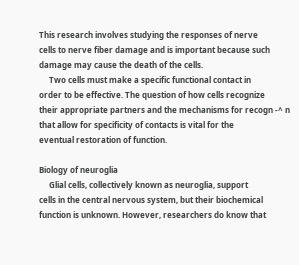This research involves studying the responses of nerve
cells to nerve fiber damage and is important because such
damage may cause the death of the cells.
     Two cells must make a specific functional contact in
order to be effective. The question of how cells recognize
their appropriate partners and the mechanisms for recogn -^ n
that allow for specificity of contacts is vital for the
eventual restoration of function.

Biology of neuroglia
     Glial cells, collectively known as neuroglia, support
cells in the central nervous system, but their biochemical
function is unknown. However, researchers do know that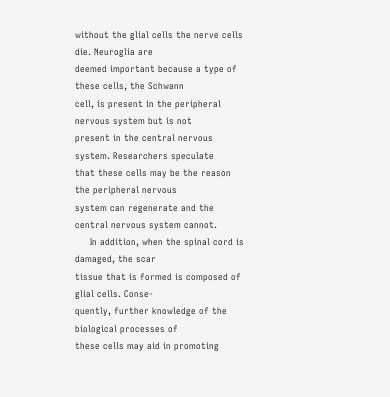without the glial cells the nerve cells die. Neuroglia are
deemed important because a type of these cells, the Schwann
cell, is present in the peripheral nervous system but is not
present in the central nervous system. Researchers speculate
that these cells may be the reason the peripheral nervous
system can regenerate and the central nervous system cannot.
     In addition, when the spinal cord is damaged, the scar
tissue that is formed is composed of glial cells. Conse-
quently, further knowledge of the biological processes of
these cells may aid in promoting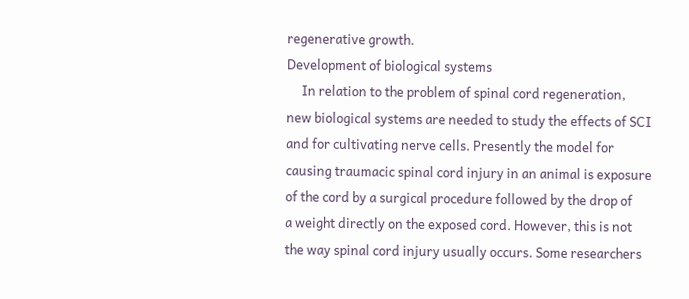regenerative growth.
Development of biological systems
     In relation to the problem of spinal cord regeneration,
new biological systems are needed to study the effects of SCI
and for cultivating nerve cells. Presently the model for
causing traumacic spinal cord injury in an animal is exposure
of the cord by a surgical procedure followed by the drop of
a weight directly on the exposed cord. However, this is not
the way spinal cord injury usually occurs. Some researchers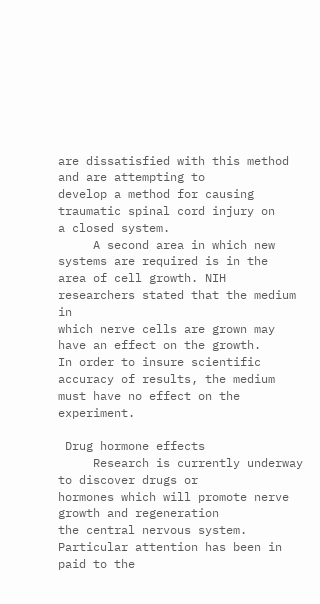are dissatisfied with this method and are attempting to
develop a method for causing traumatic spinal cord injury on
a closed system.
     A second area in which new systems are required is in the
area of cell growth. NIH researchers stated that the medium in
which nerve cells are grown may have an effect on the growth.
In order to insure scientific accuracy of results, the medium
must have no effect on the experiment.

 Drug hormone effects
     Research is currently underway to discover drugs or
hormones which will promote nerve growth and regeneration
the central nervous system. Particular attention has been in
paid to the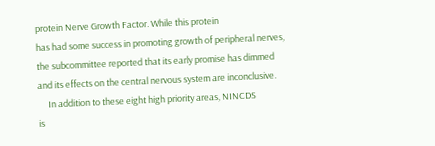protein Nerve Growth Factor. While this protein
has had some success in promoting growth of peripheral nerves,
the subcommittee reported that its early promise has dimmed
and its effects on the central nervous system are inconclusive.
     In addition to these eight high priority areas, NINCDS
is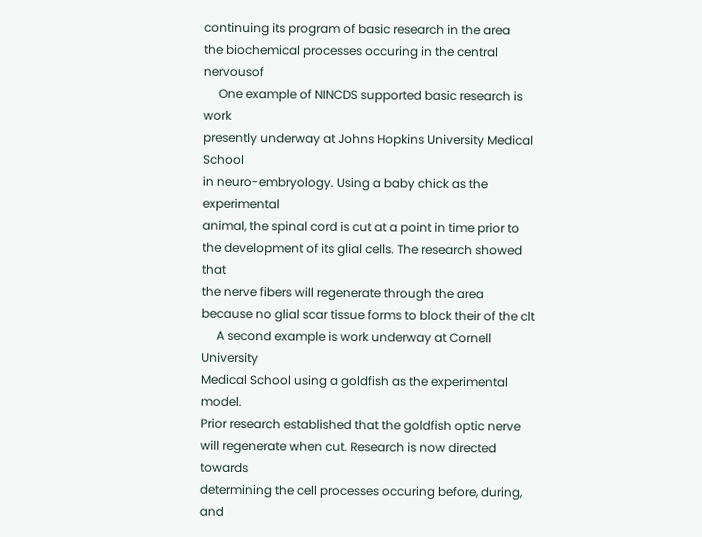continuing its program of basic research in the area
the biochemical processes occuring in the central nervousof
     One example of NINCDS supported basic research is work
presently underway at Johns Hopkins University Medical School
in neuro-embryology. Using a baby chick as the experimental
animal, the spinal cord is cut at a point in time prior to
the development of its glial cells. The research showed that
the nerve fibers will regenerate through the area
because no glial scar tissue forms to block their of the clt
     A second example is work underway at Cornell University
Medical School using a goldfish as the experimental model.
Prior research established that the goldfish optic nerve
will regenerate when cut. Research is now directed towards
determining the cell processes occuring before, during, and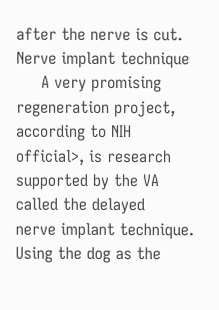after the nerve is cut.
Nerve implant technique
     A very promising regeneration project, according to NIH
official>, is research supported by the VA called the delayed
nerve implant technique. Using the dog as the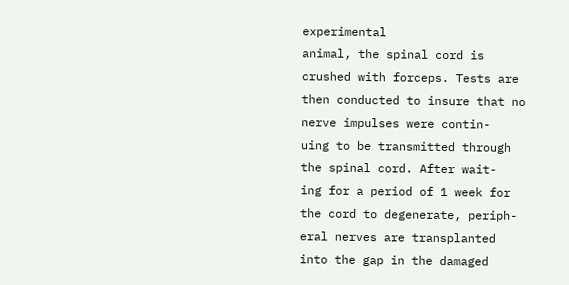experimental
animal, the spinal cord is crushed with forceps. Tests are
then conducted to insure that no nerve impulses were contin-
uing to be transmitted through the spinal cord. After wait-
ing for a period of 1 week for the cord to degenerate, periph-
eral nerves are transplanted into the gap in the damaged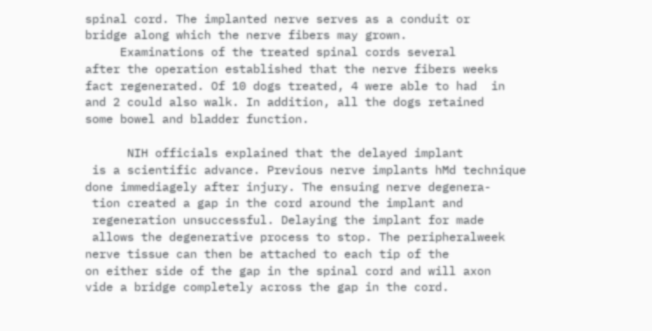spinal cord. The implanted nerve serves as a conduit or
bridge along which the nerve fibers may grown.
     Examinations of the treated spinal cords several
after the operation established that the nerve fibers weeks
fact regenerated. Of 10 dogs treated, 4 were able to had  in
and 2 could also walk. In addition, all the dogs retained
some bowel and bladder function.

      NIH officials explained that the delayed implant
 is a scientific advance. Previous nerve implants hMd technique
done immediagely after injury. The ensuing nerve degenera-
 tion created a gap in the cord around the implant and
 regeneration unsuccessful. Delaying the implant for made
 allows the degenerative process to stop. The peripheralweek
nerve tissue can then be attached to each tip of the
on either side of the gap in the spinal cord and will axon
vide a bridge completely across the gap in the cord.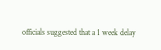officials suggested that a 1 week delay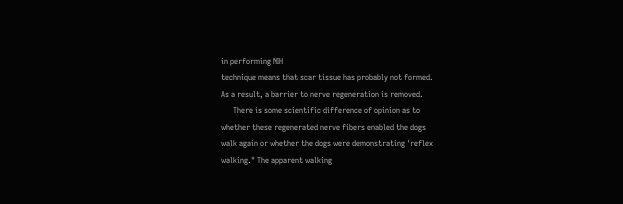in performing NIH
technique means that scar tissue has probably not formed.
As a result, a barrier to nerve regeneration is removed.
      There is some scientific difference of opinion as to
whether these regenerated nerve fibers enabled the dogs
walk again or whether the dogs were demonstrating 'reflex
walking." The apparent walking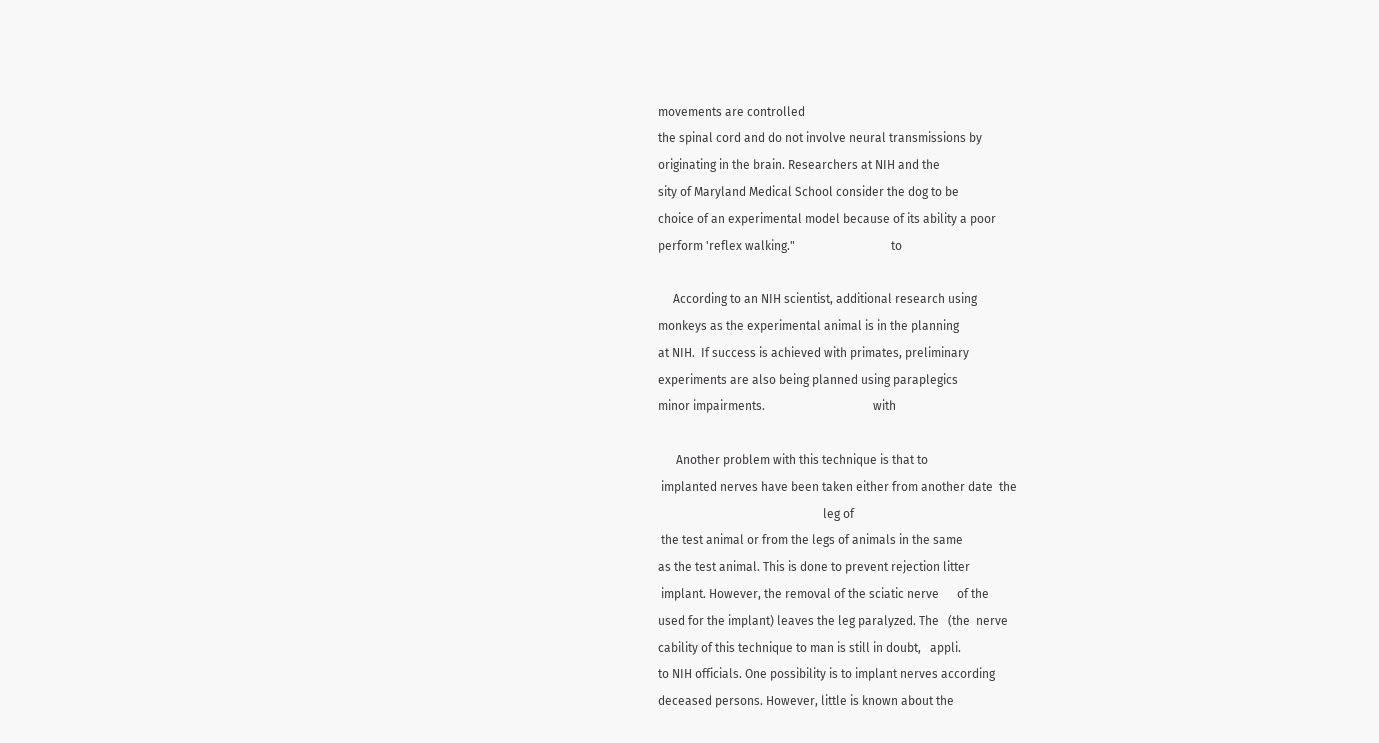movements are controlled
the spinal cord and do not involve neural transmissions by
originating in the brain. Researchers at NIH and the
sity of Maryland Medical School consider the dog to be
choice of an experimental model because of its ability a poor
perform 'reflex walking."                                to

     According to an NIH scientist, additional research using
monkeys as the experimental animal is in the planning
at NIH.  If success is achieved with primates, preliminary
experiments are also being planned using paraplegics
minor impairments.                                    with

      Another problem with this technique is that to
 implanted nerves have been taken either from another date  the
                                                       leg of
 the test animal or from the legs of animals in the same
as the test animal. This is done to prevent rejection litter
 implant. However, the removal of the sciatic nerve      of the
used for the implant) leaves the leg paralyzed. The   (the  nerve
cability of this technique to man is still in doubt,   appli.
to NIH officials. One possibility is to implant nerves according
deceased persons. However, little is known about the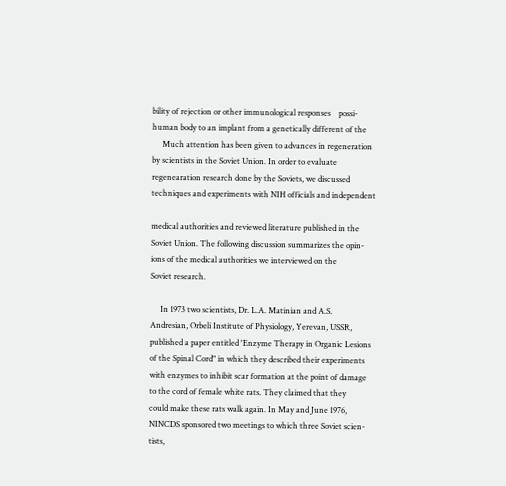bility of rejection or other immunological responses    possi-
human body to an implant from a genetically different of the
     Much attention has been given to advances in regeneration
by scientists in the Soviet Union. In order to evaluate
regenearation research done by the Soviets, we discussed
techniques and experiments with NIH officials and independent

medical authorities and reviewed literature published in the
Soviet Union. The following discussion summarizes the opin-
ions of the medical authorities we interviewed on the
Soviet research.

     In 1973 two scientists, Dr. L.A. Matinian and A.S.
Andresian, Orbeli Institute of Physiology, Yerevan, USSR,
published a paper entitled 'Enzyme Therapy in Organic Lesions
of the Spinal Cord" in which they described their experiments
with enzymes to inhibit scar formation at the point of damage
to the cord of female white rats. They claimed that they
could make these rats walk again. In May and June 1976,
NINCDS sponsored two meetings to which three Soviet scien-
tists,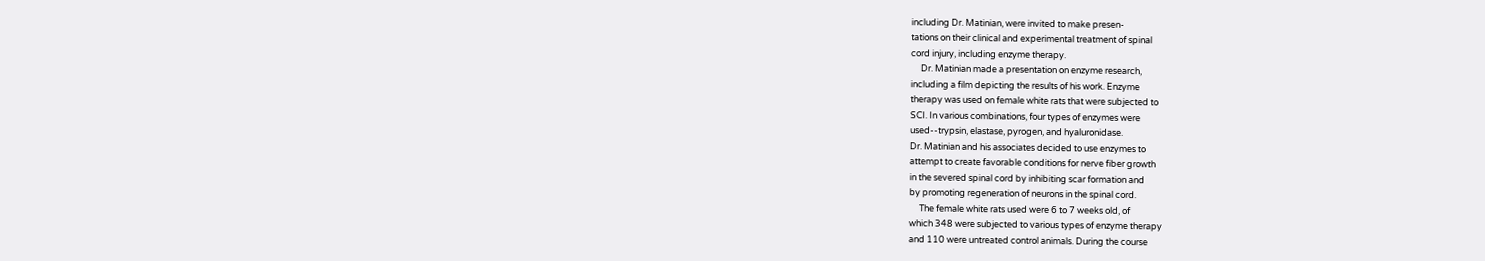including Dr. Matinian, were invited to make presen-
tations on their clinical and experimental treatment of spinal
cord injury, including enzyme therapy.
     Dr. Matinian made a presentation on enzyme research,
including a film depicting the results of his work. Enzyme
therapy was used on female white rats that were subjected to
SCI. In various combinations, four types of enzymes were
used--trypsin, elastase, pyrogen, and hyaluronidase.
Dr. Matinian and his associates decided to use enzymes to
attempt to create favorable conditions for nerve fiber growth
in the severed spinal cord by inhibiting scar formation and
by promoting regeneration of neurons in the spinal cord.
     The female white rats used were 6 to 7 weeks old, of
which 348 were subjected to various types of enzyme therapy
and 110 were untreated control animals. During the course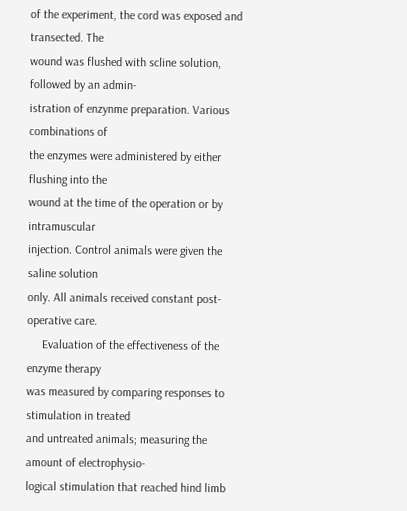of the experiment, the cord was exposed and transected. The
wound was flushed with scline solution, followed by an admin-
istration of enzynme preparation. Various combinations of
the enzymes were administered by either flushing into the
wound at the time of the operation or by intramuscular
injection. Control animals were given the saline solution
only. All animals received constant post-operative care.
     Evaluation of the effectiveness of the enzyme therapy
was measured by comparing responses to stimulation in treated
and untreated animals; measuring the amount of electrophysio-
logical stimulation that reached hind limb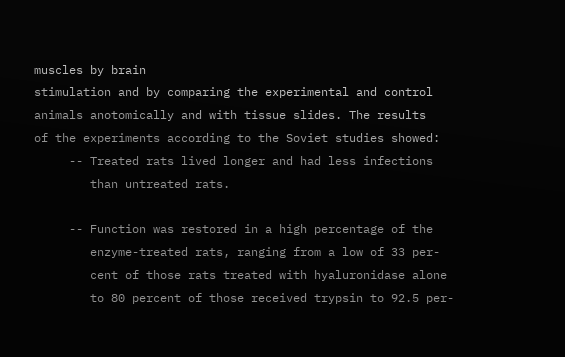muscles by brain
stimulation and by comparing the experimental and control
animals anotomically and with tissue slides. The results
of the experiments according to the Soviet studies showed:
     -- Treated rats lived longer and had less infections
        than untreated rats.

     -- Function was restored in a high percentage of the
        enzyme-treated rats, ranging from a low of 33 per-
        cent of those rats treated with hyaluronidase alone
        to 80 percent of those received trypsin to 92.5 per-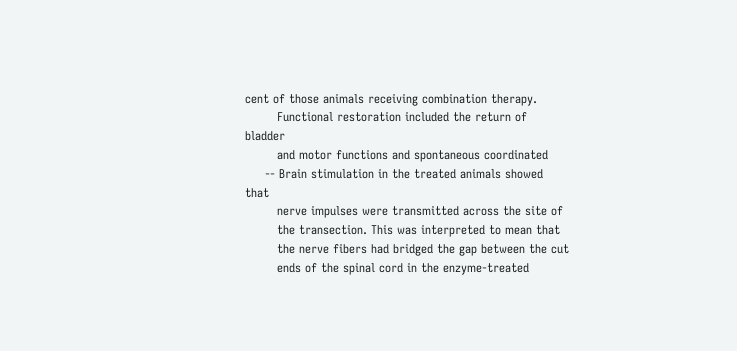cent of those animals receiving combination therapy.
        Functional restoration included the return of bladder
        and motor functions and spontaneous coordinated
     -- Brain stimulation in the treated animals showed that
        nerve impulses were transmitted across the site of
        the transection. This was interpreted to mean that
        the nerve fibers had bridged the gap between the cut
        ends of the spinal cord in the enzyme-treated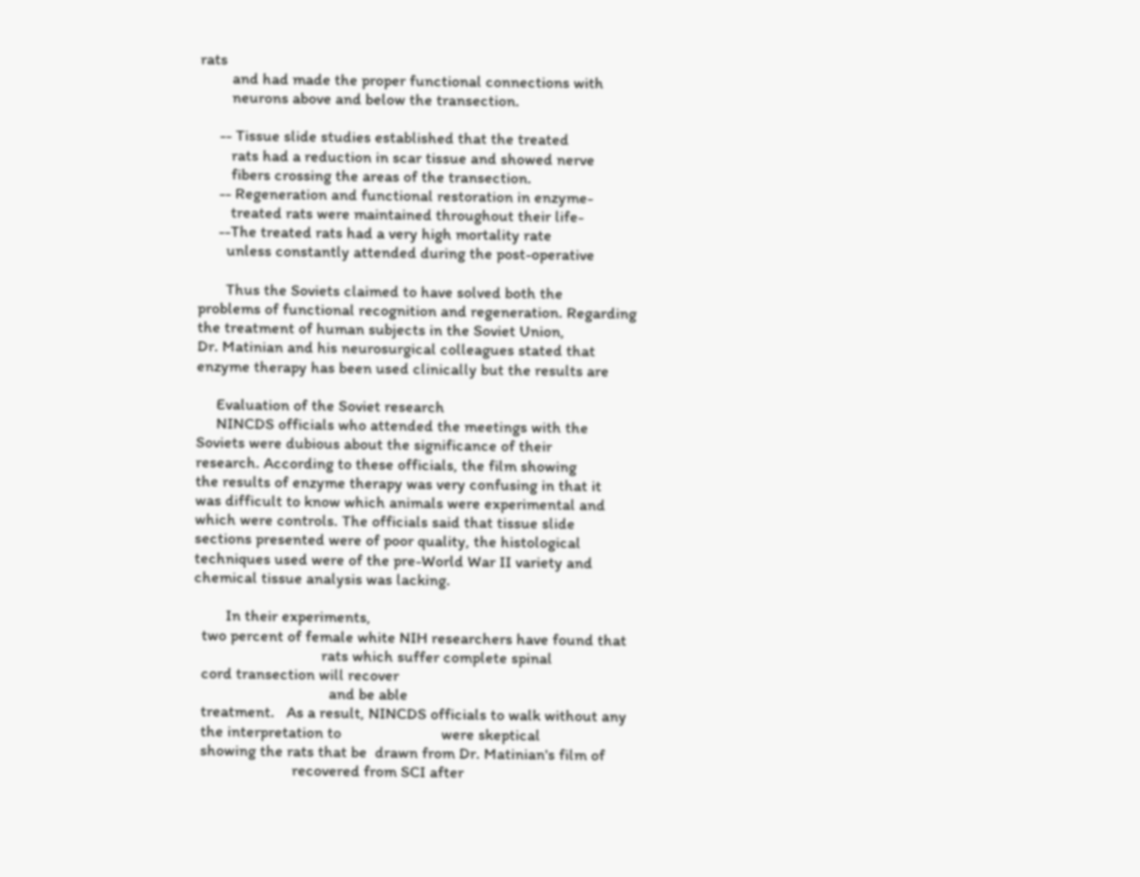rats
        and had made the proper functional connections with
        neurons above and below the transection.

     -- Tissue slide studies established that the treated
        rats had a reduction in scar tissue and showed nerve
        fibers crossing the areas of the transection.
     -- Regeneration and functional restoration in enzyme-
        treated rats were maintained throughout their life-
     --The treated rats had a very high mortality rate
       unless constantly attended during the post-operative

       Thus the Soviets claimed to have solved both the
problems of functional recognition and regeneration. Regarding
the treatment of human subjects in the Soviet Union,
Dr. Matinian and his neurosurgical colleagues stated that
enzyme therapy has been used clinically but the results are

     Evaluation of the Soviet research
     NINCDS officials who attended the meetings with the
Soviets were dubious about the significance of their
research. According to these officials, the film showing
the results of enzyme therapy was very confusing in that it
was difficult to know which animals were experimental and
which were controls. The officials said that tissue slide
sections presented were of poor quality, the histological
techniques used were of the pre-World War II variety and
chemical tissue analysis was lacking.

        In their experiments,
  two percent of female white NIH researchers have found that
                                rats which suffer complete spinal
  cord transection will recover
                                  and be able
  treatment.   As a result, NINCDS officials to walk without any
  the interpretation to                         were skeptical
  showing the rats that be  drawn from Dr. Matinian's film of
                         recovered from SCI after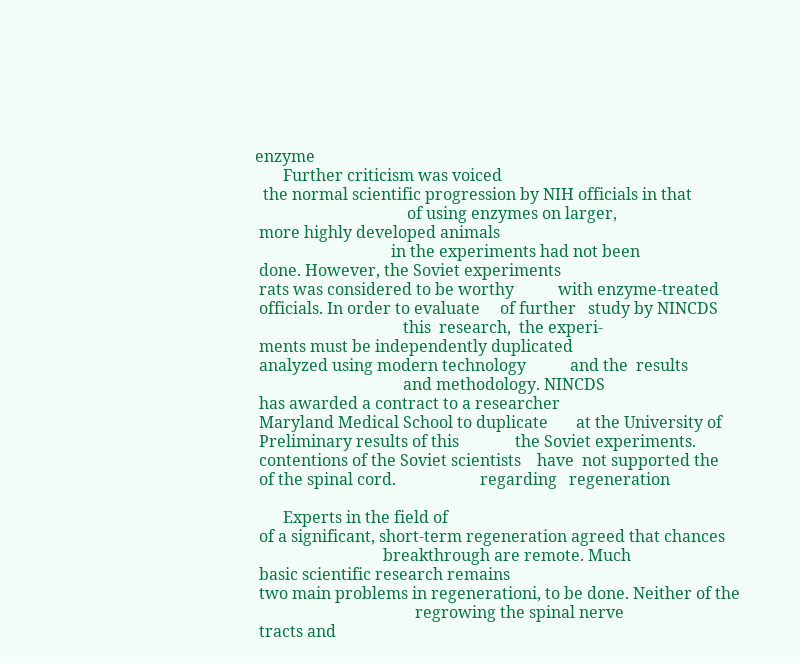enzyme
       Further criticism was voiced
  the normal scientific progression by NIH officials in that
                                      of using enzymes on larger,
 more highly developed animals
                                  in the experiments had not been
 done. However, the Soviet experiments
 rats was considered to be worthy           with enzyme-treated
 officials. In order to evaluate     of further   study by NINCDS
                                     this  research,  the experi-
 ments must be independently duplicated
 analyzed using modern technology           and the  results
                                     and methodology. NINCDS
 has awarded a contract to a researcher
 Maryland Medical School to duplicate       at the University of
 Preliminary results of this              the Soviet experiments.
 contentions of the Soviet scientists    have  not supported the
 of the spinal cord.                     regarding   regeneration

       Experts in the field of
 of a significant, short-term regeneration agreed that chances
                                breakthrough are remote. Much
 basic scientific research remains
 two main problems in regenerationi, to be done. Neither of the
                                        regrowing the spinal nerve
 tracts and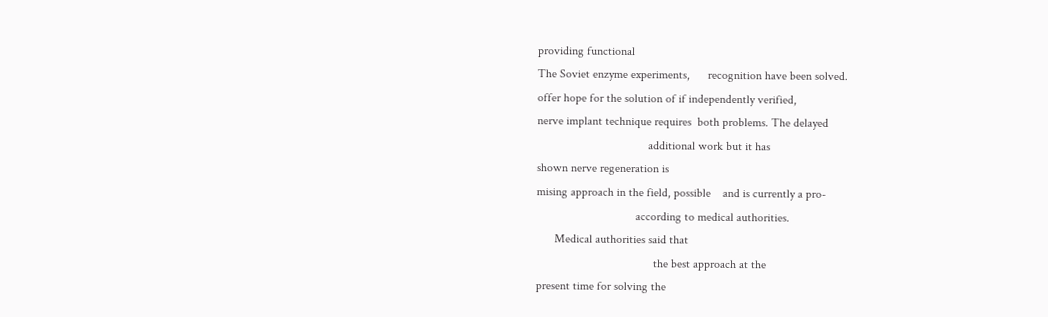providing functional
The Soviet enzyme experiments,      recognition have been solved.
offer hope for the solution of if independently verified,
nerve implant technique requires  both problems. The delayed
                                     additional work but it has
shown nerve regeneration is
mising approach in the field, possible    and is currently a pro-
                                 according to medical authorities.
      Medical authorities said that
                                       the best approach at the
present time for solving the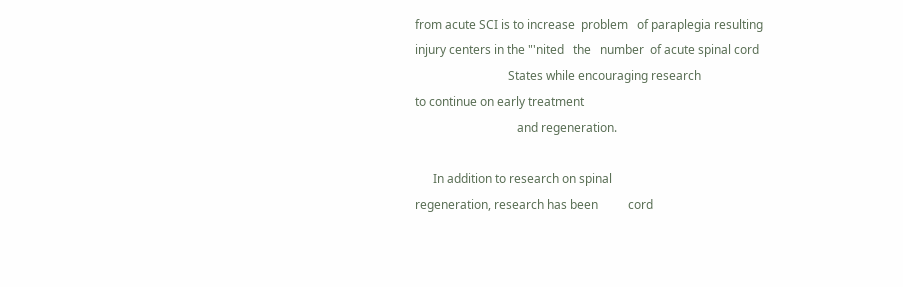from acute SCI is to increase  problem   of paraplegia resulting
injury centers in the "'nited   the   number  of acute spinal cord
                               States while encouraging research
to continue on early treatment
                                  and regeneration.

      In addition to research on spinal
regeneration, research has been          cord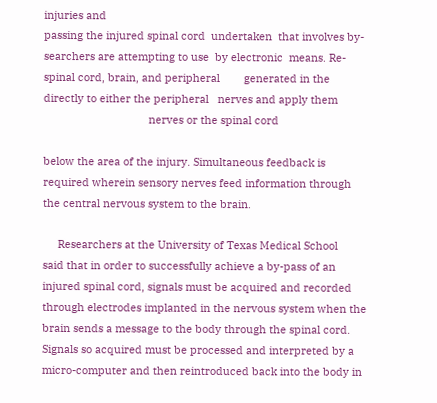injuries and
passing the injured spinal cord  undertaken  that involves by-
searchers are attempting to use  by electronic  means. Re-
spinal cord, brain, and peripheral        generated in the
directly to either the peripheral   nerves and apply them
                                   nerves or the spinal cord

below the area of the injury. Simultaneous feedback is
required wherein sensory nerves feed information through
the central nervous system to the brain.

     Researchers at the University of Texas Medical School
said that in order to successfully achieve a by-pass of an
injured spinal cord, signals must be acquired and recorded
through electrodes implanted in the nervous system when the
brain sends a message to the body through the spinal cord.
Signals so acquired must be processed and interpreted by a
micro-computer and then reintroduced back into the body in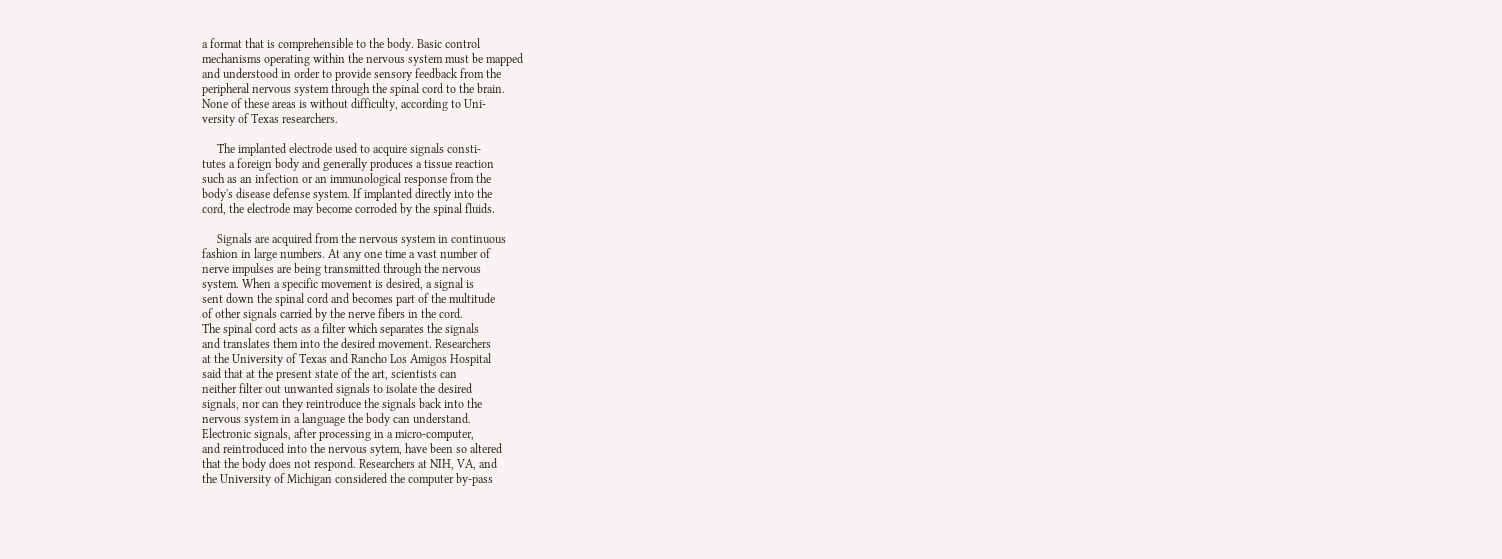a format that is comprehensible to the body. Basic control
mechanisms operating within the nervous system must be mapped
and understood in order to provide sensory feedback from the
peripheral nervous system through the spinal cord to the brain.
None of these areas is without difficulty, according to Uni-
versity of Texas researchers.

     The implanted electrode used to acquire signals consti-
tutes a foreign body and generally produces a tissue reaction
such as an infection or an immunological response from the
body's disease defense system. If implanted directly into the
cord, the electrode may become corroded by the spinal fluids.

     Signals are acquired from the nervous system in continuous
fashion in large numbers. At any one time a vast number of
nerve impulses are being transmitted through the nervous
system. When a specific movement is desired, a signal is
sent down the spinal cord and becomes part of the multitude
of other signals carried by the nerve fibers in the cord.
The spinal cord acts as a filter which separates the signals
and translates them into the desired movement. Researchers
at the University of Texas and Rancho Los Amigos Hospital
said that at the present state of the art, scientists can
neither filter out unwanted signals to isolate the desired
signals, nor can they reintroduce the signals back into the
nervous system in a language the body can understand.
Electronic signals, after processing in a micro-computer,
and reintroduced into the nervous sytem, have been so altered
that the body does not respond. Researchers at NIH, VA, and
the University of Michigan considered the computer by-pass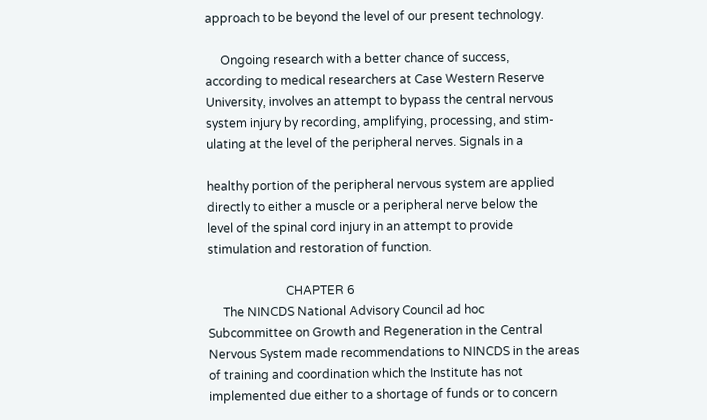approach to be beyond the level of our present technology.

     Ongoing research with a better chance of success,
according to medical researchers at Case Western Reserve
University, involves an attempt to bypass the central nervous
system injury by recording, amplifying, processing, and stim-
ulating at the level of the peripheral nerves. Signals in a

healthy portion of the peripheral nervous system are applied
directly to either a muscle or a peripheral nerve below the
level of the spinal cord injury in an attempt to provide
stimulation and restoration of function.

                          CHAPTER 6
     The NINCDS National Advisory Council ad hoc
Subcommittee on Growth and Regeneration in the Central
Nervous System made recommendations to NINCDS in the areas
of training and coordination which the Institute has not
implemented due either to a shortage of funds or to concern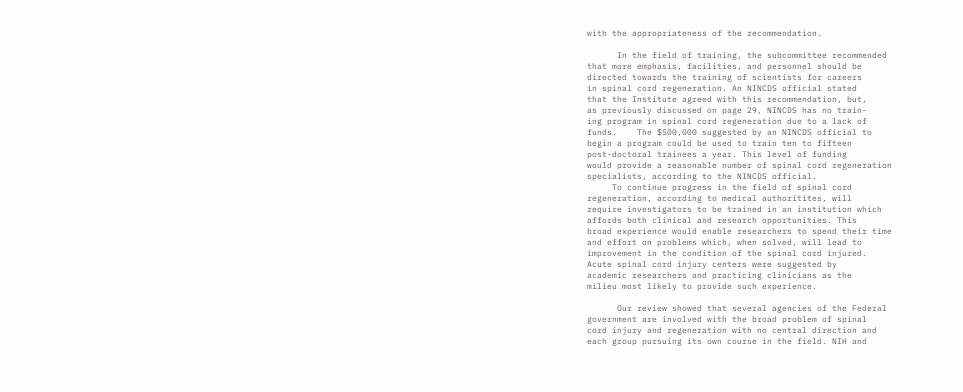with the appropriateness of the recommendation.

      In the field of training, the subcommittee recommended
that more emphasis, facilities, and personnel should be
directed towards the training of scientists for careers
in spinal cord regeneration. An NINCDS official stated
that the Institute agreed with this recommendation, but,
as previously discussed on page 29, NINCDS has no train-
ing program in spinal cord regeneration due to a lack of
funds.    The $500,000 suggested by an NINCDS official to
begin a program could be used to train ten to fifteen
post-doctoral trainees a year. This level of funding
would provide a reasonable number of spinal cord regeneration
specialists, according to the NINCDS official.
     To continue progress in the field of spinal cord
regeneration, according to medical authoritites, will
require investigators to be trained in an institution which
affords both clinical and research opportunities. This
broad experience would enable researchers to spend their time
and effort on problems which, when solved, will lead to
improvement in the condition of the spinal cord injured.
Acute spinal cord injury centers were suggested by
academic researchers and practicing clinicians as the
milieu most likely to provide such experience.

      Our review showed that several agencies of the Federal
government are involved with the broad problem of spinal
cord injury and regeneration with no central direction and
each group pursuing its own course in the field. NIH and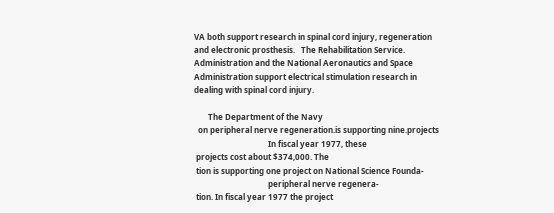VA both support research in spinal cord injury, regeneration
and electronic prosthesis.   The Rehabilitation Service.
Administration and the National Aeronautics and Space
Administration support electrical stimulation research in
dealing with spinal cord injury.

       The Department of the Navy
  on peripheral nerve regeneration.is supporting nine.projects
                                     In fiscal year 1977, these
 projects cost about $374,000. The
 tion is supporting one project on National Science Founda-
                                     peripheral nerve regenera-
 tion. In fiscal year 1977 the project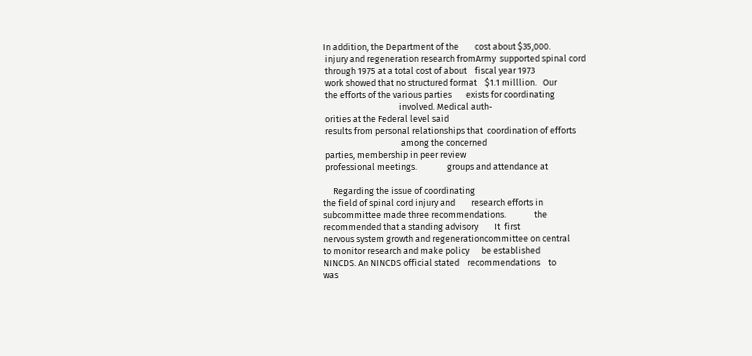In addition, the Department of the        cost about $35,000.
 injury and regeneration research fromArmy  supported spinal cord
 through 1975 at a total cost of about    fiscal year 1973
 work showed that no structured format    $1.1 milllion.   Our
 the efforts of the various parties       exists for coordinating
                                      involved. Medical auth-
 orities at the Federal level said
 results from personal relationships that  coordination of efforts
                                       among the concerned
 parties, membership in peer review
 professional meetings.               groups and attendance at

     Regarding the issue of coordinating
the field of spinal cord injury and        research efforts in
subcommittee made three recommendations.              the
recommended that a standing advisory        It  first
nervous system growth and regenerationcommittee on central
to monitor research and make policy      be established
NINCDS. An NINCDS official stated    recommendations    to
was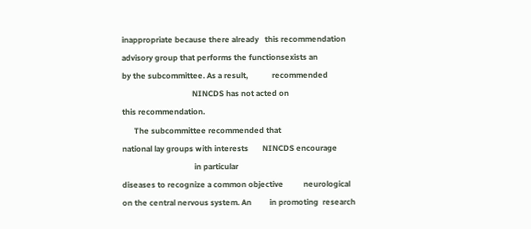inappropriate because there already   this recommendation
advisory group that performs the functionsexists an
by the subcommittee. As a result,            recommended
                                   NINCDS has not acted on
this recommendation.
      The subcommittee recommended that
national lay groups with interests       NINCDS encourage
                                    in particular
diseases to recognize a common objective          neurological
on the central nervous system. An         in promoting  research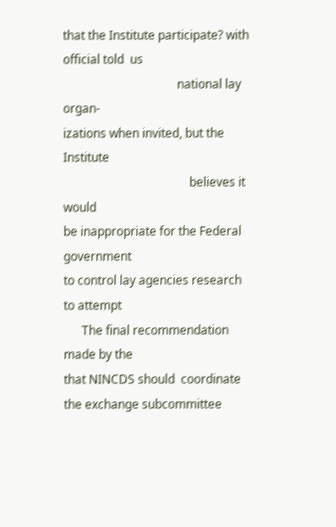that the Institute participate? with       official told  us
                                      national lay organ-
izations when invited, but the Institute
                                          believes it would
be inappropriate for the Federal government
to control lay agencies research             to attempt
      The final recommendation made by the
that NINCDS should  coordinate the exchange subcommittee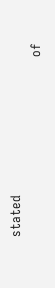stated
                                             of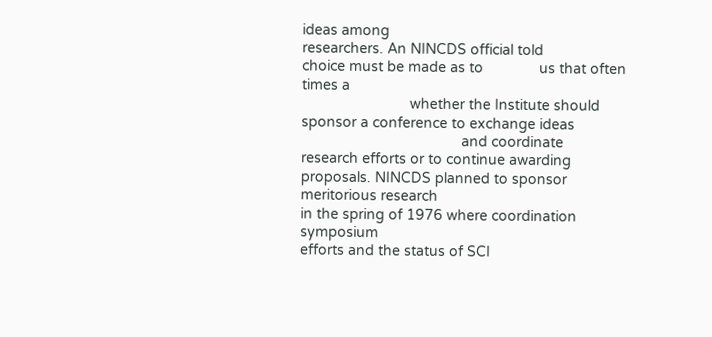ideas among
researchers. An NINCDS official told
choice must be made as to              us that often times a
                           whether the Institute should
sponsor a conference to exchange ideas
                                        and coordinate
research efforts or to continue awarding
proposals. NINCDS planned to sponsor       meritorious research
in the spring of 1976 where coordination symposium
efforts and the status of SCI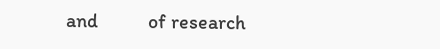and          of research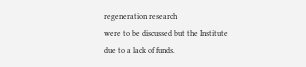regeneration research
were to be discussed but the Institute
due to a lack of funds.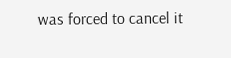was forced to cancel it